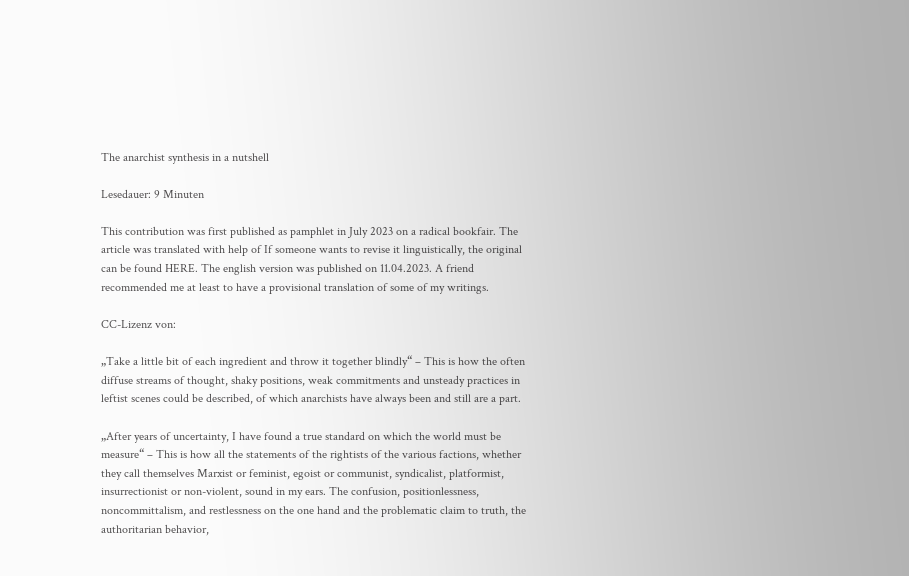The anarchist synthesis in a nutshell

Lesedauer: 9 Minuten

This contribution was first published as pamphlet in July 2023 on a radical bookfair. The article was translated with help of If someone wants to revise it linguistically, the original can be found HERE. The english version was published on 11.04.2023. A friend recommended me at least to have a provisional translation of some of my writings.

CC-Lizenz von:

„Take a little bit of each ingredient and throw it together blindly“ – This is how the often diffuse streams of thought, shaky positions, weak commitments and unsteady practices in leftist scenes could be described, of which anarchists have always been and still are a part.

„After years of uncertainty, I have found a true standard on which the world must be measure“ – This is how all the statements of the rightists of the various factions, whether they call themselves Marxist or feminist, egoist or communist, syndicalist, platformist, insurrectionist or non-violent, sound in my ears. The confusion, positionlessness, noncommittalism, and restlessness on the one hand and the problematic claim to truth, the authoritarian behavior,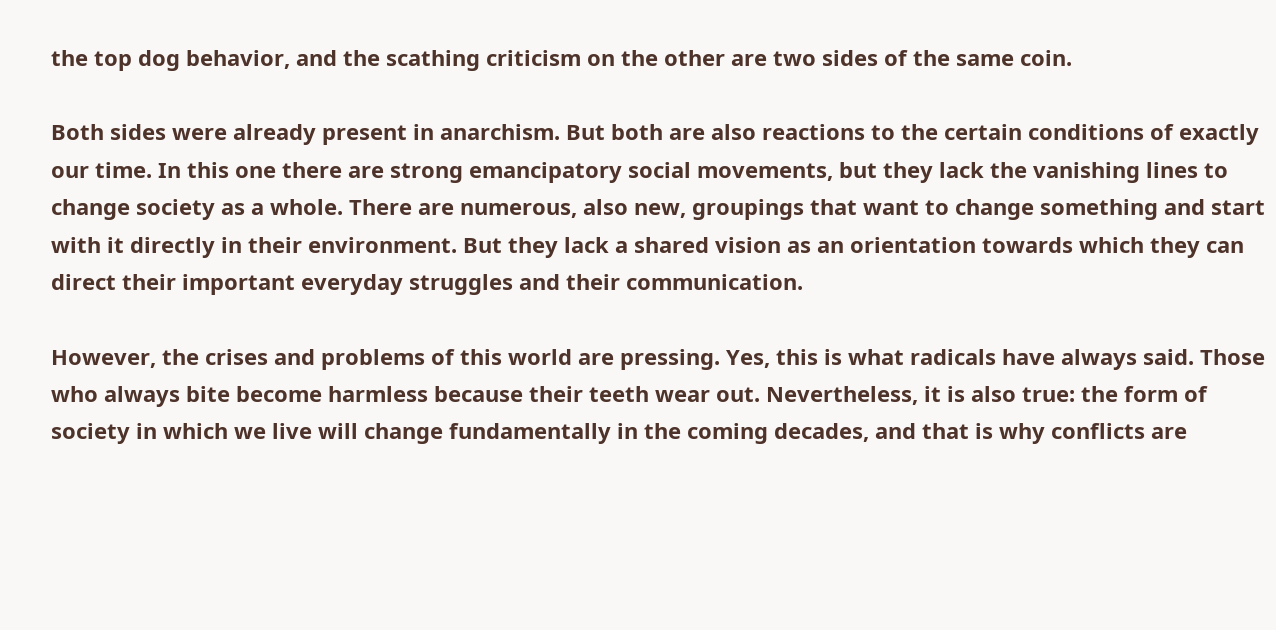the top dog behavior, and the scathing criticism on the other are two sides of the same coin.

Both sides were already present in anarchism. But both are also reactions to the certain conditions of exactly our time. In this one there are strong emancipatory social movements, but they lack the vanishing lines to change society as a whole. There are numerous, also new, groupings that want to change something and start with it directly in their environment. But they lack a shared vision as an orientation towards which they can direct their important everyday struggles and their communication.

However, the crises and problems of this world are pressing. Yes, this is what radicals have always said. Those who always bite become harmless because their teeth wear out. Nevertheless, it is also true: the form of society in which we live will change fundamentally in the coming decades, and that is why conflicts are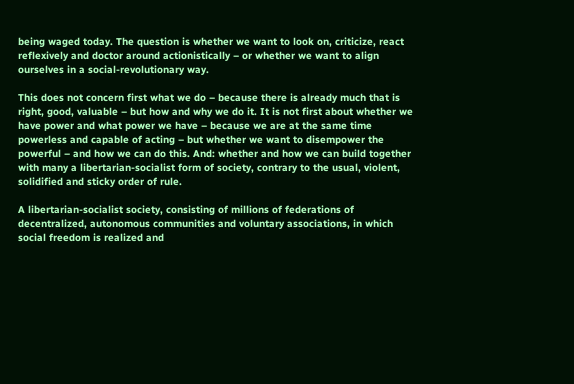being waged today. The question is whether we want to look on, criticize, react reflexively and doctor around actionistically – or whether we want to align ourselves in a social-revolutionary way.

This does not concern first what we do – because there is already much that is right, good, valuable – but how and why we do it. It is not first about whether we have power and what power we have – because we are at the same time powerless and capable of acting – but whether we want to disempower the powerful – and how we can do this. And: whether and how we can build together with many a libertarian-socialist form of society, contrary to the usual, violent, solidified and sticky order of rule.

A libertarian-socialist society, consisting of millions of federations of decentralized, autonomous communities and voluntary associations, in which social freedom is realized and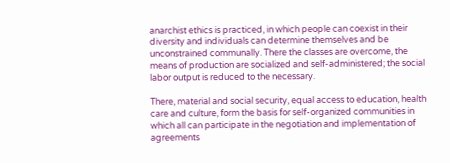anarchist ethics is practiced, in which people can coexist in their diversity and individuals can determine themselves and be unconstrained communally. There the classes are overcome, the means of production are socialized and self-administered; the social labor output is reduced to the necessary.

There, material and social security, equal access to education, health care and culture, form the basis for self-organized communities in which all can participate in the negotiation and implementation of agreements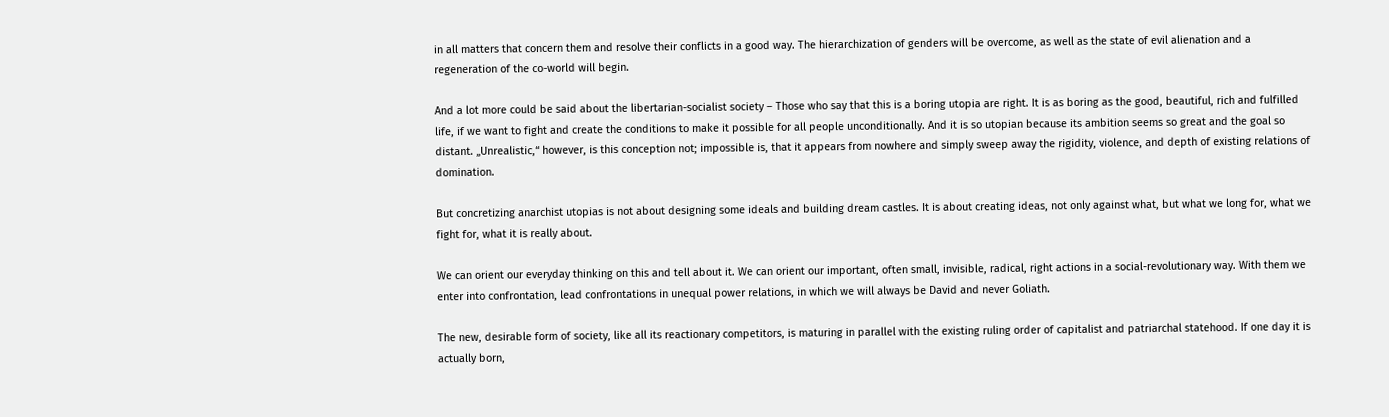in all matters that concern them and resolve their conflicts in a good way. The hierarchization of genders will be overcome, as well as the state of evil alienation and a regeneration of the co-world will begin.

And a lot more could be said about the libertarian-socialist society – Those who say that this is a boring utopia are right. It is as boring as the good, beautiful, rich and fulfilled life, if we want to fight and create the conditions to make it possible for all people unconditionally. And it is so utopian because its ambition seems so great and the goal so distant. „Unrealistic,“ however, is this conception not; impossible is, that it appears from nowhere and simply sweep away the rigidity, violence, and depth of existing relations of domination.

But concretizing anarchist utopias is not about designing some ideals and building dream castles. It is about creating ideas, not only against what, but what we long for, what we fight for, what it is really about.

We can orient our everyday thinking on this and tell about it. We can orient our important, often small, invisible, radical, right actions in a social-revolutionary way. With them we enter into confrontation, lead confrontations in unequal power relations, in which we will always be David and never Goliath.

The new, desirable form of society, like all its reactionary competitors, is maturing in parallel with the existing ruling order of capitalist and patriarchal statehood. If one day it is actually born,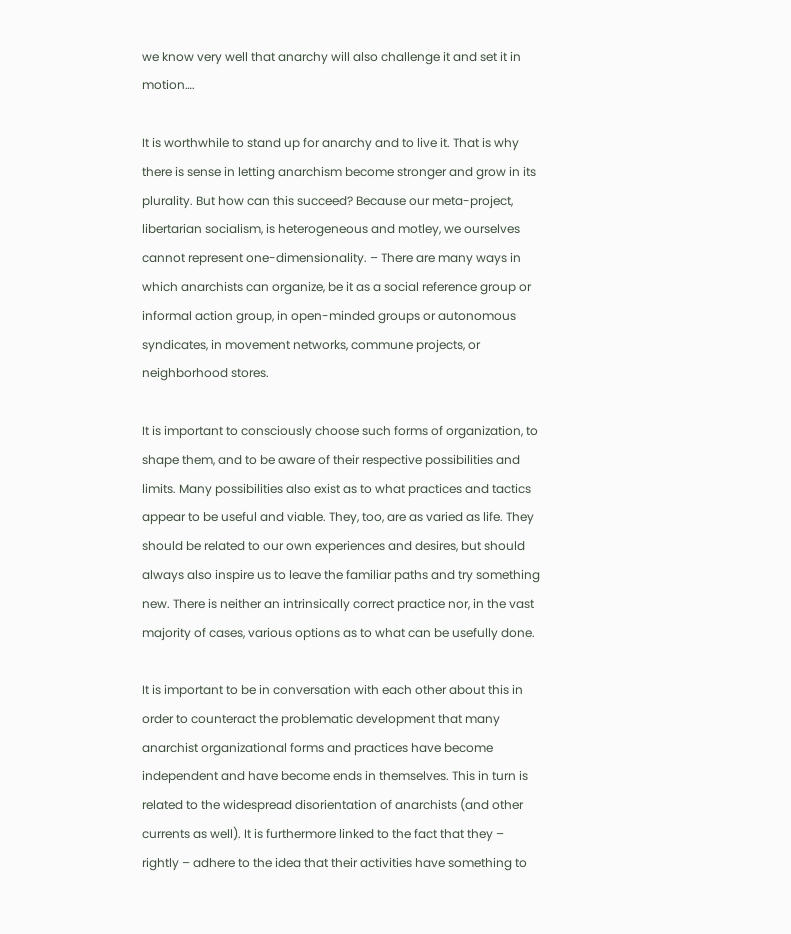we know very well that anarchy will also challenge it and set it in motion….

It is worthwhile to stand up for anarchy and to live it. That is why there is sense in letting anarchism become stronger and grow in its plurality. But how can this succeed? Because our meta-project, libertarian socialism, is heterogeneous and motley, we ourselves cannot represent one-dimensionality. – There are many ways in which anarchists can organize, be it as a social reference group or informal action group, in open-minded groups or autonomous syndicates, in movement networks, commune projects, or neighborhood stores.

It is important to consciously choose such forms of organization, to shape them, and to be aware of their respective possibilities and limits. Many possibilities also exist as to what practices and tactics appear to be useful and viable. They, too, are as varied as life. They should be related to our own experiences and desires, but should always also inspire us to leave the familiar paths and try something new. There is neither an intrinsically correct practice nor, in the vast majority of cases, various options as to what can be usefully done.

It is important to be in conversation with each other about this in order to counteract the problematic development that many anarchist organizational forms and practices have become independent and have become ends in themselves. This in turn is related to the widespread disorientation of anarchists (and other currents as well). It is furthermore linked to the fact that they – rightly – adhere to the idea that their activities have something to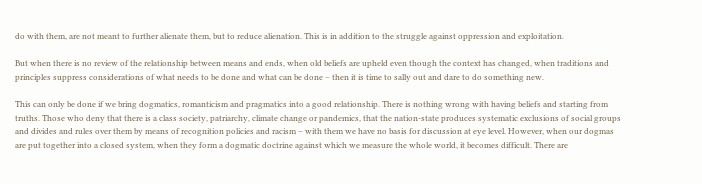do with them, are not meant to further alienate them, but to reduce alienation. This is in addition to the struggle against oppression and exploitation.

But when there is no review of the relationship between means and ends, when old beliefs are upheld even though the context has changed, when traditions and principles suppress considerations of what needs to be done and what can be done – then it is time to sally out and dare to do something new.

This can only be done if we bring dogmatics, romanticism and pragmatics into a good relationship. There is nothing wrong with having beliefs and starting from truths. Those who deny that there is a class society, patriarchy, climate change or pandemics, that the nation-state produces systematic exclusions of social groups and divides and rules over them by means of recognition policies and racism – with them we have no basis for discussion at eye level. However, when our dogmas are put together into a closed system, when they form a dogmatic doctrine against which we measure the whole world, it becomes difficult. There are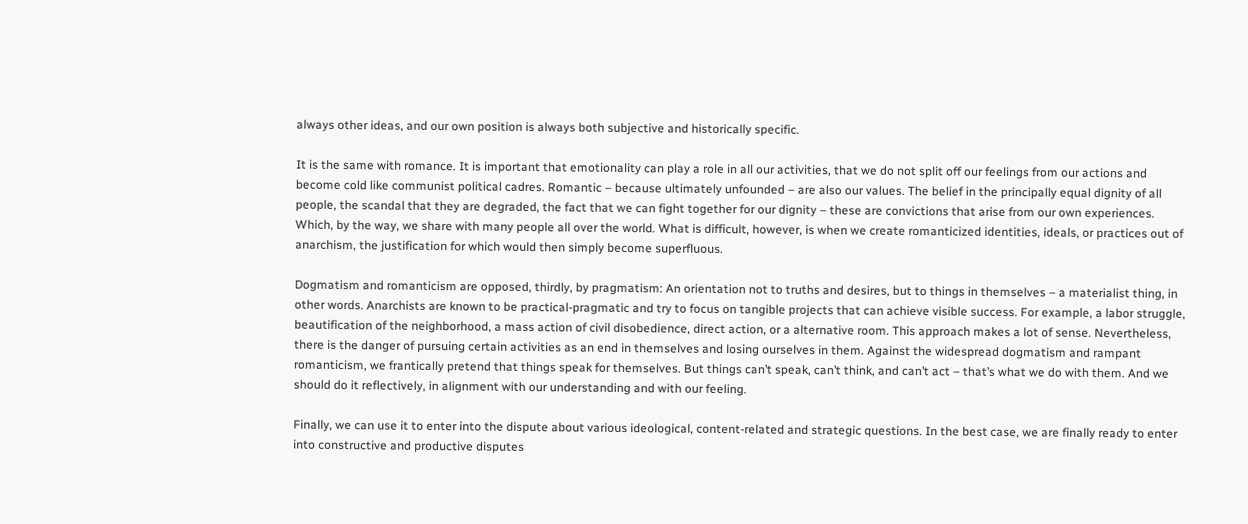always other ideas, and our own position is always both subjective and historically specific.

It is the same with romance. It is important that emotionality can play a role in all our activities, that we do not split off our feelings from our actions and become cold like communist political cadres. Romantic – because ultimately unfounded – are also our values. The belief in the principally equal dignity of all people, the scandal that they are degraded, the fact that we can fight together for our dignity – these are convictions that arise from our own experiences. Which, by the way, we share with many people all over the world. What is difficult, however, is when we create romanticized identities, ideals, or practices out of anarchism, the justification for which would then simply become superfluous.

Dogmatism and romanticism are opposed, thirdly, by pragmatism: An orientation not to truths and desires, but to things in themselves – a materialist thing, in other words. Anarchists are known to be practical-pragmatic and try to focus on tangible projects that can achieve visible success. For example, a labor struggle, beautification of the neighborhood, a mass action of civil disobedience, direct action, or a alternative room. This approach makes a lot of sense. Nevertheless, there is the danger of pursuing certain activities as an end in themselves and losing ourselves in them. Against the widespread dogmatism and rampant romanticism, we frantically pretend that things speak for themselves. But things can’t speak, can’t think, and can’t act – that’s what we do with them. And we should do it reflectively, in alignment with our understanding and with our feeling.

Finally, we can use it to enter into the dispute about various ideological, content-related and strategic questions. In the best case, we are finally ready to enter into constructive and productive disputes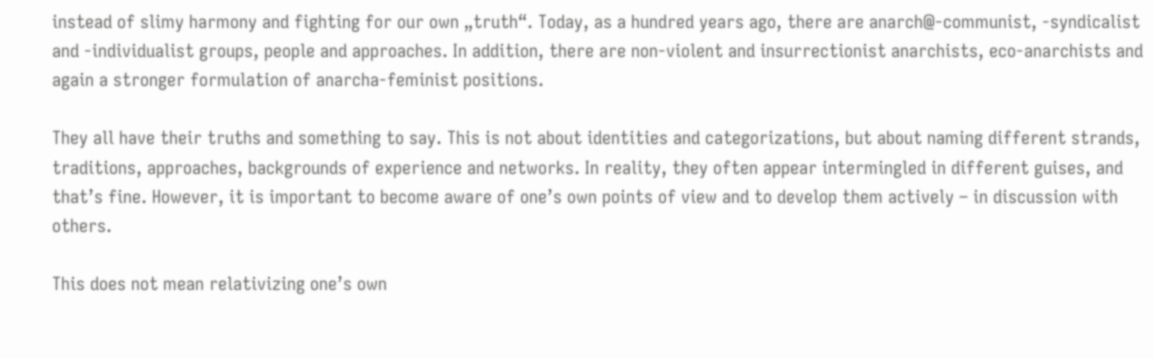instead of slimy harmony and fighting for our own „truth“. Today, as a hundred years ago, there are anarch@-communist, -syndicalist and -individualist groups, people and approaches. In addition, there are non-violent and insurrectionist anarchists, eco-anarchists and again a stronger formulation of anarcha-feminist positions.

They all have their truths and something to say. This is not about identities and categorizations, but about naming different strands, traditions, approaches, backgrounds of experience and networks. In reality, they often appear intermingled in different guises, and that’s fine. However, it is important to become aware of one’s own points of view and to develop them actively – in discussion with others.

This does not mean relativizing one’s own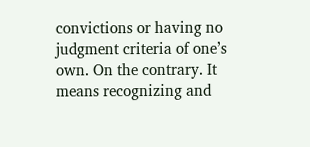convictions or having no judgment criteria of one’s own. On the contrary. It means recognizing and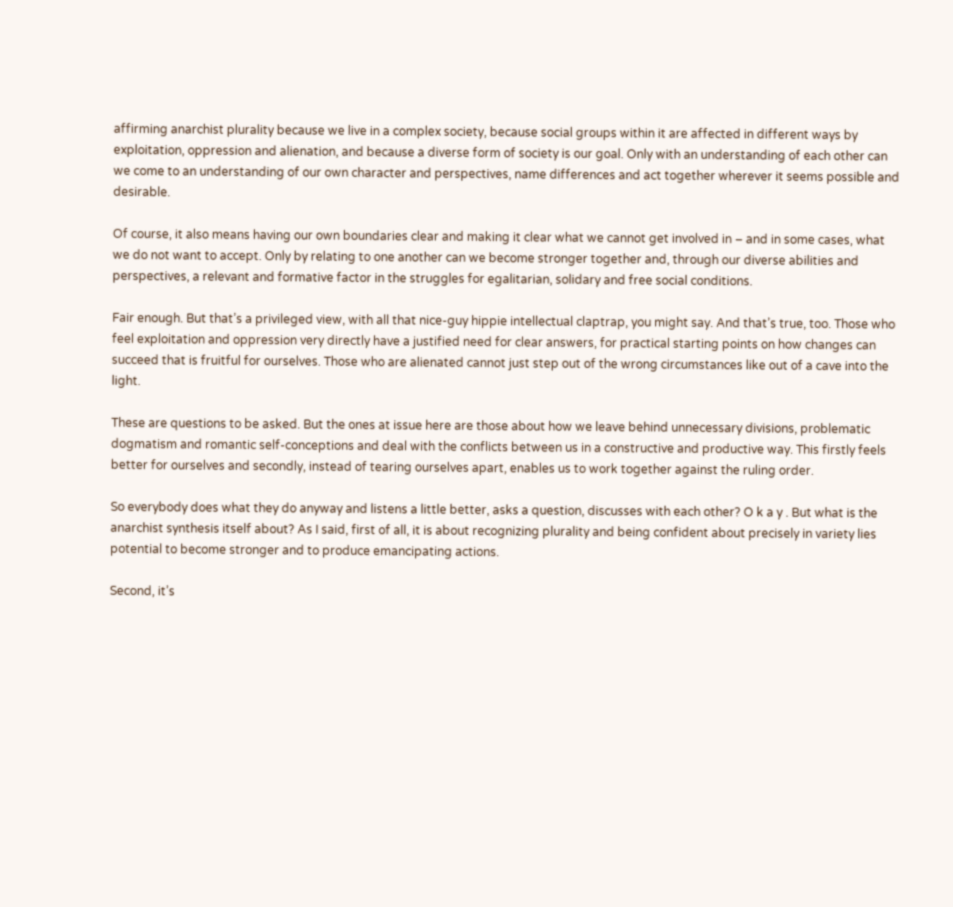affirming anarchist plurality because we live in a complex society, because social groups within it are affected in different ways by exploitation, oppression and alienation, and because a diverse form of society is our goal. Only with an understanding of each other can we come to an understanding of our own character and perspectives, name differences and act together wherever it seems possible and desirable.

Of course, it also means having our own boundaries clear and making it clear what we cannot get involved in – and in some cases, what we do not want to accept. Only by relating to one another can we become stronger together and, through our diverse abilities and perspectives, a relevant and formative factor in the struggles for egalitarian, solidary and free social conditions.

Fair enough. But that’s a privileged view, with all that nice-guy hippie intellectual claptrap, you might say. And that’s true, too. Those who feel exploitation and oppression very directly have a justified need for clear answers, for practical starting points on how changes can succeed that is fruitful for ourselves. Those who are alienated cannot just step out of the wrong circumstances like out of a cave into the light.

These are questions to be asked. But the ones at issue here are those about how we leave behind unnecessary divisions, problematic dogmatism and romantic self-conceptions and deal with the conflicts between us in a constructive and productive way. This firstly feels better for ourselves and secondly, instead of tearing ourselves apart, enables us to work together against the ruling order.

So everybody does what they do anyway and listens a little better, asks a question, discusses with each other? O k a y . But what is the anarchist synthesis itself about? As I said, first of all, it is about recognizing plurality and being confident about precisely in variety lies potential to become stronger and to produce emancipating actions.

Second, it’s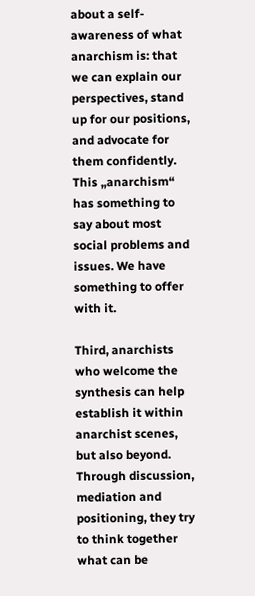about a self-awareness of what anarchism is: that we can explain our perspectives, stand up for our positions, and advocate for them confidently. This „anarchism“ has something to say about most social problems and issues. We have something to offer with it.

Third, anarchists who welcome the synthesis can help establish it within anarchist scenes, but also beyond. Through discussion, mediation and positioning, they try to think together what can be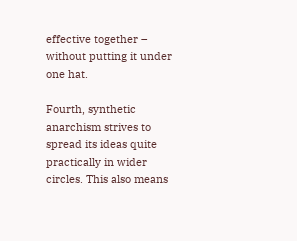effective together – without putting it under one hat.

Fourth, synthetic anarchism strives to spread its ideas quite practically in wider circles. This also means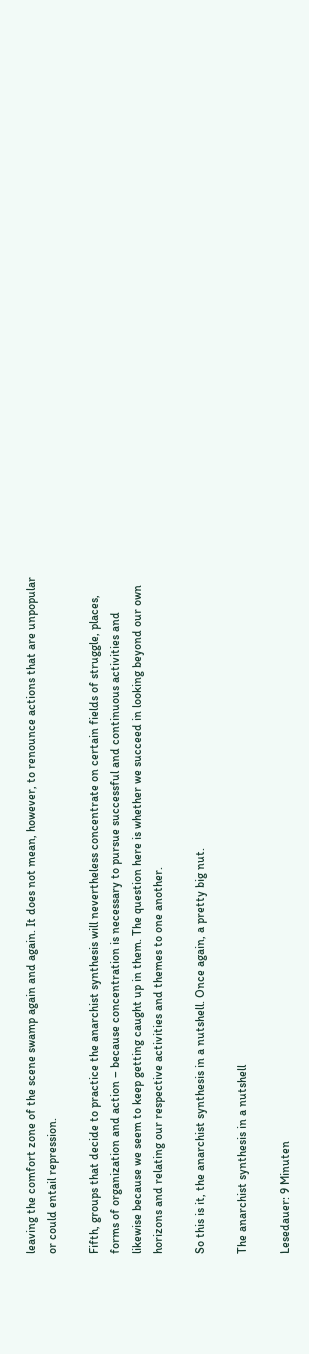leaving the comfort zone of the scene swamp again and again. It does not mean, however, to renounce actions that are unpopular or could entail repression.

Fifth, groups that decide to practice the anarchist synthesis will nevertheless concentrate on certain fields of struggle, places, forms of organization and action – because concentration is necessary to pursue successful and continuous activities and likewise because we seem to keep getting caught up in them. The question here is whether we succeed in looking beyond our own horizons and relating our respective activities and themes to one another.

So this is it, the anarchist synthesis in a nutshell. Once again, a pretty big nut.

The anarchist synthesis in a nutshell

Lesedauer: 9 Minuten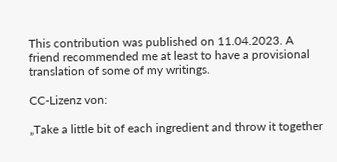This contribution was published on 11.04.2023. A friend recommended me at least to have a provisional translation of some of my writings.

CC-Lizenz von:

„Take a little bit of each ingredient and throw it together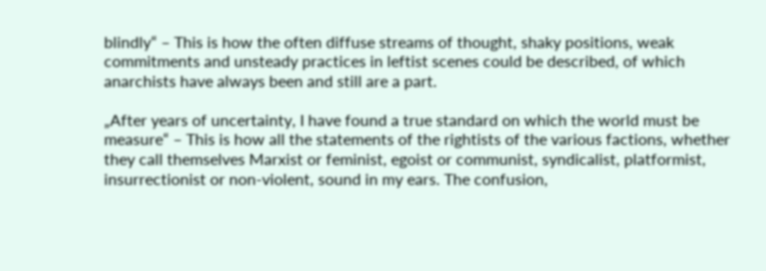blindly“ – This is how the often diffuse streams of thought, shaky positions, weak commitments and unsteady practices in leftist scenes could be described, of which anarchists have always been and still are a part.

„After years of uncertainty, I have found a true standard on which the world must be measure“ – This is how all the statements of the rightists of the various factions, whether they call themselves Marxist or feminist, egoist or communist, syndicalist, platformist, insurrectionist or non-violent, sound in my ears. The confusion,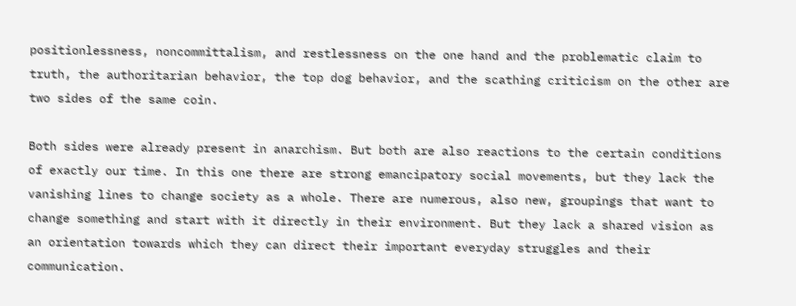positionlessness, noncommittalism, and restlessness on the one hand and the problematic claim to truth, the authoritarian behavior, the top dog behavior, and the scathing criticism on the other are two sides of the same coin.

Both sides were already present in anarchism. But both are also reactions to the certain conditions of exactly our time. In this one there are strong emancipatory social movements, but they lack the vanishing lines to change society as a whole. There are numerous, also new, groupings that want to change something and start with it directly in their environment. But they lack a shared vision as an orientation towards which they can direct their important everyday struggles and their communication.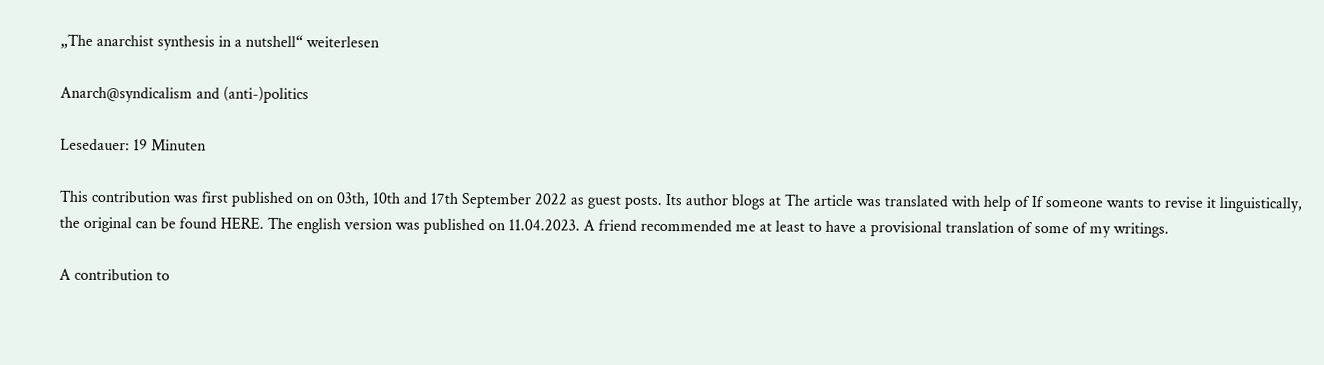„The anarchist synthesis in a nutshell“ weiterlesen

Anarch@syndicalism and (anti-)politics

Lesedauer: 19 Minuten

This contribution was first published on on 03th, 10th and 17th September 2022 as guest posts. Its author blogs at The article was translated with help of If someone wants to revise it linguistically, the original can be found HERE. The english version was published on 11.04.2023. A friend recommended me at least to have a provisional translation of some of my writings.

A contribution to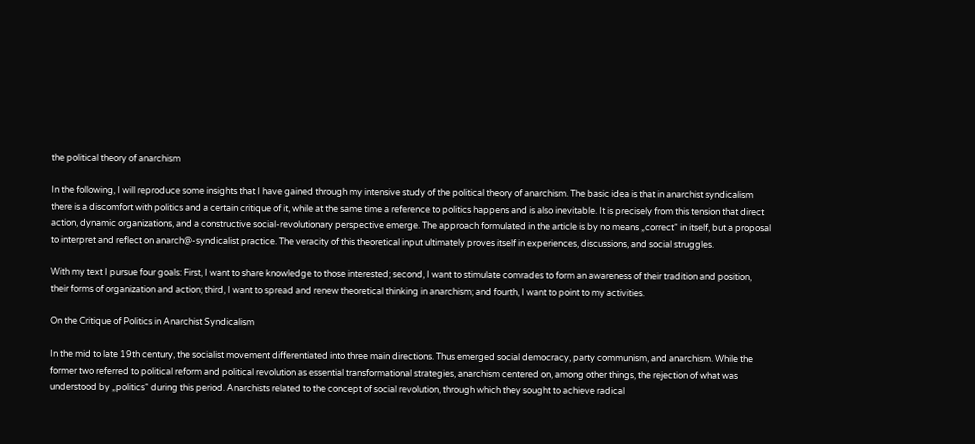the political theory of anarchism

In the following, I will reproduce some insights that I have gained through my intensive study of the political theory of anarchism. The basic idea is that in anarchist syndicalism there is a discomfort with politics and a certain critique of it, while at the same time a reference to politics happens and is also inevitable. It is precisely from this tension that direct action, dynamic organizations, and a constructive social-revolutionary perspective emerge. The approach formulated in the article is by no means „correct“ in itself, but a proposal to interpret and reflect on anarch@-syndicalist practice. The veracity of this theoretical input ultimately proves itself in experiences, discussions, and social struggles.

With my text I pursue four goals: First, I want to share knowledge to those interested; second, I want to stimulate comrades to form an awareness of their tradition and position, their forms of organization and action; third, I want to spread and renew theoretical thinking in anarchism; and fourth, I want to point to my activities.

On the Critique of Politics in Anarchist Syndicalism

In the mid to late 19th century, the socialist movement differentiated into three main directions. Thus emerged social democracy, party communism, and anarchism. While the former two referred to political reform and political revolution as essential transformational strategies, anarchism centered on, among other things, the rejection of what was understood by „politics“ during this period. Anarchists related to the concept of social revolution, through which they sought to achieve radical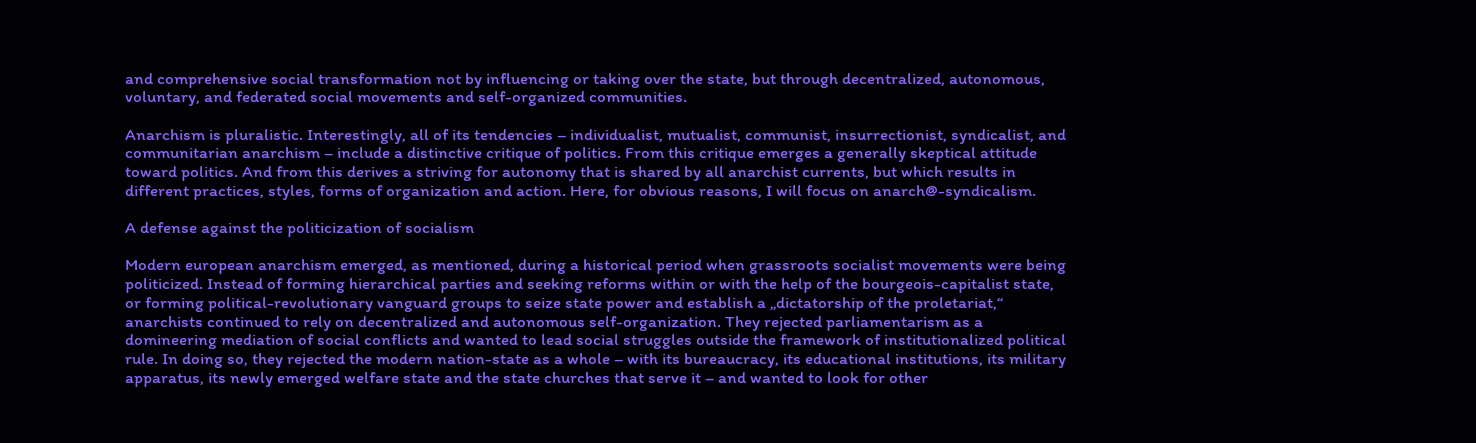and comprehensive social transformation not by influencing or taking over the state, but through decentralized, autonomous, voluntary, and federated social movements and self-organized communities.

Anarchism is pluralistic. Interestingly, all of its tendencies – individualist, mutualist, communist, insurrectionist, syndicalist, and communitarian anarchism – include a distinctive critique of politics. From this critique emerges a generally skeptical attitude toward politics. And from this derives a striving for autonomy that is shared by all anarchist currents, but which results in different practices, styles, forms of organization and action. Here, for obvious reasons, I will focus on anarch@-syndicalism.

A defense against the politicization of socialism

Modern european anarchism emerged, as mentioned, during a historical period when grassroots socialist movements were being politicized. Instead of forming hierarchical parties and seeking reforms within or with the help of the bourgeois-capitalist state, or forming political-revolutionary vanguard groups to seize state power and establish a „dictatorship of the proletariat,“ anarchists continued to rely on decentralized and autonomous self-organization. They rejected parliamentarism as a domineering mediation of social conflicts and wanted to lead social struggles outside the framework of institutionalized political rule. In doing so, they rejected the modern nation-state as a whole – with its bureaucracy, its educational institutions, its military apparatus, its newly emerged welfare state and the state churches that serve it – and wanted to look for other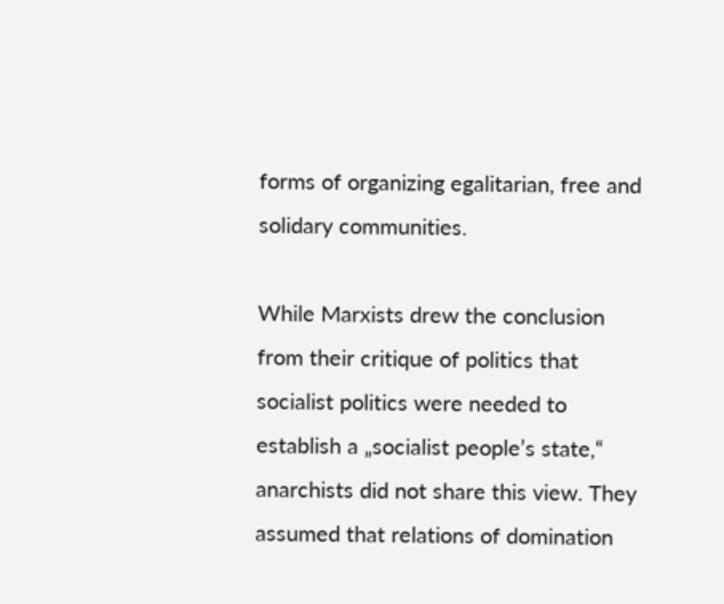forms of organizing egalitarian, free and solidary communities.

While Marxists drew the conclusion from their critique of politics that socialist politics were needed to establish a „socialist people’s state,“ anarchists did not share this view. They assumed that relations of domination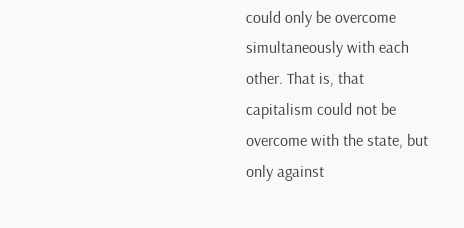could only be overcome simultaneously with each other. That is, that capitalism could not be overcome with the state, but only against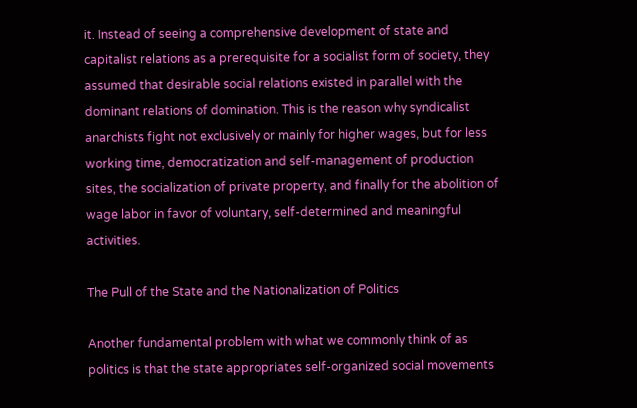it. Instead of seeing a comprehensive development of state and capitalist relations as a prerequisite for a socialist form of society, they assumed that desirable social relations existed in parallel with the dominant relations of domination. This is the reason why syndicalist anarchists fight not exclusively or mainly for higher wages, but for less working time, democratization and self-management of production sites, the socialization of private property, and finally for the abolition of wage labor in favor of voluntary, self-determined and meaningful activities.

The Pull of the State and the Nationalization of Politics

Another fundamental problem with what we commonly think of as politics is that the state appropriates self-organized social movements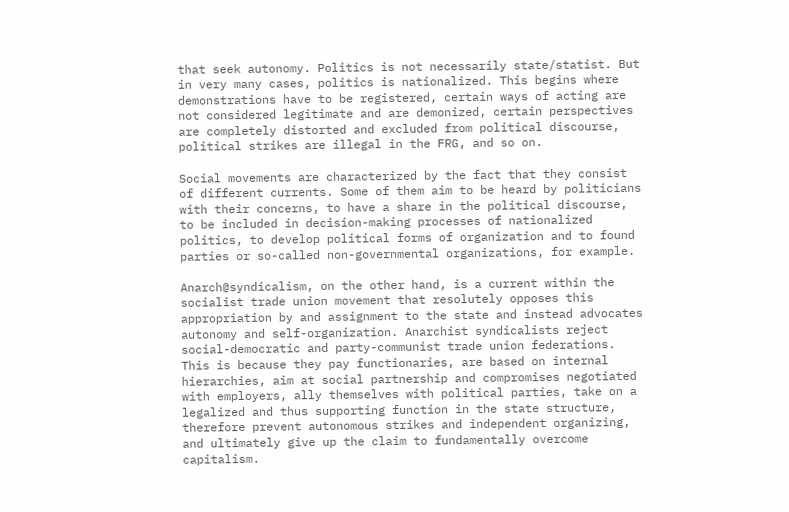that seek autonomy. Politics is not necessarily state/statist. But in very many cases, politics is nationalized. This begins where demonstrations have to be registered, certain ways of acting are not considered legitimate and are demonized, certain perspectives are completely distorted and excluded from political discourse, political strikes are illegal in the FRG, and so on.

Social movements are characterized by the fact that they consist of different currents. Some of them aim to be heard by politicians with their concerns, to have a share in the political discourse, to be included in decision-making processes of nationalized politics, to develop political forms of organization and to found parties or so-called non-governmental organizations, for example.

Anarch@syndicalism, on the other hand, is a current within the socialist trade union movement that resolutely opposes this appropriation by and assignment to the state and instead advocates autonomy and self-organization. Anarchist syndicalists reject social-democratic and party-communist trade union federations. This is because they pay functionaries, are based on internal hierarchies, aim at social partnership and compromises negotiated with employers, ally themselves with political parties, take on a legalized and thus supporting function in the state structure, therefore prevent autonomous strikes and independent organizing, and ultimately give up the claim to fundamentally overcome capitalism.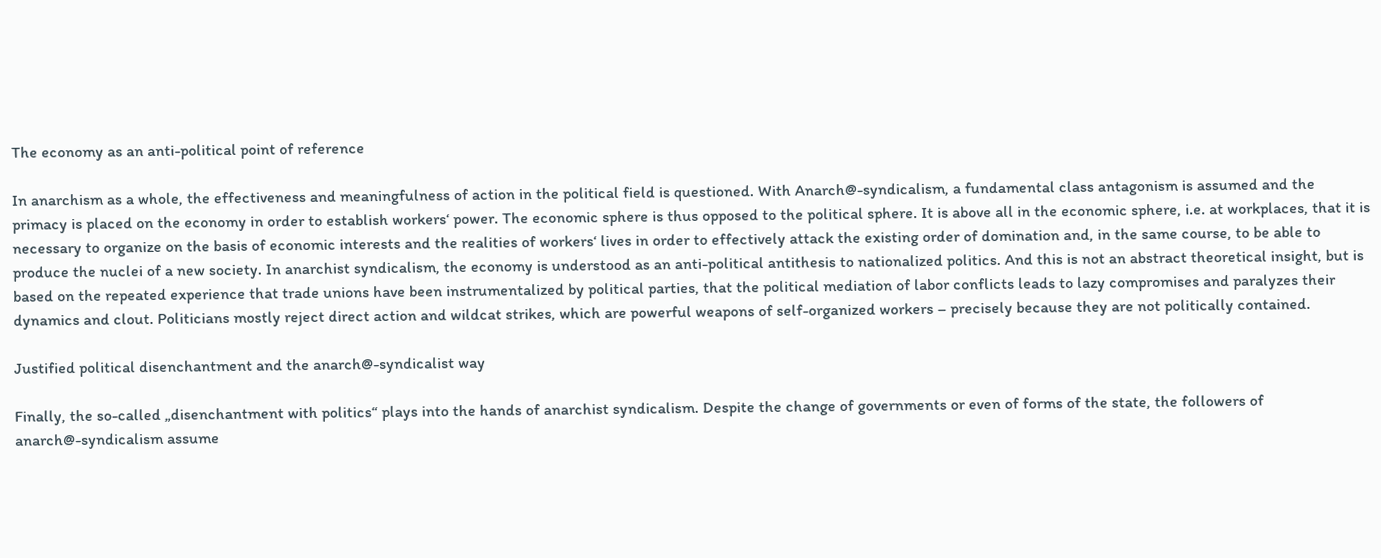The economy as an anti-political point of reference

In anarchism as a whole, the effectiveness and meaningfulness of action in the political field is questioned. With Anarch@-syndicalism, a fundamental class antagonism is assumed and the primacy is placed on the economy in order to establish workers‘ power. The economic sphere is thus opposed to the political sphere. It is above all in the economic sphere, i.e. at workplaces, that it is necessary to organize on the basis of economic interests and the realities of workers‘ lives in order to effectively attack the existing order of domination and, in the same course, to be able to produce the nuclei of a new society. In anarchist syndicalism, the economy is understood as an anti-political antithesis to nationalized politics. And this is not an abstract theoretical insight, but is based on the repeated experience that trade unions have been instrumentalized by political parties, that the political mediation of labor conflicts leads to lazy compromises and paralyzes their dynamics and clout. Politicians mostly reject direct action and wildcat strikes, which are powerful weapons of self-organized workers – precisely because they are not politically contained.

Justified political disenchantment and the anarch@-syndicalist way

Finally, the so-called „disenchantment with politics“ plays into the hands of anarchist syndicalism. Despite the change of governments or even of forms of the state, the followers of anarch@-syndicalism assume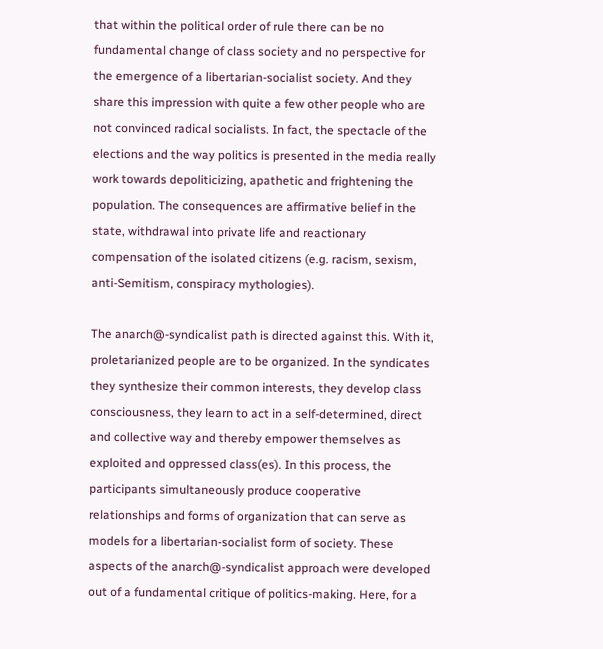that within the political order of rule there can be no fundamental change of class society and no perspective for the emergence of a libertarian-socialist society. And they share this impression with quite a few other people who are not convinced radical socialists. In fact, the spectacle of the elections and the way politics is presented in the media really work towards depoliticizing, apathetic and frightening the population. The consequences are affirmative belief in the state, withdrawal into private life and reactionary compensation of the isolated citizens (e.g. racism, sexism, anti-Semitism, conspiracy mythologies).

The anarch@-syndicalist path is directed against this. With it, proletarianized people are to be organized. In the syndicates they synthesize their common interests, they develop class consciousness, they learn to act in a self-determined, direct and collective way and thereby empower themselves as exploited and oppressed class(es). In this process, the participants simultaneously produce cooperative relationships and forms of organization that can serve as models for a libertarian-socialist form of society. These aspects of the anarch@-syndicalist approach were developed out of a fundamental critique of politics-making. Here, for a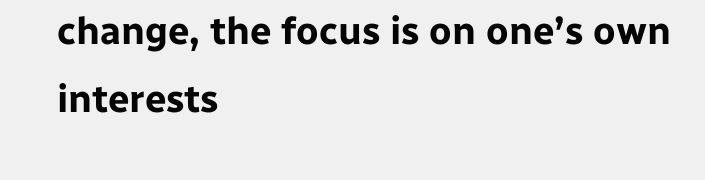change, the focus is on one’s own interests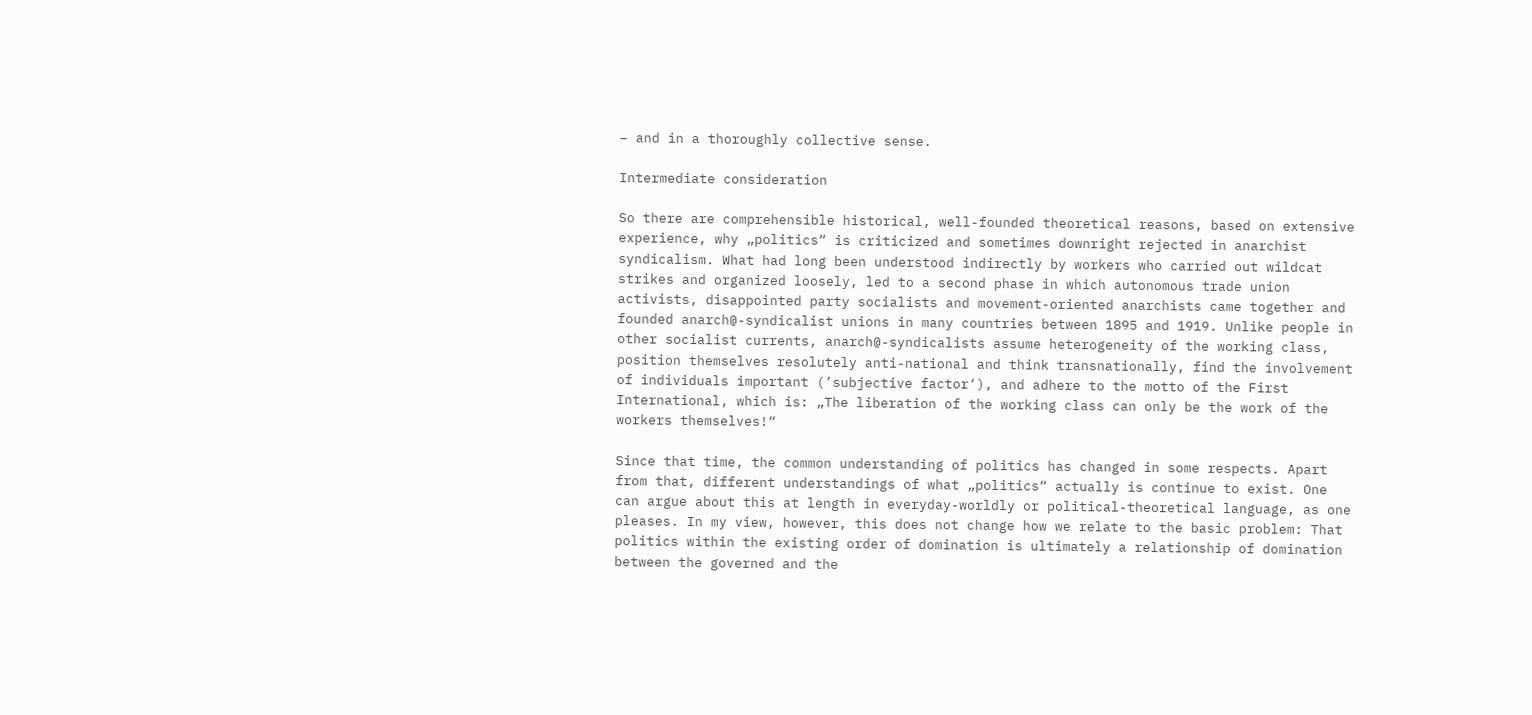– and in a thoroughly collective sense.

Intermediate consideration

So there are comprehensible historical, well-founded theoretical reasons, based on extensive experience, why „politics“ is criticized and sometimes downright rejected in anarchist syndicalism. What had long been understood indirectly by workers who carried out wildcat strikes and organized loosely, led to a second phase in which autonomous trade union activists, disappointed party socialists and movement-oriented anarchists came together and founded anarch@-syndicalist unions in many countries between 1895 and 1919. Unlike people in other socialist currents, anarch@-syndicalists assume heterogeneity of the working class, position themselves resolutely anti-national and think transnationally, find the involvement of individuals important (’subjective factor‘), and adhere to the motto of the First International, which is: „The liberation of the working class can only be the work of the workers themselves!“

Since that time, the common understanding of politics has changed in some respects. Apart from that, different understandings of what „politics“ actually is continue to exist. One can argue about this at length in everyday-worldly or political-theoretical language, as one pleases. In my view, however, this does not change how we relate to the basic problem: That politics within the existing order of domination is ultimately a relationship of domination between the governed and the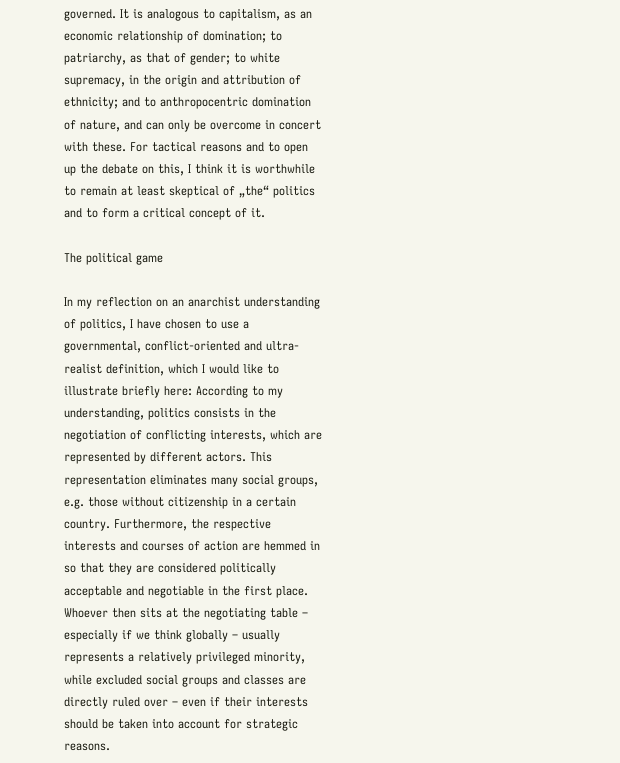governed. It is analogous to capitalism, as an economic relationship of domination; to patriarchy, as that of gender; to white supremacy, in the origin and attribution of ethnicity; and to anthropocentric domination of nature, and can only be overcome in concert with these. For tactical reasons and to open up the debate on this, I think it is worthwhile to remain at least skeptical of „the“ politics and to form a critical concept of it.

The political game

In my reflection on an anarchist understanding of politics, I have chosen to use a governmental, conflict-oriented and ultra-realist definition, which I would like to illustrate briefly here: According to my understanding, politics consists in the negotiation of conflicting interests, which are represented by different actors. This representation eliminates many social groups, e.g. those without citizenship in a certain country. Furthermore, the respective interests and courses of action are hemmed in so that they are considered politically acceptable and negotiable in the first place. Whoever then sits at the negotiating table – especially if we think globally – usually represents a relatively privileged minority, while excluded social groups and classes are directly ruled over – even if their interests should be taken into account for strategic reasons.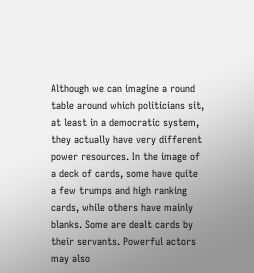Although we can imagine a round table around which politicians sit, at least in a democratic system, they actually have very different power resources. In the image of a deck of cards, some have quite a few trumps and high ranking cards, while others have mainly blanks. Some are dealt cards by their servants. Powerful actors may also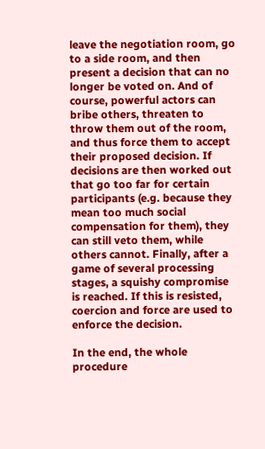leave the negotiation room, go to a side room, and then present a decision that can no longer be voted on. And of course, powerful actors can bribe others, threaten to throw them out of the room, and thus force them to accept their proposed decision. If decisions are then worked out that go too far for certain participants (e.g. because they mean too much social compensation for them), they can still veto them, while others cannot. Finally, after a game of several processing stages, a squishy compromise is reached. If this is resisted, coercion and force are used to enforce the decision.

In the end, the whole procedure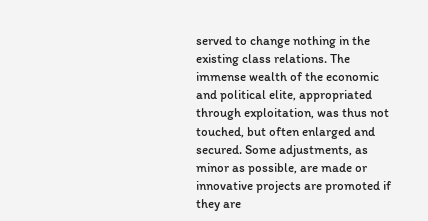served to change nothing in the existing class relations. The immense wealth of the economic and political elite, appropriated through exploitation, was thus not touched, but often enlarged and secured. Some adjustments, as minor as possible, are made or innovative projects are promoted if they are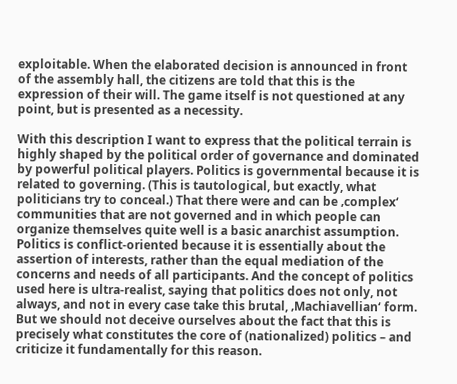exploitable. When the elaborated decision is announced in front of the assembly hall, the citizens are told that this is the expression of their will. The game itself is not questioned at any point, but is presented as a necessity.

With this description I want to express that the political terrain is highly shaped by the political order of governance and dominated by powerful political players. Politics is governmental because it is related to governing. (This is tautological, but exactly, what politicians try to conceal.) That there were and can be ‚complex‘ communities that are not governed and in which people can organize themselves quite well is a basic anarchist assumption. Politics is conflict-oriented because it is essentially about the assertion of interests, rather than the equal mediation of the concerns and needs of all participants. And the concept of politics used here is ultra-realist, saying that politics does not only, not always, and not in every case take this brutal, ‚Machiavellian‘ form. But we should not deceive ourselves about the fact that this is precisely what constitutes the core of (nationalized) politics – and criticize it fundamentally for this reason.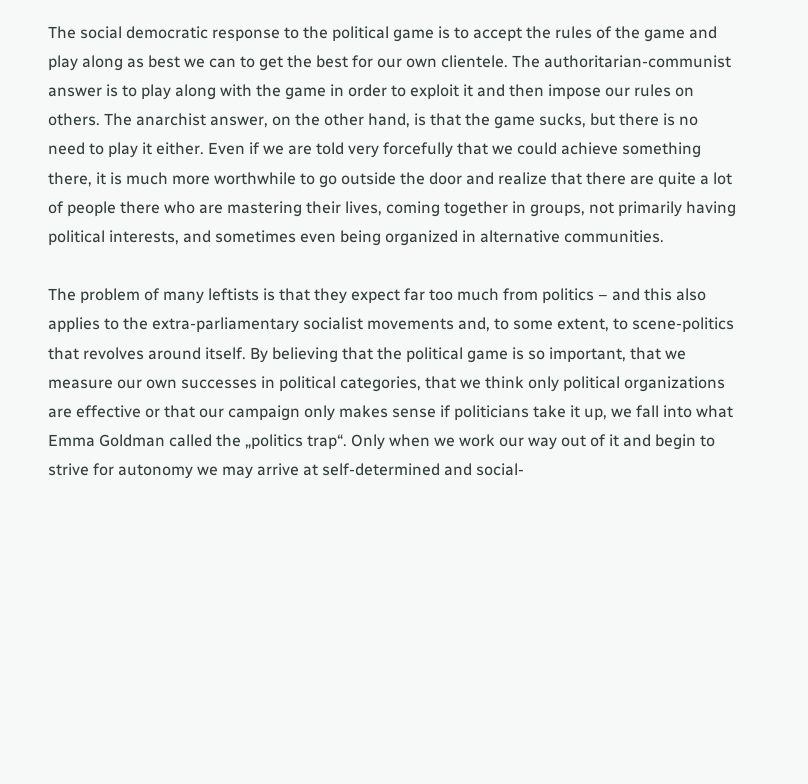The social democratic response to the political game is to accept the rules of the game and play along as best we can to get the best for our own clientele. The authoritarian-communist answer is to play along with the game in order to exploit it and then impose our rules on others. The anarchist answer, on the other hand, is that the game sucks, but there is no need to play it either. Even if we are told very forcefully that we could achieve something there, it is much more worthwhile to go outside the door and realize that there are quite a lot of people there who are mastering their lives, coming together in groups, not primarily having political interests, and sometimes even being organized in alternative communities.

The problem of many leftists is that they expect far too much from politics – and this also applies to the extra-parliamentary socialist movements and, to some extent, to scene-politics that revolves around itself. By believing that the political game is so important, that we measure our own successes in political categories, that we think only political organizations are effective or that our campaign only makes sense if politicians take it up, we fall into what Emma Goldman called the „politics trap“. Only when we work our way out of it and begin to strive for autonomy we may arrive at self-determined and social-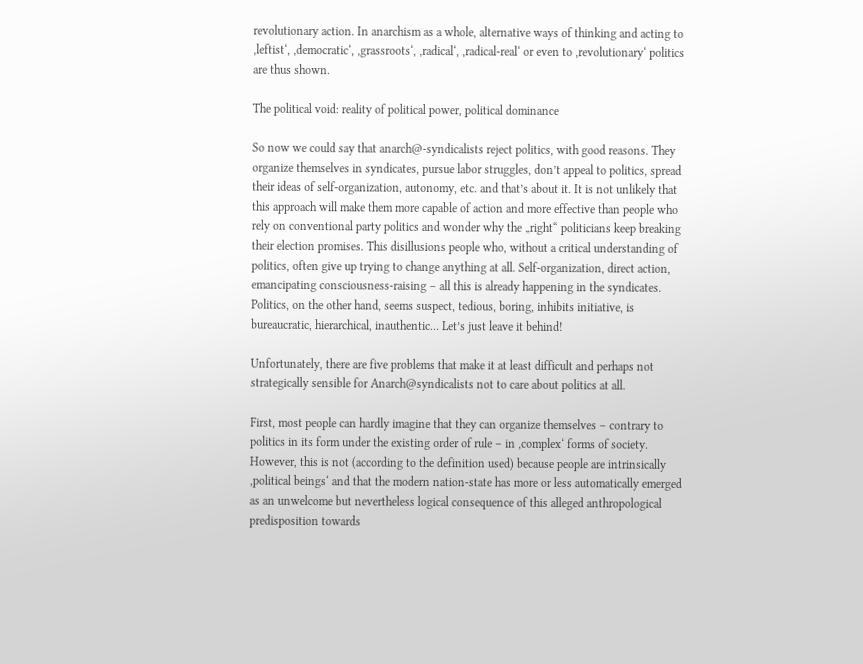revolutionary action. In anarchism as a whole, alternative ways of thinking and acting to ‚leftist‘, ‚democratic‘, ‚grassroots‘, ‚radical‘, ‚radical-real‘ or even to ‚revolutionary‘ politics are thus shown.

The political void: reality of political power, political dominance

So now we could say that anarch@-syndicalists reject politics, with good reasons. They organize themselves in syndicates, pursue labor struggles, don’t appeal to politics, spread their ideas of self-organization, autonomy, etc. and that’s about it. It is not unlikely that this approach will make them more capable of action and more effective than people who rely on conventional party politics and wonder why the „right“ politicians keep breaking their election promises. This disillusions people who, without a critical understanding of politics, often give up trying to change anything at all. Self-organization, direct action, emancipating consciousness-raising – all this is already happening in the syndicates. Politics, on the other hand, seems suspect, tedious, boring, inhibits initiative, is bureaucratic, hierarchical, inauthentic… Let’s just leave it behind!

Unfortunately, there are five problems that make it at least difficult and perhaps not strategically sensible for Anarch@syndicalists not to care about politics at all.

First, most people can hardly imagine that they can organize themselves – contrary to politics in its form under the existing order of rule – in ‚complex‘ forms of society. However, this is not (according to the definition used) because people are intrinsically ‚political beings‘ and that the modern nation-state has more or less automatically emerged as an unwelcome but nevertheless logical consequence of this alleged anthropological predisposition towards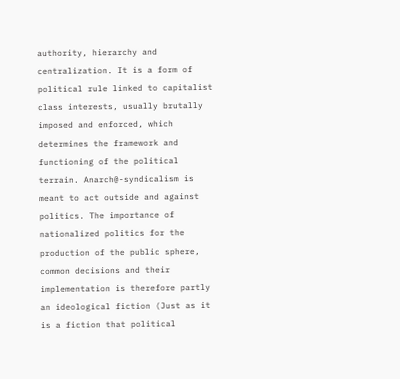authority, hierarchy and centralization. It is a form of political rule linked to capitalist class interests, usually brutally imposed and enforced, which determines the framework and functioning of the political terrain. Anarch@-syndicalism is meant to act outside and against politics. The importance of nationalized politics for the production of the public sphere, common decisions and their implementation is therefore partly an ideological fiction (Just as it is a fiction that political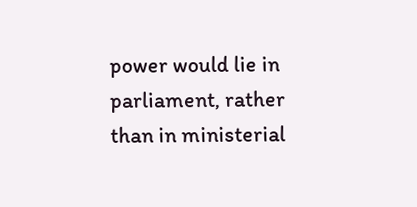power would lie in parliament, rather than in ministerial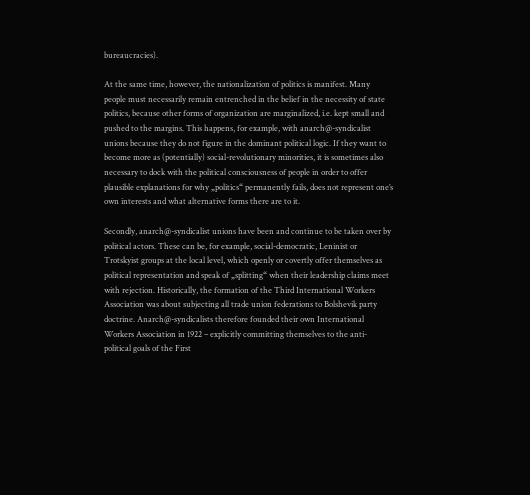bureaucracies).

At the same time, however, the nationalization of politics is manifest. Many people must necessarily remain entrenched in the belief in the necessity of state politics, because other forms of organization are marginalized, i.e. kept small and pushed to the margins. This happens, for example, with anarch@-syndicalist unions because they do not figure in the dominant political logic. If they want to become more as (potentially) social-revolutionary minorities, it is sometimes also necessary to dock with the political consciousness of people in order to offer plausible explanations for why „politics“ permanently fails, does not represent one’s own interests and what alternative forms there are to it.

Secondly, anarch@-syndicalist unions have been and continue to be taken over by political actors. These can be, for example, social-democratic, Leninist or Trotskyist groups at the local level, which openly or covertly offer themselves as political representation and speak of „splitting“ when their leadership claims meet with rejection. Historically, the formation of the Third International Workers Association was about subjecting all trade union federations to Bolshevik party doctrine. Anarch@-syndicalists therefore founded their own International Workers Association in 1922 – explicitly committing themselves to the anti-political goals of the First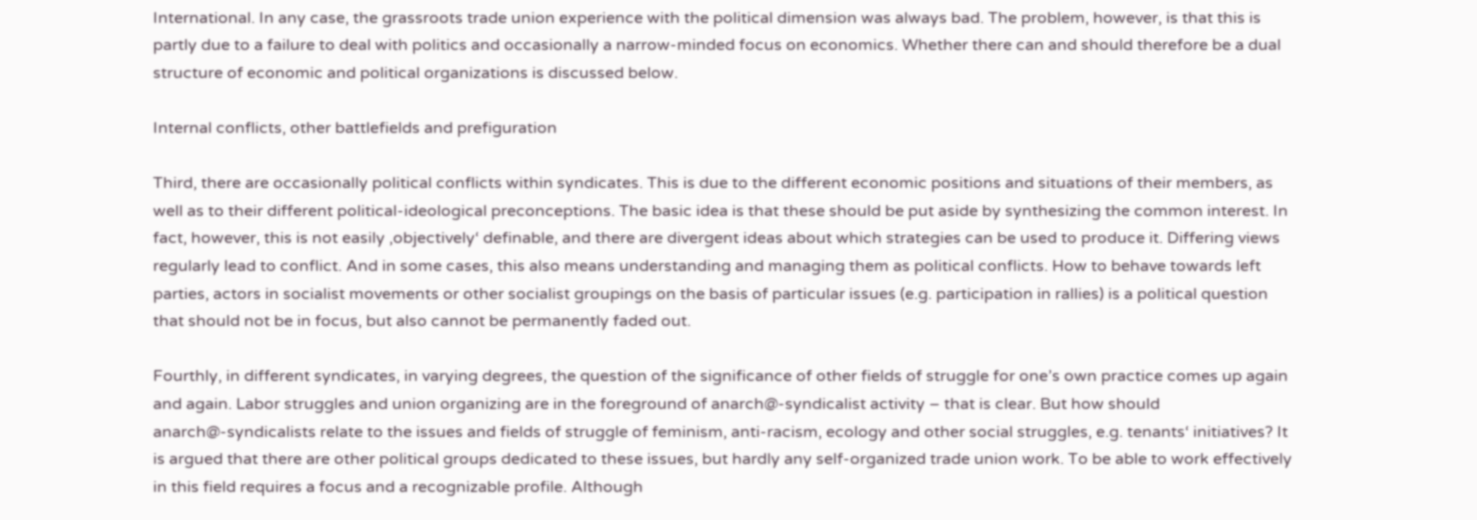International. In any case, the grassroots trade union experience with the political dimension was always bad. The problem, however, is that this is partly due to a failure to deal with politics and occasionally a narrow-minded focus on economics. Whether there can and should therefore be a dual structure of economic and political organizations is discussed below.

Internal conflicts, other battlefields and prefiguration

Third, there are occasionally political conflicts within syndicates. This is due to the different economic positions and situations of their members, as well as to their different political-ideological preconceptions. The basic idea is that these should be put aside by synthesizing the common interest. In fact, however, this is not easily ‚objectively‘ definable, and there are divergent ideas about which strategies can be used to produce it. Differing views regularly lead to conflict. And in some cases, this also means understanding and managing them as political conflicts. How to behave towards left parties, actors in socialist movements or other socialist groupings on the basis of particular issues (e.g. participation in rallies) is a political question that should not be in focus, but also cannot be permanently faded out.

Fourthly, in different syndicates, in varying degrees, the question of the significance of other fields of struggle for one’s own practice comes up again and again. Labor struggles and union organizing are in the foreground of anarch@-syndicalist activity – that is clear. But how should anarch@-syndicalists relate to the issues and fields of struggle of feminism, anti-racism, ecology and other social struggles, e.g. tenants‘ initiatives? It is argued that there are other political groups dedicated to these issues, but hardly any self-organized trade union work. To be able to work effectively in this field requires a focus and a recognizable profile. Although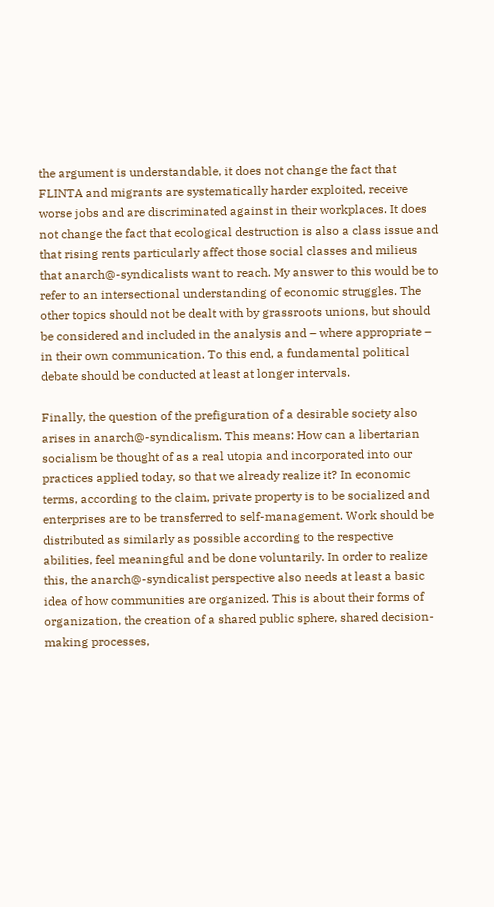the argument is understandable, it does not change the fact that FLINTA and migrants are systematically harder exploited, receive worse jobs and are discriminated against in their workplaces. It does not change the fact that ecological destruction is also a class issue and that rising rents particularly affect those social classes and milieus that anarch@-syndicalists want to reach. My answer to this would be to refer to an intersectional understanding of economic struggles. The other topics should not be dealt with by grassroots unions, but should be considered and included in the analysis and – where appropriate – in their own communication. To this end, a fundamental political debate should be conducted at least at longer intervals.

Finally, the question of the prefiguration of a desirable society also arises in anarch@-syndicalism. This means: How can a libertarian socialism be thought of as a real utopia and incorporated into our practices applied today, so that we already realize it? In economic terms, according to the claim, private property is to be socialized and enterprises are to be transferred to self-management. Work should be distributed as similarly as possible according to the respective abilities, feel meaningful and be done voluntarily. In order to realize this, the anarch@-syndicalist perspective also needs at least a basic idea of how communities are organized. This is about their forms of organization, the creation of a shared public sphere, shared decision-making processes,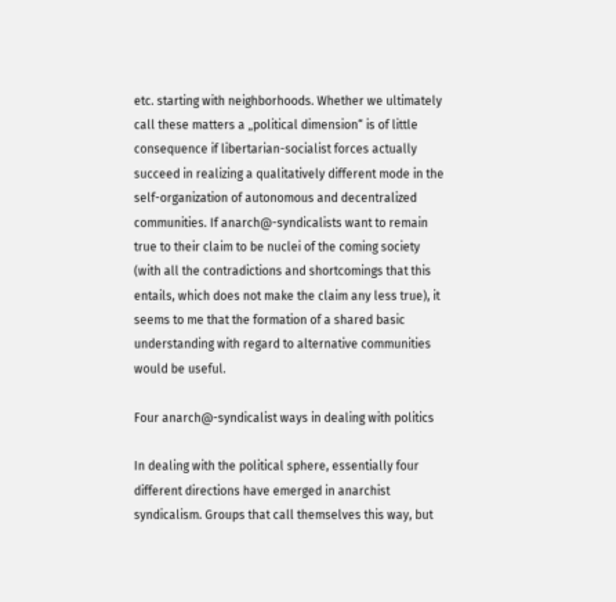etc. starting with neighborhoods. Whether we ultimately call these matters a „political dimension“ is of little consequence if libertarian-socialist forces actually succeed in realizing a qualitatively different mode in the self-organization of autonomous and decentralized communities. If anarch@-syndicalists want to remain true to their claim to be nuclei of the coming society (with all the contradictions and shortcomings that this entails, which does not make the claim any less true), it seems to me that the formation of a shared basic understanding with regard to alternative communities would be useful.

Four anarch@-syndicalist ways in dealing with politics

In dealing with the political sphere, essentially four different directions have emerged in anarchist syndicalism. Groups that call themselves this way, but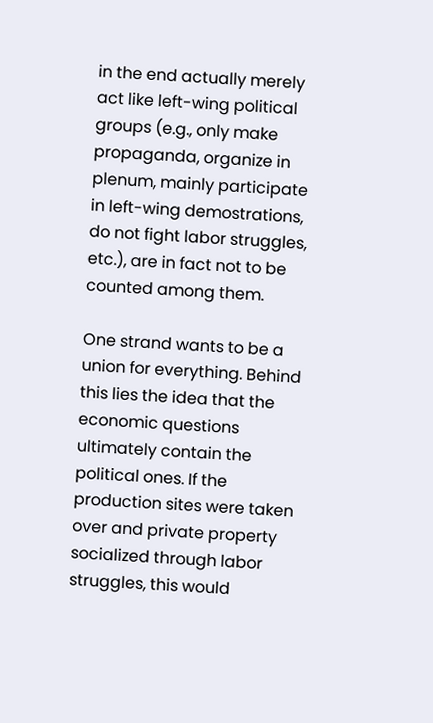in the end actually merely act like left-wing political groups (e.g., only make propaganda, organize in plenum, mainly participate in left-wing demostrations, do not fight labor struggles, etc.), are in fact not to be counted among them.

One strand wants to be a union for everything. Behind this lies the idea that the economic questions ultimately contain the political ones. If the production sites were taken over and private property socialized through labor struggles, this would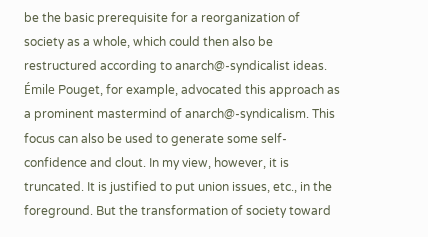be the basic prerequisite for a reorganization of society as a whole, which could then also be restructured according to anarch@-syndicalist ideas. Émile Pouget, for example, advocated this approach as a prominent mastermind of anarch@-syndicalism. This focus can also be used to generate some self-confidence and clout. In my view, however, it is truncated. It is justified to put union issues, etc., in the foreground. But the transformation of society toward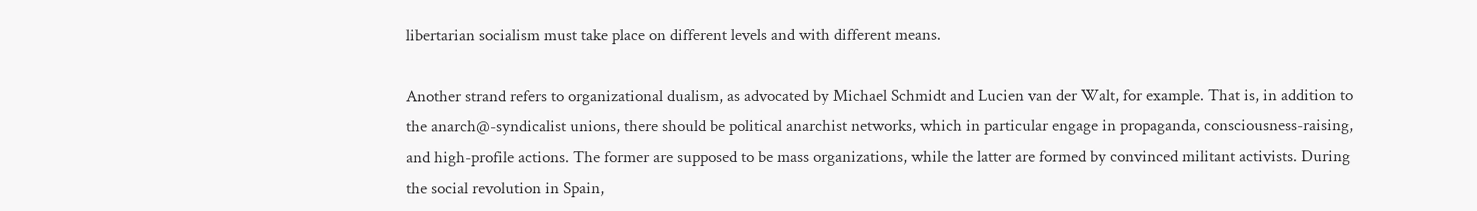libertarian socialism must take place on different levels and with different means.

Another strand refers to organizational dualism, as advocated by Michael Schmidt and Lucien van der Walt, for example. That is, in addition to the anarch@-syndicalist unions, there should be political anarchist networks, which in particular engage in propaganda, consciousness-raising, and high-profile actions. The former are supposed to be mass organizations, while the latter are formed by convinced militant activists. During the social revolution in Spain,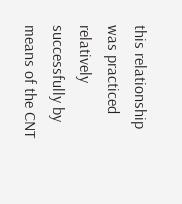this relationship was practiced relatively successfully by means of the CNT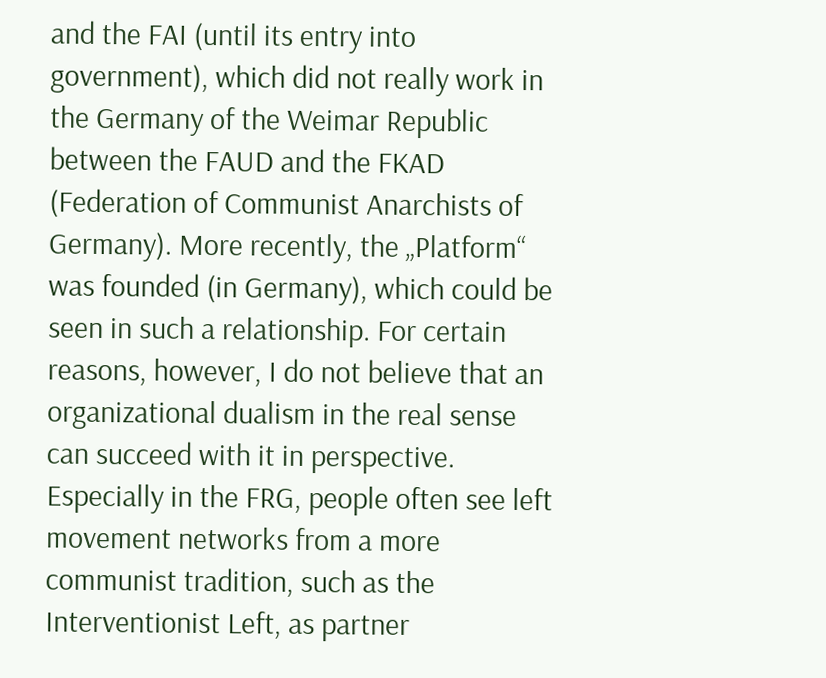and the FAI (until its entry into government), which did not really work in the Germany of the Weimar Republic between the FAUD and the FKAD (Federation of Communist Anarchists of Germany). More recently, the „Platform“ was founded (in Germany), which could be seen in such a relationship. For certain reasons, however, I do not believe that an organizational dualism in the real sense can succeed with it in perspective. Especially in the FRG, people often see left movement networks from a more communist tradition, such as the Interventionist Left, as partner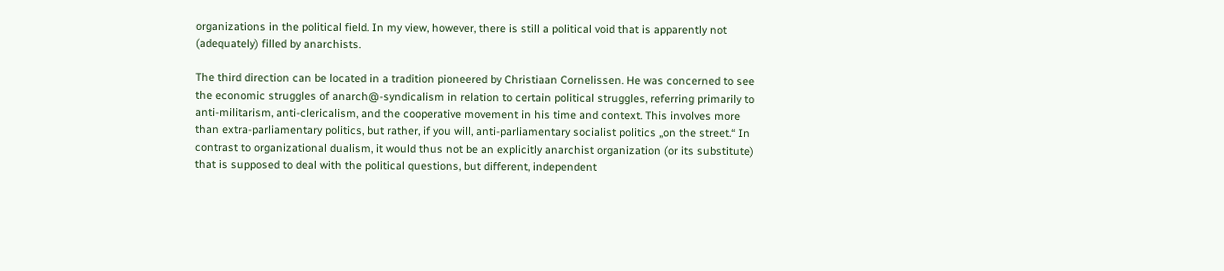organizations in the political field. In my view, however, there is still a political void that is apparently not (adequately) filled by anarchists.

The third direction can be located in a tradition pioneered by Christiaan Cornelissen. He was concerned to see the economic struggles of anarch@-syndicalism in relation to certain political struggles, referring primarily to anti-militarism, anti-clericalism, and the cooperative movement in his time and context. This involves more than extra-parliamentary politics, but rather, if you will, anti-parliamentary socialist politics „on the street.“ In contrast to organizational dualism, it would thus not be an explicitly anarchist organization (or its substitute) that is supposed to deal with the political questions, but different, independent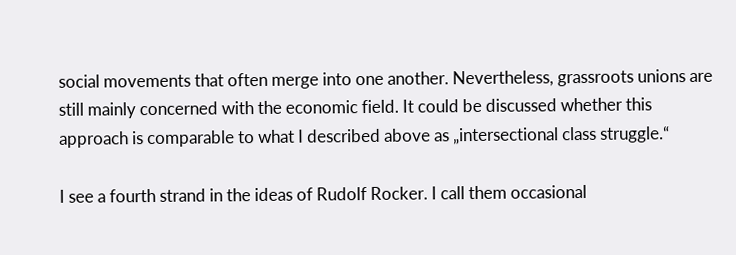social movements that often merge into one another. Nevertheless, grassroots unions are still mainly concerned with the economic field. It could be discussed whether this approach is comparable to what I described above as „intersectional class struggle.“

I see a fourth strand in the ideas of Rudolf Rocker. I call them occasional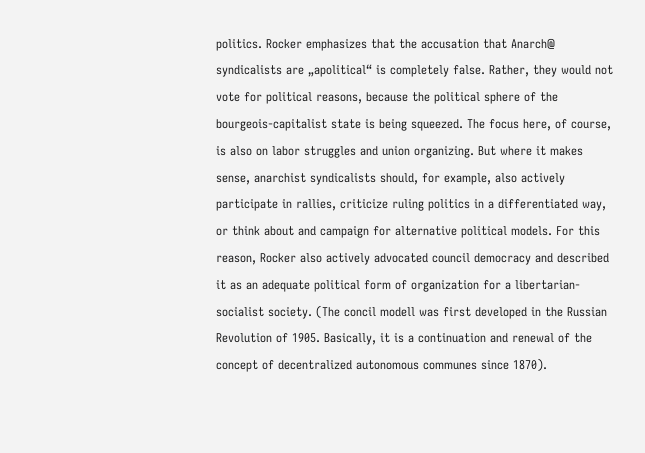politics. Rocker emphasizes that the accusation that Anarch@ syndicalists are „apolitical“ is completely false. Rather, they would not vote for political reasons, because the political sphere of the bourgeois-capitalist state is being squeezed. The focus here, of course, is also on labor struggles and union organizing. But where it makes sense, anarchist syndicalists should, for example, also actively participate in rallies, criticize ruling politics in a differentiated way, or think about and campaign for alternative political models. For this reason, Rocker also actively advocated council democracy and described it as an adequate political form of organization for a libertarian-socialist society. (The concil modell was first developed in the Russian Revolution of 1905. Basically, it is a continuation and renewal of the concept of decentralized autonomous communes since 1870).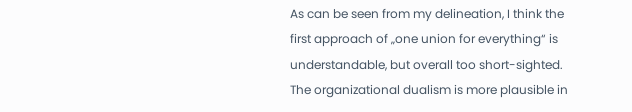As can be seen from my delineation, I think the first approach of „one union for everything“ is understandable, but overall too short-sighted. The organizational dualism is more plausible in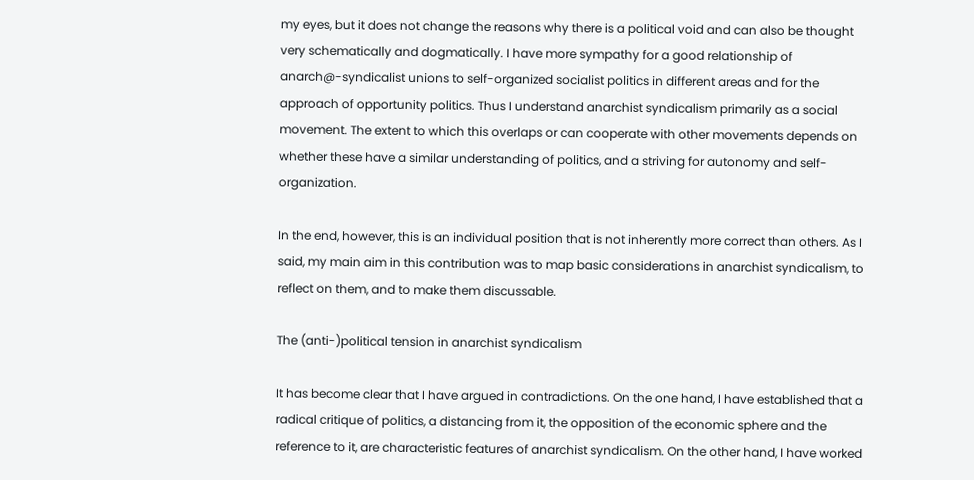my eyes, but it does not change the reasons why there is a political void and can also be thought very schematically and dogmatically. I have more sympathy for a good relationship of anarch@-syndicalist unions to self-organized socialist politics in different areas and for the approach of opportunity politics. Thus I understand anarchist syndicalism primarily as a social movement. The extent to which this overlaps or can cooperate with other movements depends on whether these have a similar understanding of politics, and a striving for autonomy and self-organization.

In the end, however, this is an individual position that is not inherently more correct than others. As I said, my main aim in this contribution was to map basic considerations in anarchist syndicalism, to reflect on them, and to make them discussable.

The (anti-)political tension in anarchist syndicalism

It has become clear that I have argued in contradictions. On the one hand, I have established that a radical critique of politics, a distancing from it, the opposition of the economic sphere and the reference to it, are characteristic features of anarchist syndicalism. On the other hand, I have worked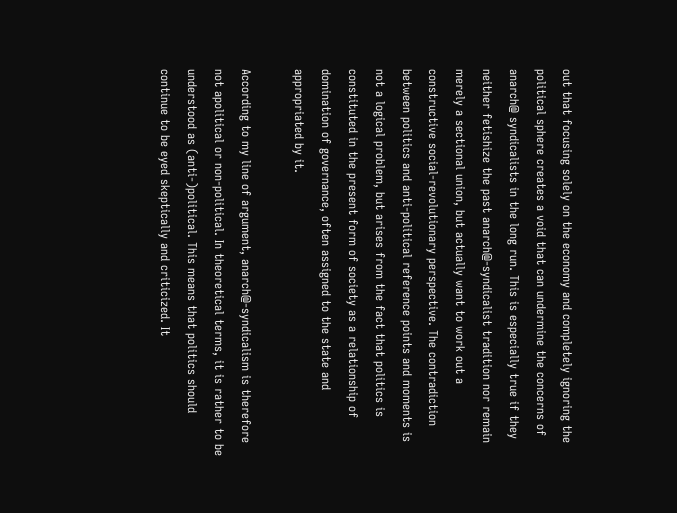out that focusing solely on the economy and completely ignoring the political sphere creates a void that can undermine the concerns of anarch@ syndicalists in the long run. This is especially true if they neither fetishize the past anarch@-syndicalist tradition nor remain merely a sectional union, but actually want to work out a constructive social-revolutionary perspective. The contradiction between politics and anti-political reference points and moments is not a logical problem, but arises from the fact that politics is constituted in the present form of society as a relationship of domination of governance, often assigned to the state and appropriated by it.

According to my line of argument, anarch@-syndicalism is therefore not apolitical or non-political. In theoretical terms, it is rather to be understood as (anti-)political. This means that politics should continue to be eyed skeptically and criticized. It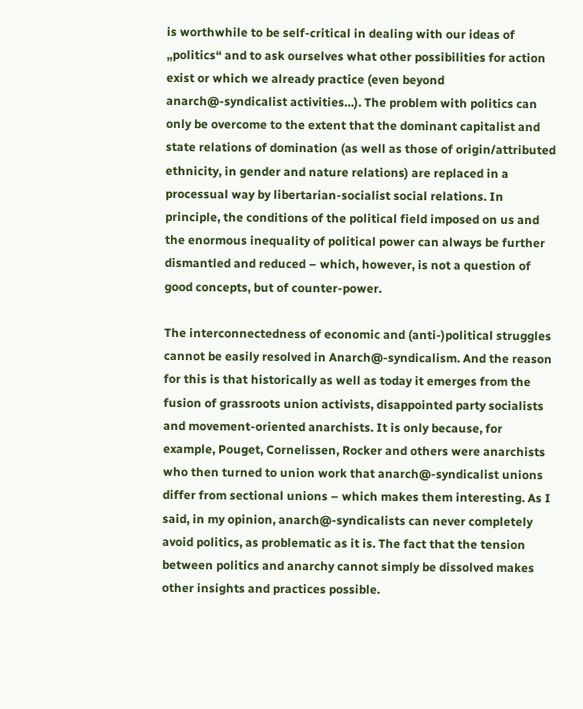is worthwhile to be self-critical in dealing with our ideas of „politics“ and to ask ourselves what other possibilities for action exist or which we already practice (even beyond anarch@-syndicalist activities…). The problem with politics can only be overcome to the extent that the dominant capitalist and state relations of domination (as well as those of origin/attributed ethnicity, in gender and nature relations) are replaced in a processual way by libertarian-socialist social relations. In principle, the conditions of the political field imposed on us and the enormous inequality of political power can always be further dismantled and reduced – which, however, is not a question of good concepts, but of counter-power.

The interconnectedness of economic and (anti-)political struggles cannot be easily resolved in Anarch@-syndicalism. And the reason for this is that historically as well as today it emerges from the fusion of grassroots union activists, disappointed party socialists and movement-oriented anarchists. It is only because, for example, Pouget, Cornelissen, Rocker and others were anarchists who then turned to union work that anarch@-syndicalist unions differ from sectional unions – which makes them interesting. As I said, in my opinion, anarch@-syndicalists can never completely avoid politics, as problematic as it is. The fact that the tension between politics and anarchy cannot simply be dissolved makes other insights and practices possible.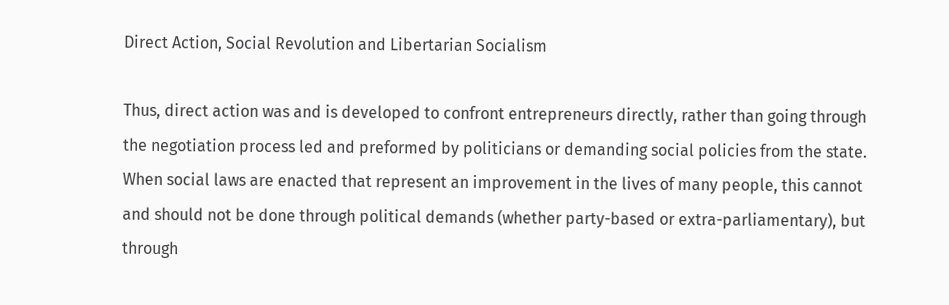Direct Action, Social Revolution and Libertarian Socialism

Thus, direct action was and is developed to confront entrepreneurs directly, rather than going through the negotiation process led and preformed by politicians or demanding social policies from the state. When social laws are enacted that represent an improvement in the lives of many people, this cannot and should not be done through political demands (whether party-based or extra-parliamentary), but through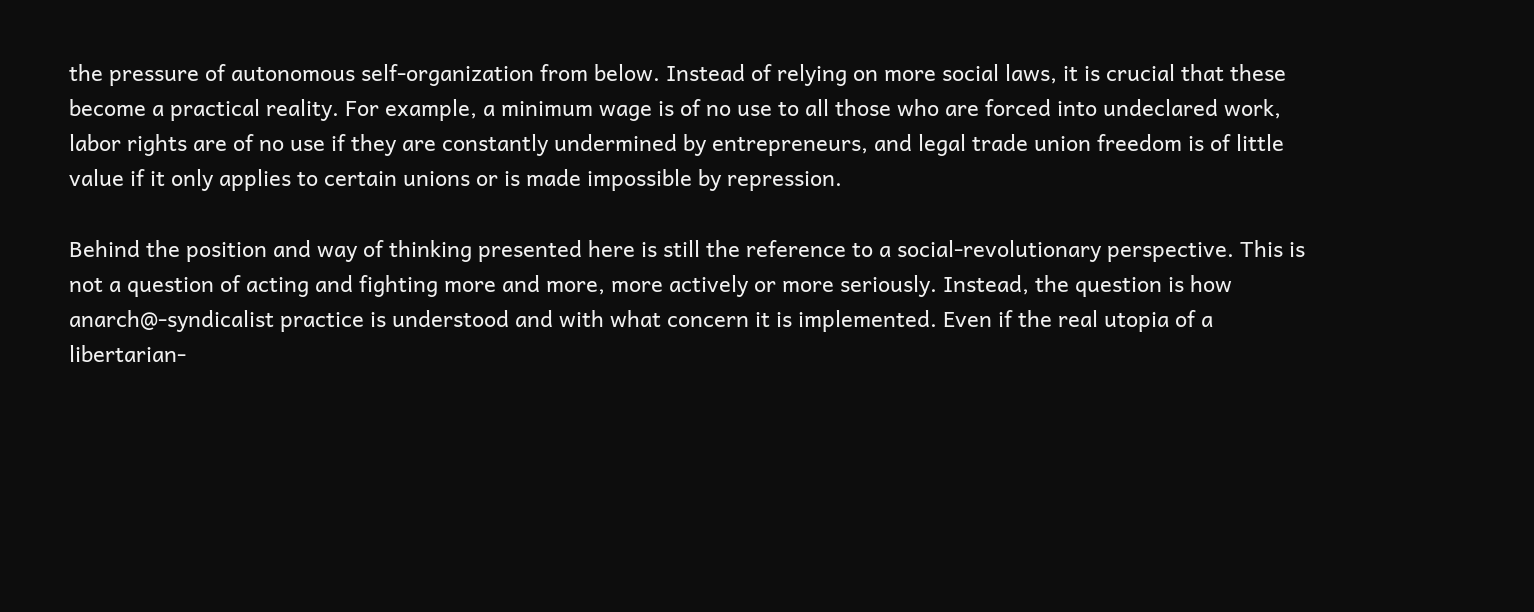the pressure of autonomous self-organization from below. Instead of relying on more social laws, it is crucial that these become a practical reality. For example, a minimum wage is of no use to all those who are forced into undeclared work, labor rights are of no use if they are constantly undermined by entrepreneurs, and legal trade union freedom is of little value if it only applies to certain unions or is made impossible by repression.

Behind the position and way of thinking presented here is still the reference to a social-revolutionary perspective. This is not a question of acting and fighting more and more, more actively or more seriously. Instead, the question is how anarch@-syndicalist practice is understood and with what concern it is implemented. Even if the real utopia of a libertarian-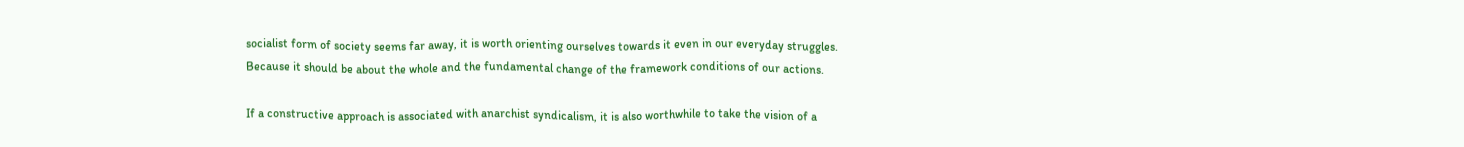socialist form of society seems far away, it is worth orienting ourselves towards it even in our everyday struggles. Because it should be about the whole and the fundamental change of the framework conditions of our actions.

If a constructive approach is associated with anarchist syndicalism, it is also worthwhile to take the vision of a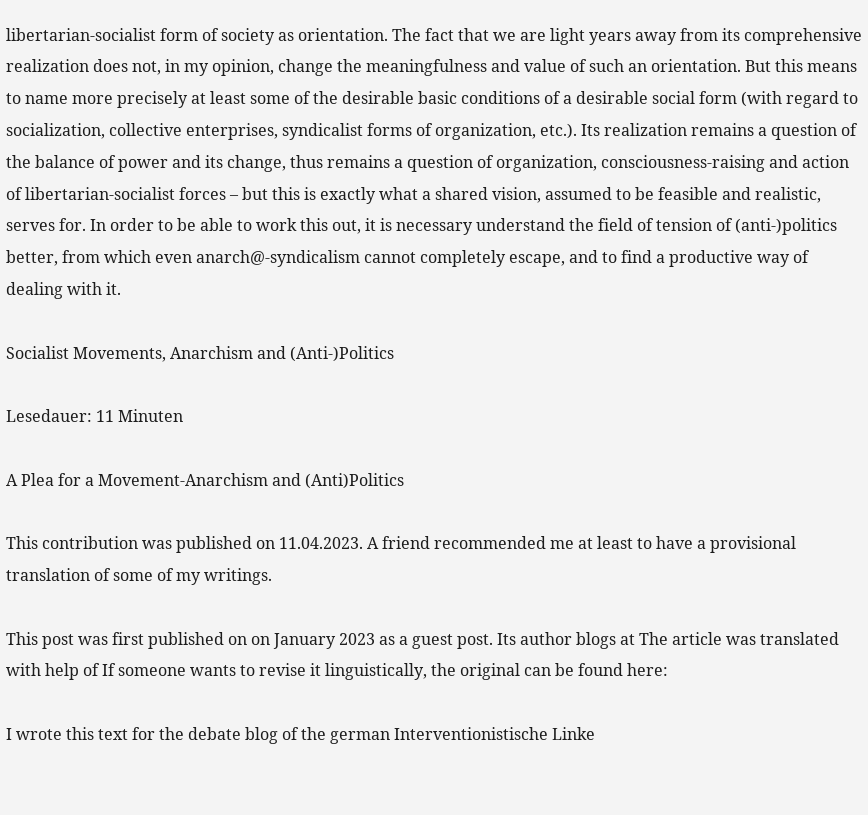libertarian-socialist form of society as orientation. The fact that we are light years away from its comprehensive realization does not, in my opinion, change the meaningfulness and value of such an orientation. But this means to name more precisely at least some of the desirable basic conditions of a desirable social form (with regard to socialization, collective enterprises, syndicalist forms of organization, etc.). Its realization remains a question of the balance of power and its change, thus remains a question of organization, consciousness-raising and action of libertarian-socialist forces – but this is exactly what a shared vision, assumed to be feasible and realistic, serves for. In order to be able to work this out, it is necessary understand the field of tension of (anti-)politics better, from which even anarch@-syndicalism cannot completely escape, and to find a productive way of dealing with it.

Socialist Movements, Anarchism and (Anti-)Politics

Lesedauer: 11 Minuten

A Plea for a Movement-Anarchism and (Anti)Politics

This contribution was published on 11.04.2023. A friend recommended me at least to have a provisional translation of some of my writings.

This post was first published on on January 2023 as a guest post. Its author blogs at The article was translated with help of If someone wants to revise it linguistically, the original can be found here:

I wrote this text for the debate blog of the german Interventionistische Linke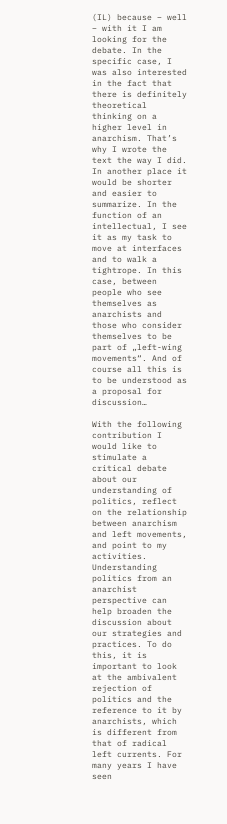(IL) because – well – with it I am looking for the debate. In the specific case, I was also interested in the fact that there is definitely theoretical thinking on a higher level in anarchism. That’s why I wrote the text the way I did. In another place it would be shorter and easier to summarize. In the function of an intellectual, I see it as my task to move at interfaces and to walk a tightrope. In this case, between people who see themselves as anarchists and those who consider themselves to be part of „left-wing movements“. And of course all this is to be understood as a proposal for discussion…

With the following contribution I would like to stimulate a critical debate about our understanding of politics, reflect on the relationship between anarchism and left movements, and point to my activities. Understanding politics from an anarchist perspective can help broaden the discussion about our strategies and practices. To do this, it is important to look at the ambivalent rejection of politics and the reference to it by anarchists, which is different from that of radical left currents. For many years I have seen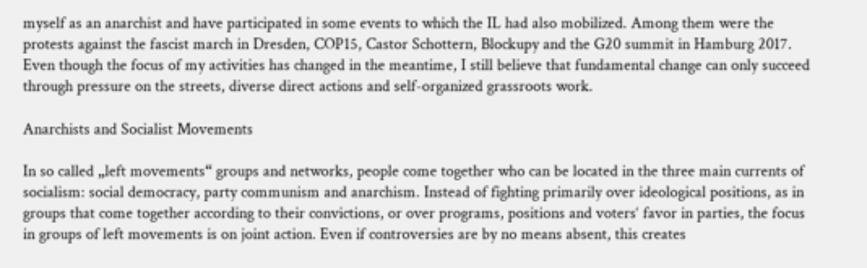myself as an anarchist and have participated in some events to which the IL had also mobilized. Among them were the protests against the fascist march in Dresden, COP15, Castor Schottern, Blockupy and the G20 summit in Hamburg 2017. Even though the focus of my activities has changed in the meantime, I still believe that fundamental change can only succeed through pressure on the streets, diverse direct actions and self-organized grassroots work.

Anarchists and Socialist Movements

In so called „left movements“ groups and networks, people come together who can be located in the three main currents of socialism: social democracy, party communism and anarchism. Instead of fighting primarily over ideological positions, as in groups that come together according to their convictions, or over programs, positions and voters‘ favor in parties, the focus in groups of left movements is on joint action. Even if controversies are by no means absent, this creates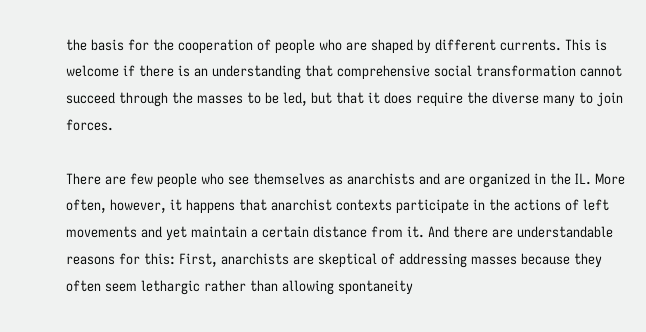the basis for the cooperation of people who are shaped by different currents. This is welcome if there is an understanding that comprehensive social transformation cannot succeed through the masses to be led, but that it does require the diverse many to join forces.

There are few people who see themselves as anarchists and are organized in the IL. More often, however, it happens that anarchist contexts participate in the actions of left movements and yet maintain a certain distance from it. And there are understandable reasons for this: First, anarchists are skeptical of addressing masses because they often seem lethargic rather than allowing spontaneity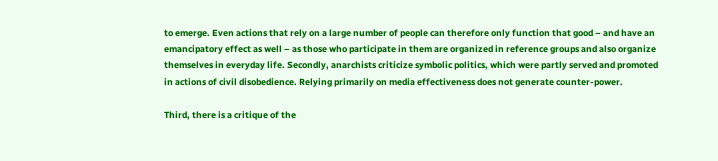to emerge. Even actions that rely on a large number of people can therefore only function that good – and have an emancipatory effect as well – as those who participate in them are organized in reference groups and also organize themselves in everyday life. Secondly, anarchists criticize symbolic politics, which were partly served and promoted in actions of civil disobedience. Relying primarily on media effectiveness does not generate counter-power.

Third, there is a critique of the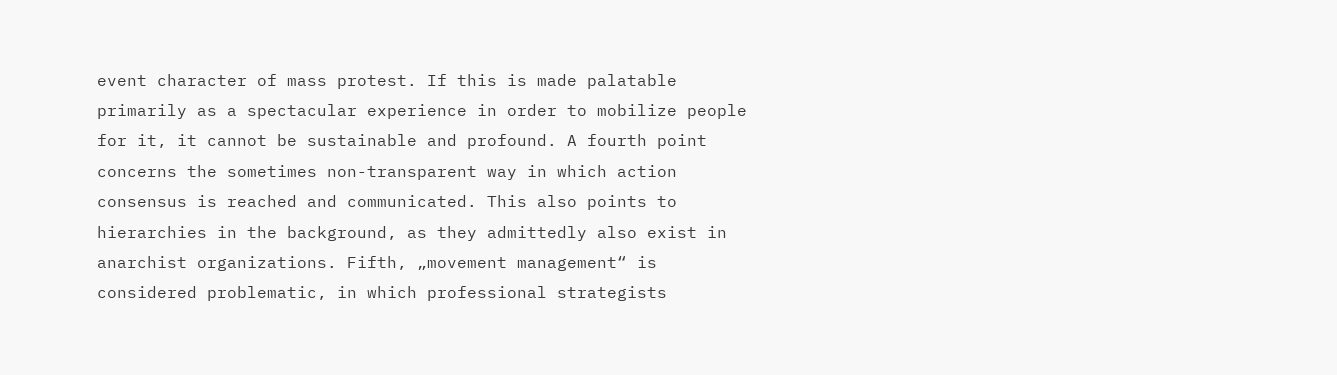event character of mass protest. If this is made palatable primarily as a spectacular experience in order to mobilize people for it, it cannot be sustainable and profound. A fourth point concerns the sometimes non-transparent way in which action consensus is reached and communicated. This also points to hierarchies in the background, as they admittedly also exist in anarchist organizations. Fifth, „movement management“ is considered problematic, in which professional strategists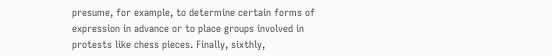presume, for example, to determine certain forms of expression in advance or to place groups involved in protests like chess pieces. Finally, sixthly,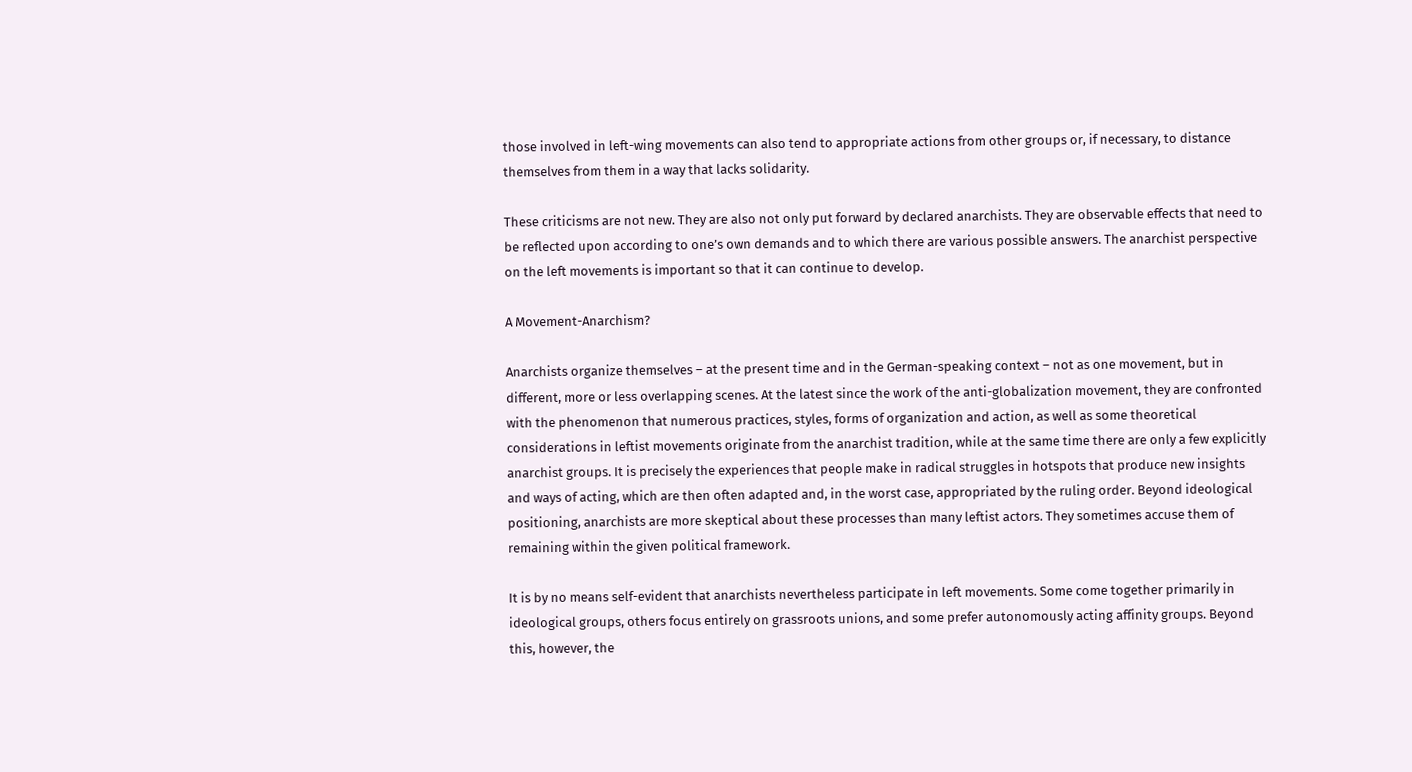those involved in left-wing movements can also tend to appropriate actions from other groups or, if necessary, to distance themselves from them in a way that lacks solidarity.

These criticisms are not new. They are also not only put forward by declared anarchists. They are observable effects that need to be reflected upon according to one’s own demands and to which there are various possible answers. The anarchist perspective on the left movements is important so that it can continue to develop.

A Movement-Anarchism?

Anarchists organize themselves – at the present time and in the German-speaking context – not as one movement, but in different, more or less overlapping scenes. At the latest since the work of the anti-globalization movement, they are confronted with the phenomenon that numerous practices, styles, forms of organization and action, as well as some theoretical considerations in leftist movements originate from the anarchist tradition, while at the same time there are only a few explicitly anarchist groups. It is precisely the experiences that people make in radical struggles in hotspots that produce new insights and ways of acting, which are then often adapted and, in the worst case, appropriated by the ruling order. Beyond ideological positioning, anarchists are more skeptical about these processes than many leftist actors. They sometimes accuse them of remaining within the given political framework.

It is by no means self-evident that anarchists nevertheless participate in left movements. Some come together primarily in ideological groups, others focus entirely on grassroots unions, and some prefer autonomously acting affinity groups. Beyond this, however, the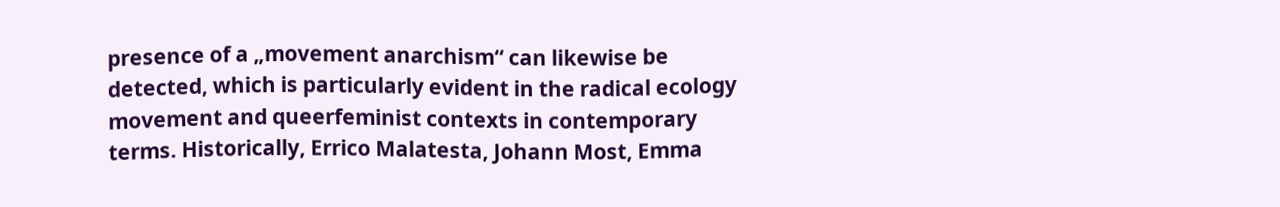presence of a „movement anarchism“ can likewise be detected, which is particularly evident in the radical ecology movement and queerfeminist contexts in contemporary terms. Historically, Errico Malatesta, Johann Most, Emma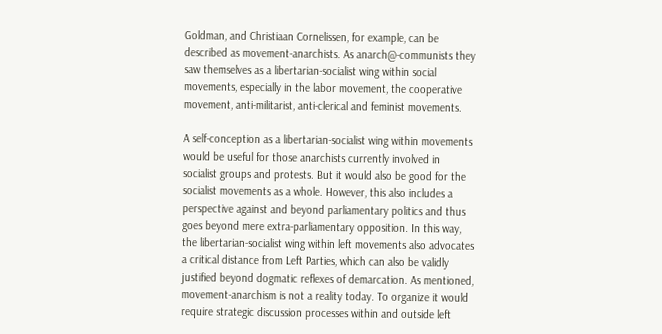Goldman, and Christiaan Cornelissen, for example, can be described as movement-anarchists. As anarch@-communists they saw themselves as a libertarian-socialist wing within social movements, especially in the labor movement, the cooperative movement, anti-militarist, anti-clerical and feminist movements.

A self-conception as a libertarian-socialist wing within movements would be useful for those anarchists currently involved in socialist groups and protests. But it would also be good for the socialist movements as a whole. However, this also includes a perspective against and beyond parliamentary politics and thus goes beyond mere extra-parliamentary opposition. In this way, the libertarian-socialist wing within left movements also advocates a critical distance from Left Parties, which can also be validly justified beyond dogmatic reflexes of demarcation. As mentioned, movement-anarchism is not a reality today. To organize it would require strategic discussion processes within and outside left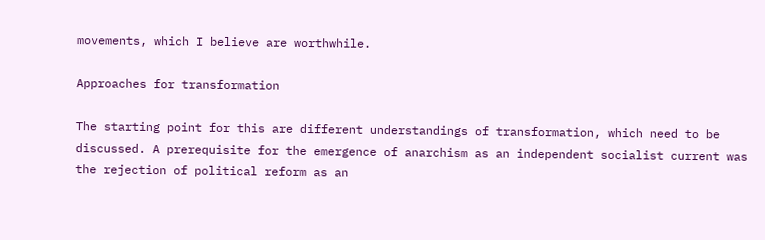movements, which I believe are worthwhile.

Approaches for transformation

The starting point for this are different understandings of transformation, which need to be discussed. A prerequisite for the emergence of anarchism as an independent socialist current was the rejection of political reform as an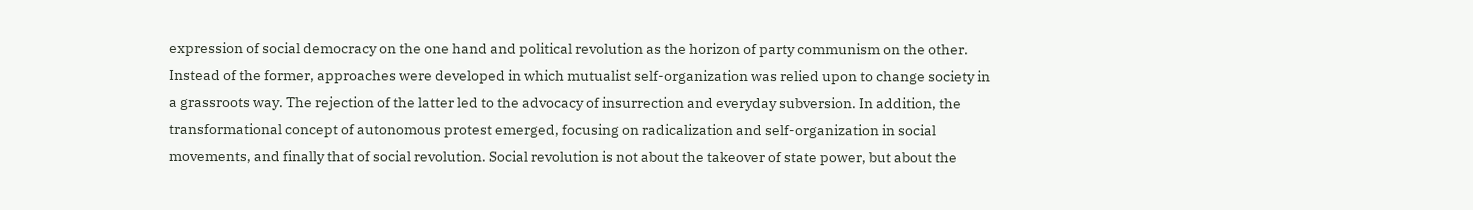expression of social democracy on the one hand and political revolution as the horizon of party communism on the other. Instead of the former, approaches were developed in which mutualist self-organization was relied upon to change society in a grassroots way. The rejection of the latter led to the advocacy of insurrection and everyday subversion. In addition, the transformational concept of autonomous protest emerged, focusing on radicalization and self-organization in social movements, and finally that of social revolution. Social revolution is not about the takeover of state power, but about the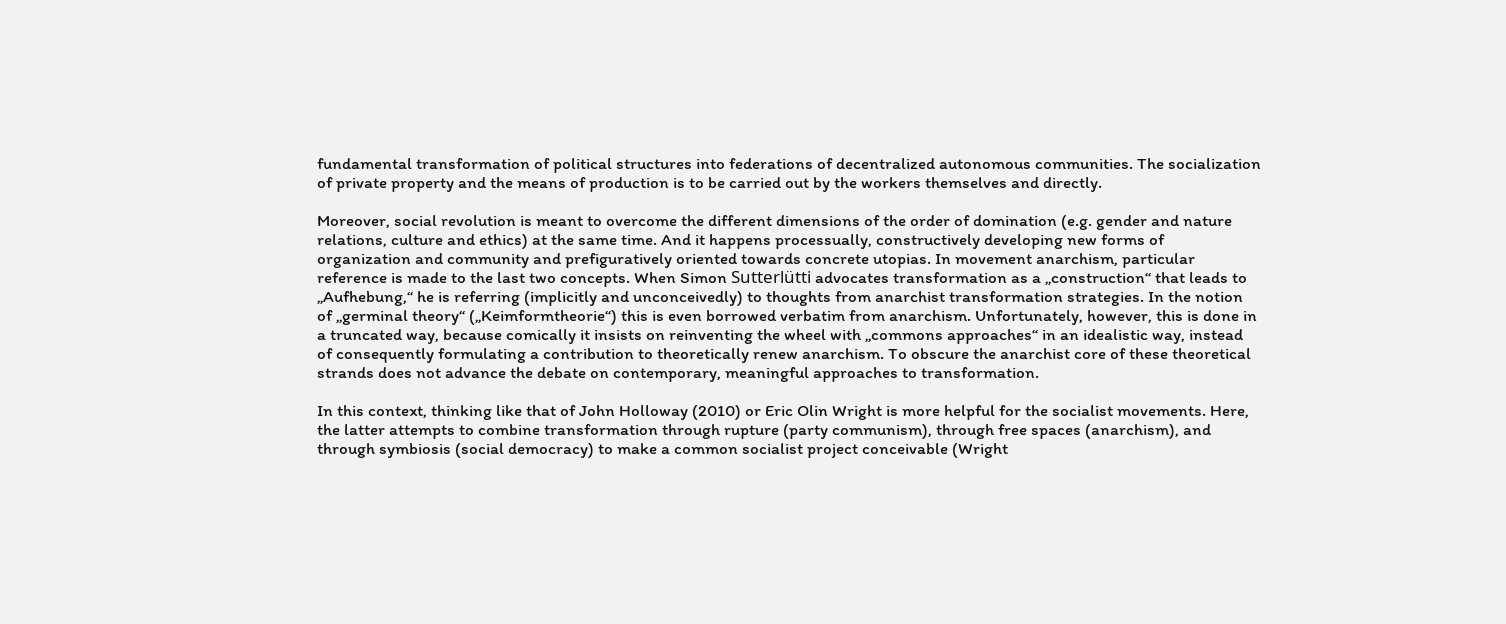fundamental transformation of political structures into federations of decentralized autonomous communities. The socialization of private property and the means of production is to be carried out by the workers themselves and directly.

Moreover, social revolution is meant to overcome the different dimensions of the order of domination (e.g. gender and nature relations, culture and ethics) at the same time. And it happens processually, constructively developing new forms of organization and community and prefiguratively oriented towards concrete utopias. In movement anarchism, particular reference is made to the last two concepts. When Simon Sutterlütti advocates transformation as a „construction“ that leads to „Aufhebung,“ he is referring (implicitly and unconceivedly) to thoughts from anarchist transformation strategies. In the notion of „germinal theory“ („Keimformtheorie“) this is even borrowed verbatim from anarchism. Unfortunately, however, this is done in a truncated way, because comically it insists on reinventing the wheel with „commons approaches“ in an idealistic way, instead of consequently formulating a contribution to theoretically renew anarchism. To obscure the anarchist core of these theoretical strands does not advance the debate on contemporary, meaningful approaches to transformation.

In this context, thinking like that of John Holloway (2010) or Eric Olin Wright is more helpful for the socialist movements. Here, the latter attempts to combine transformation through rupture (party communism), through free spaces (anarchism), and through symbiosis (social democracy) to make a common socialist project conceivable (Wright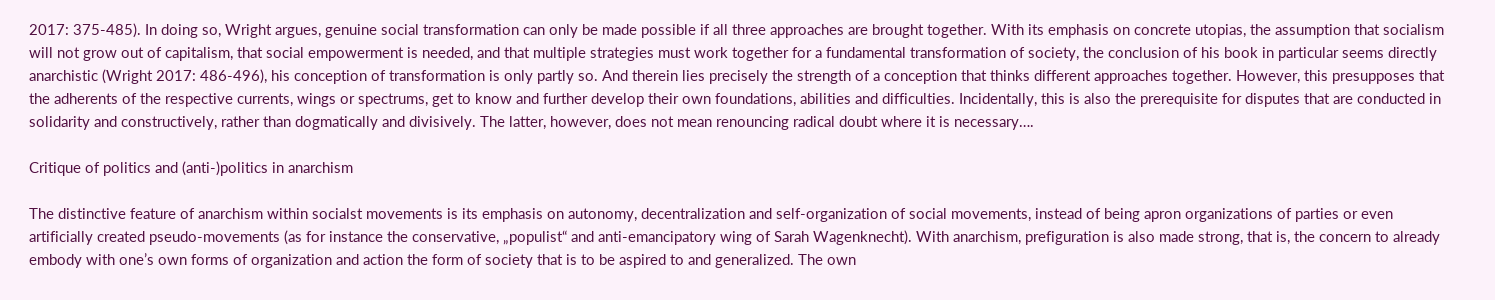2017: 375-485). In doing so, Wright argues, genuine social transformation can only be made possible if all three approaches are brought together. With its emphasis on concrete utopias, the assumption that socialism will not grow out of capitalism, that social empowerment is needed, and that multiple strategies must work together for a fundamental transformation of society, the conclusion of his book in particular seems directly anarchistic (Wright 2017: 486-496), his conception of transformation is only partly so. And therein lies precisely the strength of a conception that thinks different approaches together. However, this presupposes that the adherents of the respective currents, wings or spectrums, get to know and further develop their own foundations, abilities and difficulties. Incidentally, this is also the prerequisite for disputes that are conducted in solidarity and constructively, rather than dogmatically and divisively. The latter, however, does not mean renouncing radical doubt where it is necessary….

Critique of politics and (anti-)politics in anarchism

The distinctive feature of anarchism within socialst movements is its emphasis on autonomy, decentralization and self-organization of social movements, instead of being apron organizations of parties or even artificially created pseudo-movements (as for instance the conservative, „populist“ and anti-emancipatory wing of Sarah Wagenknecht). With anarchism, prefiguration is also made strong, that is, the concern to already embody with one’s own forms of organization and action the form of society that is to be aspired to and generalized. The own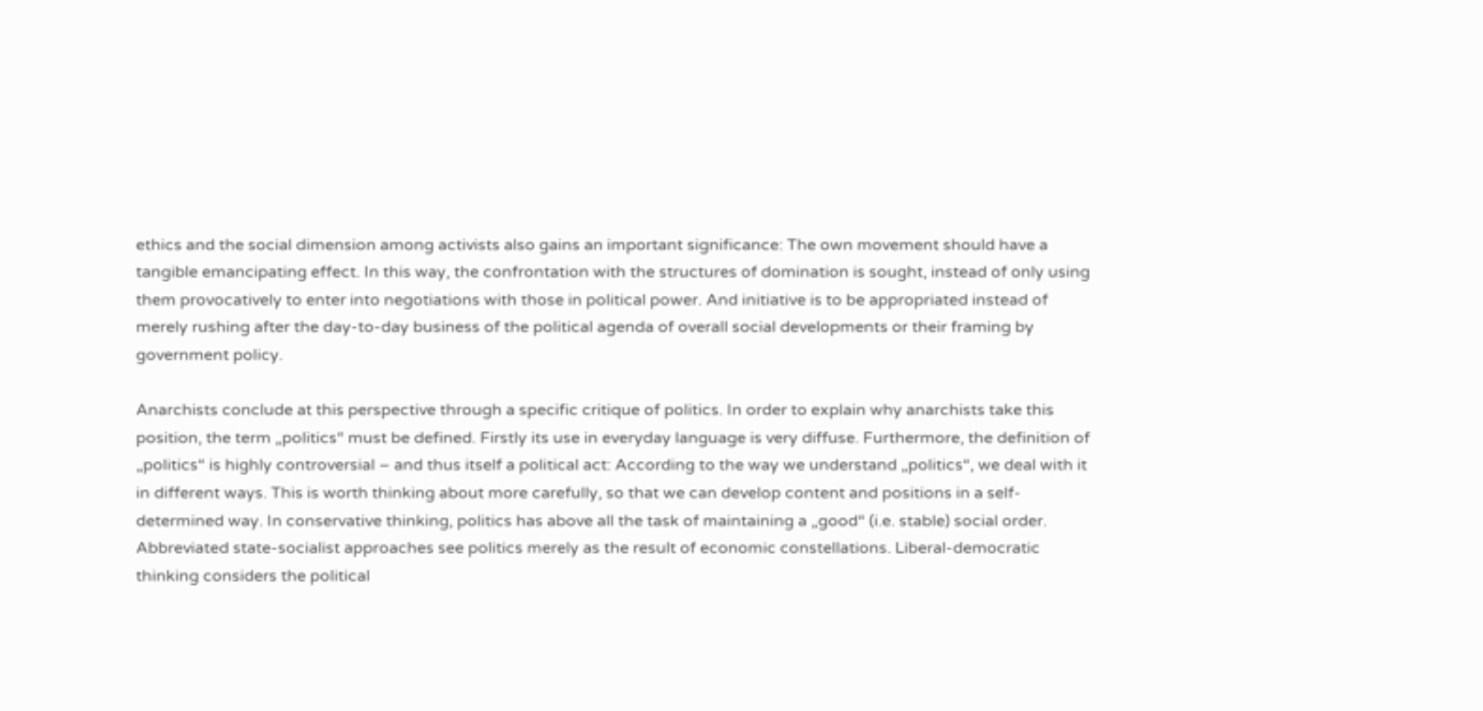ethics and the social dimension among activists also gains an important significance: The own movement should have a tangible emancipating effect. In this way, the confrontation with the structures of domination is sought, instead of only using them provocatively to enter into negotiations with those in political power. And initiative is to be appropriated instead of merely rushing after the day-to-day business of the political agenda of overall social developments or their framing by government policy.

Anarchists conclude at this perspective through a specific critique of politics. In order to explain why anarchists take this position, the term „politics“ must be defined. Firstly its use in everyday language is very diffuse. Furthermore, the definition of „politics“ is highly controversial – and thus itself a political act: According to the way we understand „politics“, we deal with it in different ways. This is worth thinking about more carefully, so that we can develop content and positions in a self-determined way. In conservative thinking, politics has above all the task of maintaining a „good“ (i.e. stable) social order. Abbreviated state-socialist approaches see politics merely as the result of economic constellations. Liberal-democratic thinking considers the political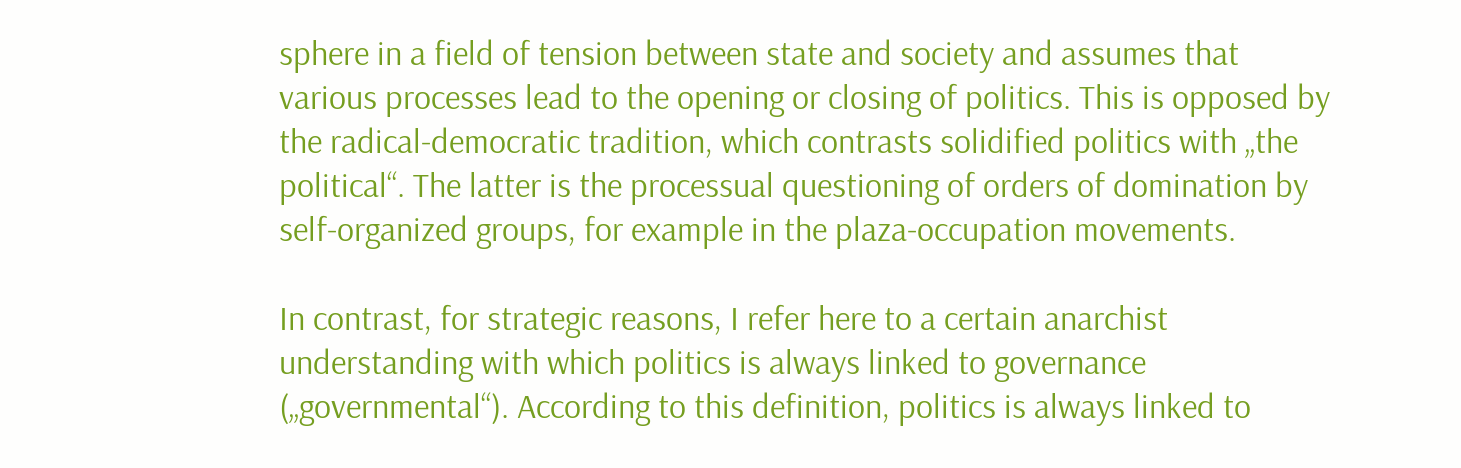sphere in a field of tension between state and society and assumes that various processes lead to the opening or closing of politics. This is opposed by the radical-democratic tradition, which contrasts solidified politics with „the political“. The latter is the processual questioning of orders of domination by self-organized groups, for example in the plaza-occupation movements.

In contrast, for strategic reasons, I refer here to a certain anarchist understanding with which politics is always linked to governance („governmental“). According to this definition, politics is always linked to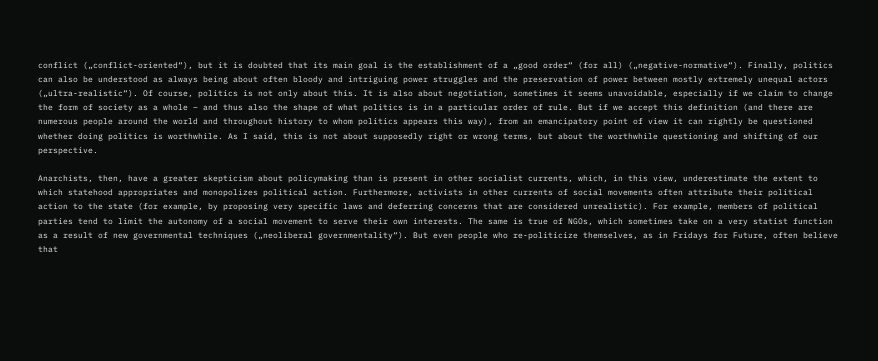conflict („conflict-oriented“), but it is doubted that its main goal is the establishment of a „good order“ (for all) („negative-normative“). Finally, politics can also be understood as always being about often bloody and intriguing power struggles and the preservation of power between mostly extremely unequal actors („ultra-realistic“). Of course, politics is not only about this. It is also about negotiation, sometimes it seems unavoidable, especially if we claim to change the form of society as a whole – and thus also the shape of what politics is in a particular order of rule. But if we accept this definition (and there are numerous people around the world and throughout history to whom politics appears this way), from an emancipatory point of view it can rightly be questioned whether doing politics is worthwhile. As I said, this is not about supposedly right or wrong terms, but about the worthwhile questioning and shifting of our perspective.

Anarchists, then, have a greater skepticism about policymaking than is present in other socialist currents, which, in this view, underestimate the extent to which statehood appropriates and monopolizes political action. Furthermore, activists in other currents of social movements often attribute their political action to the state (for example, by proposing very specific laws and deferring concerns that are considered unrealistic). For example, members of political parties tend to limit the autonomy of a social movement to serve their own interests. The same is true of NGOs, which sometimes take on a very statist function as a result of new governmental techniques („neoliberal governmentality“). But even people who re-politicize themselves, as in Fridays for Future, often believe that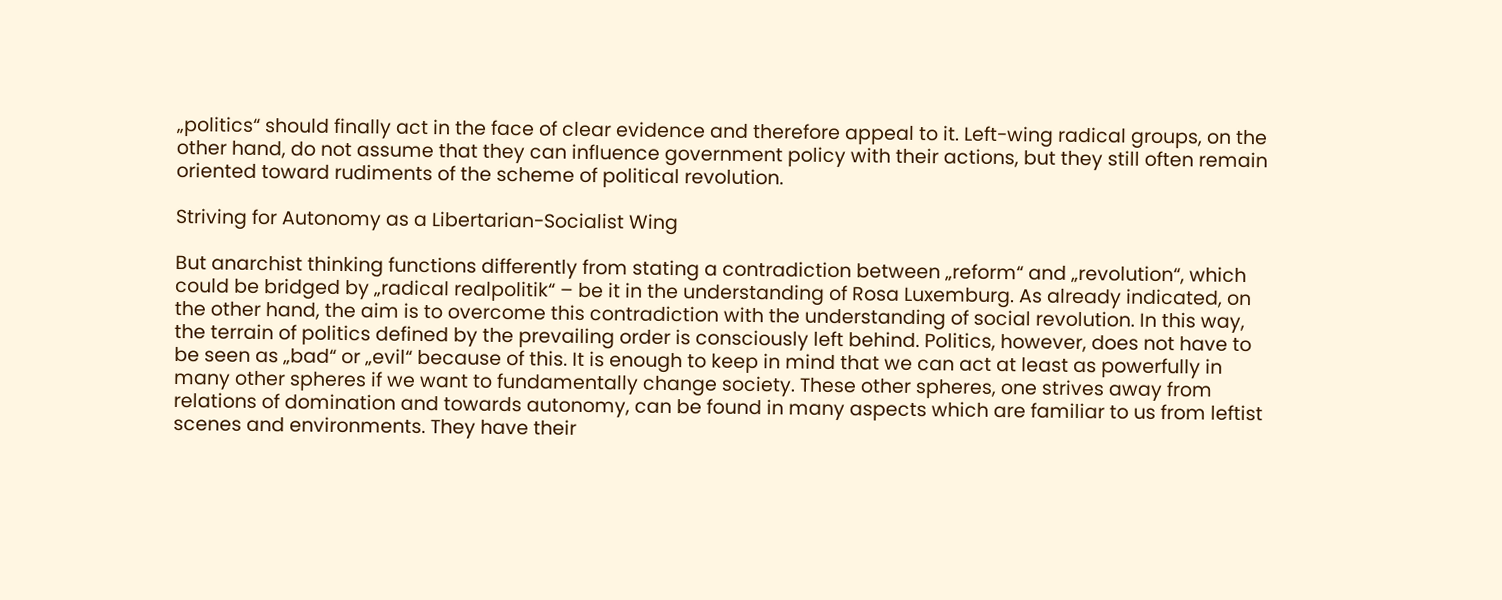„politics“ should finally act in the face of clear evidence and therefore appeal to it. Left-wing radical groups, on the other hand, do not assume that they can influence government policy with their actions, but they still often remain oriented toward rudiments of the scheme of political revolution.

Striving for Autonomy as a Libertarian-Socialist Wing

But anarchist thinking functions differently from stating a contradiction between „reform“ and „revolution“, which could be bridged by „radical realpolitik“ – be it in the understanding of Rosa Luxemburg. As already indicated, on the other hand, the aim is to overcome this contradiction with the understanding of social revolution. In this way, the terrain of politics defined by the prevailing order is consciously left behind. Politics, however, does not have to be seen as „bad“ or „evil“ because of this. It is enough to keep in mind that we can act at least as powerfully in many other spheres if we want to fundamentally change society. These other spheres, one strives away from relations of domination and towards autonomy, can be found in many aspects which are familiar to us from leftist scenes and environments. They have their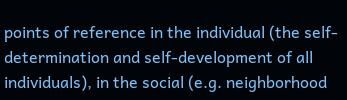points of reference in the individual (the self-determination and self-development of all individuals), in the social (e.g. neighborhood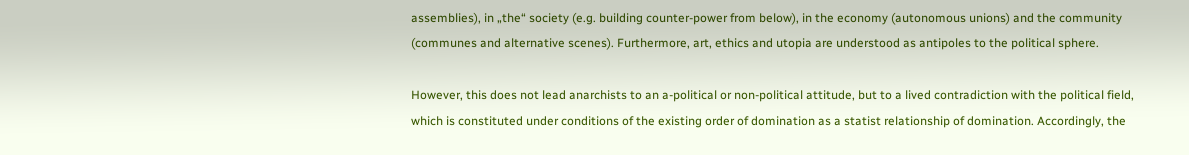assemblies), in „the“ society (e.g. building counter-power from below), in the economy (autonomous unions) and the community (communes and alternative scenes). Furthermore, art, ethics and utopia are understood as antipoles to the political sphere.

However, this does not lead anarchists to an a-political or non-political attitude, but to a lived contradiction with the political field, which is constituted under conditions of the existing order of domination as a statist relationship of domination. Accordingly, the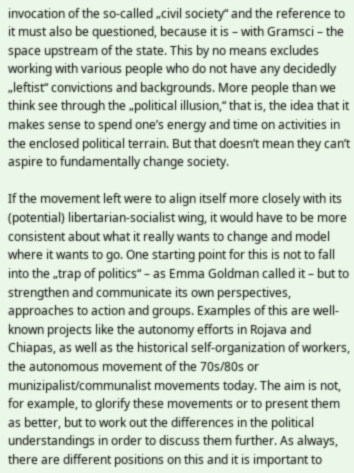invocation of the so-called „civil society“ and the reference to it must also be questioned, because it is – with Gramsci – the space upstream of the state. This by no means excludes working with various people who do not have any decidedly „leftist“ convictions and backgrounds. More people than we think see through the „political illusion,“ that is, the idea that it makes sense to spend one’s energy and time on activities in the enclosed political terrain. But that doesn’t mean they can’t aspire to fundamentally change society.

If the movement left were to align itself more closely with its (potential) libertarian-socialist wing, it would have to be more consistent about what it really wants to change and model where it wants to go. One starting point for this is not to fall into the „trap of politics“ – as Emma Goldman called it – but to strengthen and communicate its own perspectives, approaches to action and groups. Examples of this are well-known projects like the autonomy efforts in Rojava and Chiapas, as well as the historical self-organization of workers, the autonomous movement of the 70s/80s or munizipalist/communalist movements today. The aim is not, for example, to glorify these movements or to present them as better, but to work out the differences in the political understandings in order to discuss them further. As always, there are different positions on this and it is important to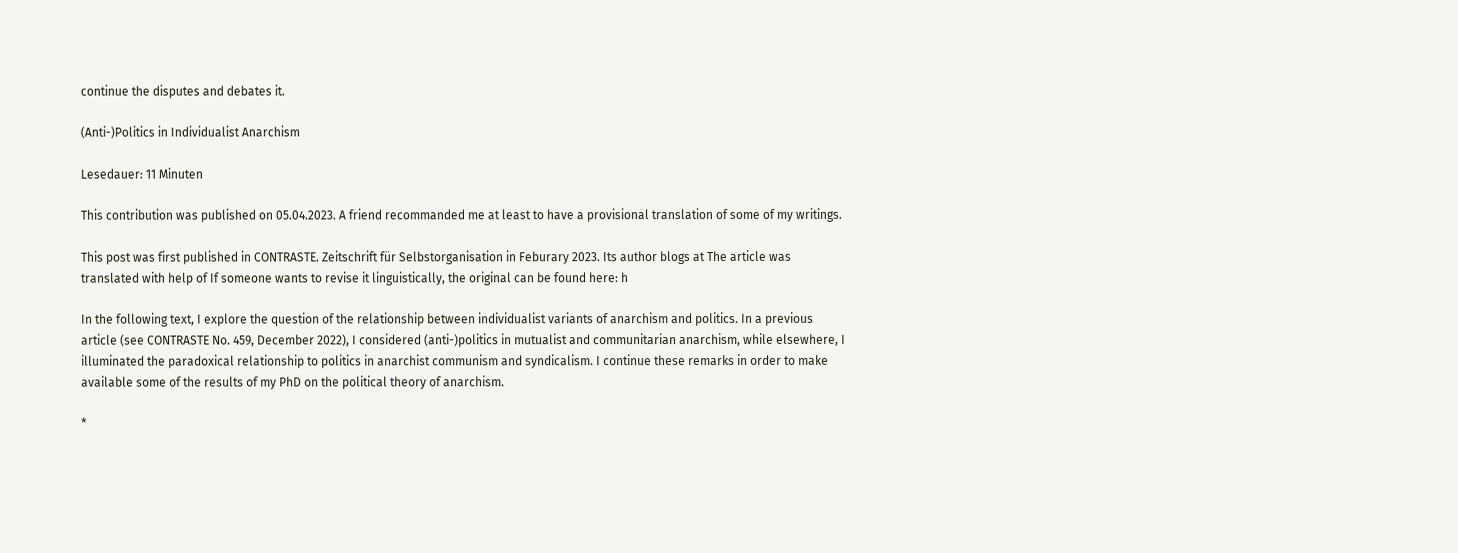continue the disputes and debates it.

(Anti-)Politics in Individualist Anarchism

Lesedauer: 11 Minuten

This contribution was published on 05.04.2023. A friend recommanded me at least to have a provisional translation of some of my writings.

This post was first published in CONTRASTE. Zeitschrift für Selbstorganisation in Feburary 2023. Its author blogs at The article was translated with help of If someone wants to revise it linguistically, the original can be found here: h

In the following text, I explore the question of the relationship between individualist variants of anarchism and politics. In a previous article (see CONTRASTE No. 459, December 2022), I considered (anti-)politics in mutualist and communitarian anarchism, while elsewhere, I illuminated the paradoxical relationship to politics in anarchist communism and syndicalism. I continue these remarks in order to make available some of the results of my PhD on the political theory of anarchism.

*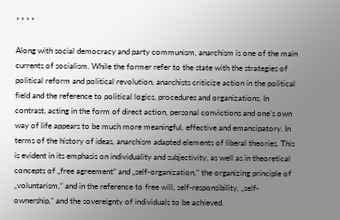* * * *

Along with social democracy and party communism, anarchism is one of the main currents of socialism. While the former refer to the state with the strategies of political reform and political revolution, anarchists criticize action in the political field and the reference to political logics, procedures and organizations. In contrast, acting in the form of direct action, personal convictions and one’s own way of life appears to be much more meaningful, effective and emancipatory. In terms of the history of ideas, anarchism adapted elements of liberal theories. This is evident in its emphasis on individuality and subjectivity, as well as in theoretical concepts of „free agreement“ and „self-organization,“ the organizing principle of „voluntarism,“ and in the reference to free will, self-responsibility, „self-ownership,“ and the sovereignty of individuals to be achieved.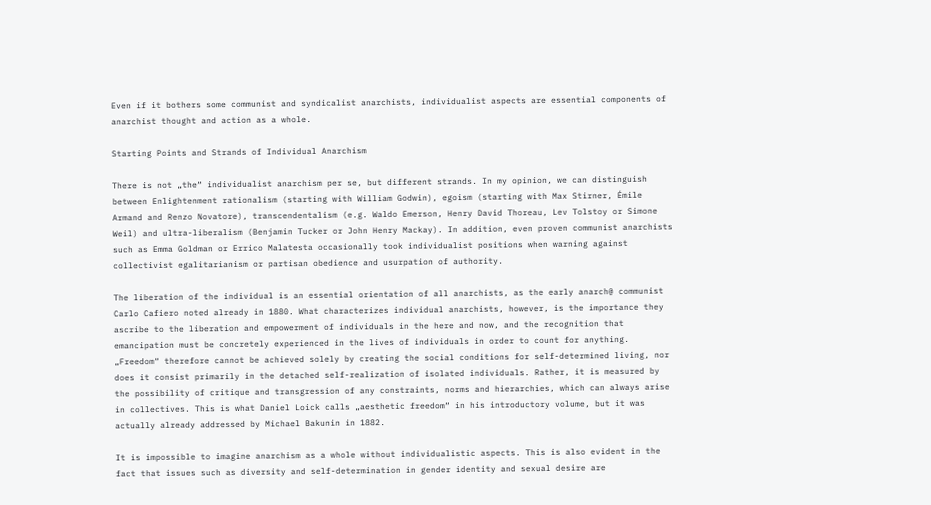Even if it bothers some communist and syndicalist anarchists, individualist aspects are essential components of anarchist thought and action as a whole.

Starting Points and Strands of Individual Anarchism

There is not „the“ individualist anarchism per se, but different strands. In my opinion, we can distinguish between Enlightenment rationalism (starting with William Godwin), egoism (starting with Max Stirner, Émile Armand and Renzo Novatore), transcendentalism (e.g. Waldo Emerson, Henry David Thoreau, Lev Tolstoy or Simone Weil) and ultra-liberalism (Benjamin Tucker or John Henry Mackay). In addition, even proven communist anarchists such as Emma Goldman or Errico Malatesta occasionally took individualist positions when warning against collectivist egalitarianism or partisan obedience and usurpation of authority.

The liberation of the individual is an essential orientation of all anarchists, as the early anarch@ communist Carlo Cafiero noted already in 1880. What characterizes individual anarchists, however, is the importance they ascribe to the liberation and empowerment of individuals in the here and now, and the recognition that emancipation must be concretely experienced in the lives of individuals in order to count for anything. „Freedom“ therefore cannot be achieved solely by creating the social conditions for self-determined living, nor does it consist primarily in the detached self-realization of isolated individuals. Rather, it is measured by the possibility of critique and transgression of any constraints, norms and hierarchies, which can always arise in collectives. This is what Daniel Loick calls „aesthetic freedom“ in his introductory volume, but it was actually already addressed by Michael Bakunin in 1882.

It is impossible to imagine anarchism as a whole without individualistic aspects. This is also evident in the fact that issues such as diversity and self-determination in gender identity and sexual desire are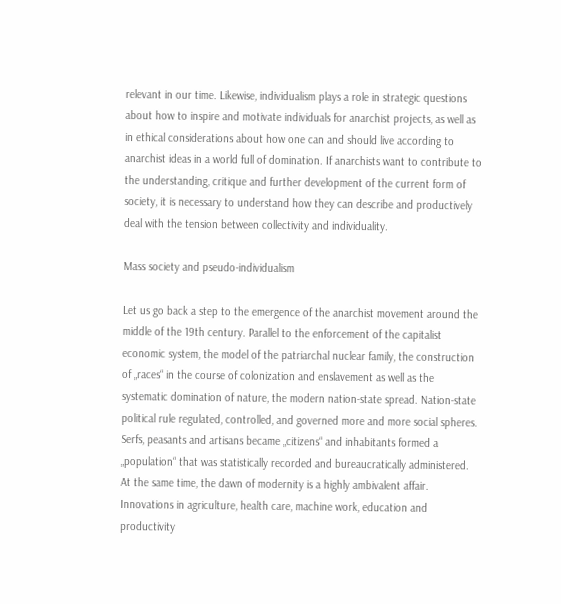relevant in our time. Likewise, individualism plays a role in strategic questions about how to inspire and motivate individuals for anarchist projects, as well as in ethical considerations about how one can and should live according to anarchist ideas in a world full of domination. If anarchists want to contribute to the understanding, critique and further development of the current form of society, it is necessary to understand how they can describe and productively deal with the tension between collectivity and individuality.

Mass society and pseudo-individualism

Let us go back a step to the emergence of the anarchist movement around the middle of the 19th century. Parallel to the enforcement of the capitalist economic system, the model of the patriarchal nuclear family, the construction of „races“ in the course of colonization and enslavement as well as the systematic domination of nature, the modern nation-state spread. Nation-state political rule regulated, controlled, and governed more and more social spheres. Serfs, peasants and artisans became „citizens“ and inhabitants formed a „population“ that was statistically recorded and bureaucratically administered. At the same time, the dawn of modernity is a highly ambivalent affair. Innovations in agriculture, health care, machine work, education and productivity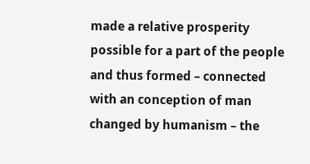made a relative prosperity possible for a part of the people and thus formed – connected with an conception of man changed by humanism – the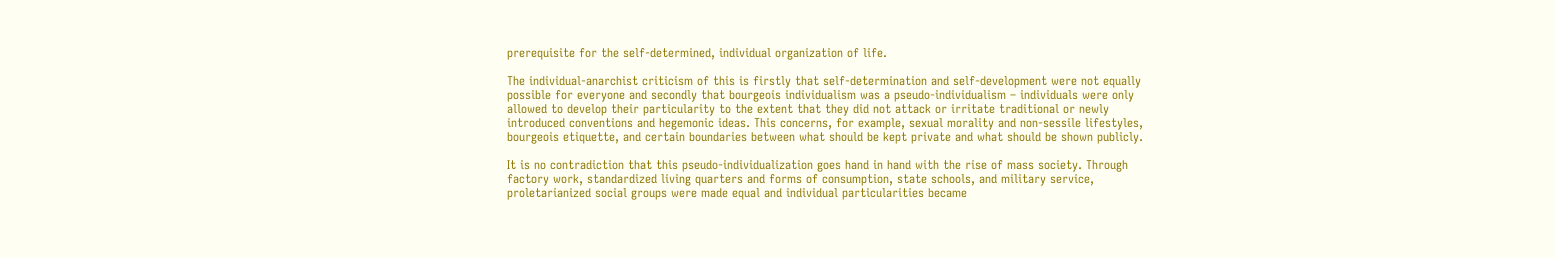prerequisite for the self-determined, individual organization of life.

The individual-anarchist criticism of this is firstly that self-determination and self-development were not equally possible for everyone and secondly that bourgeois individualism was a pseudo-individualism – individuals were only allowed to develop their particularity to the extent that they did not attack or irritate traditional or newly introduced conventions and hegemonic ideas. This concerns, for example, sexual morality and non-sessile lifestyles, bourgeois etiquette, and certain boundaries between what should be kept private and what should be shown publicly.

It is no contradiction that this pseudo-individualization goes hand in hand with the rise of mass society. Through factory work, standardized living quarters and forms of consumption, state schools, and military service, proletarianized social groups were made equal and individual particularities became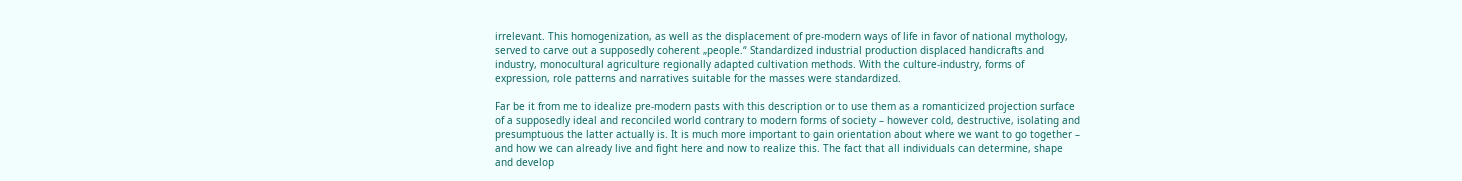irrelevant. This homogenization, as well as the displacement of pre-modern ways of life in favor of national mythology, served to carve out a supposedly coherent „people.“ Standardized industrial production displaced handicrafts and industry, monocultural agriculture regionally adapted cultivation methods. With the culture-industry, forms of expression, role patterns and narratives suitable for the masses were standardized.

Far be it from me to idealize pre-modern pasts with this description or to use them as a romanticized projection surface of a supposedly ideal and reconciled world contrary to modern forms of society – however cold, destructive, isolating and presumptuous the latter actually is. It is much more important to gain orientation about where we want to go together – and how we can already live and fight here and now to realize this. The fact that all individuals can determine, shape and develop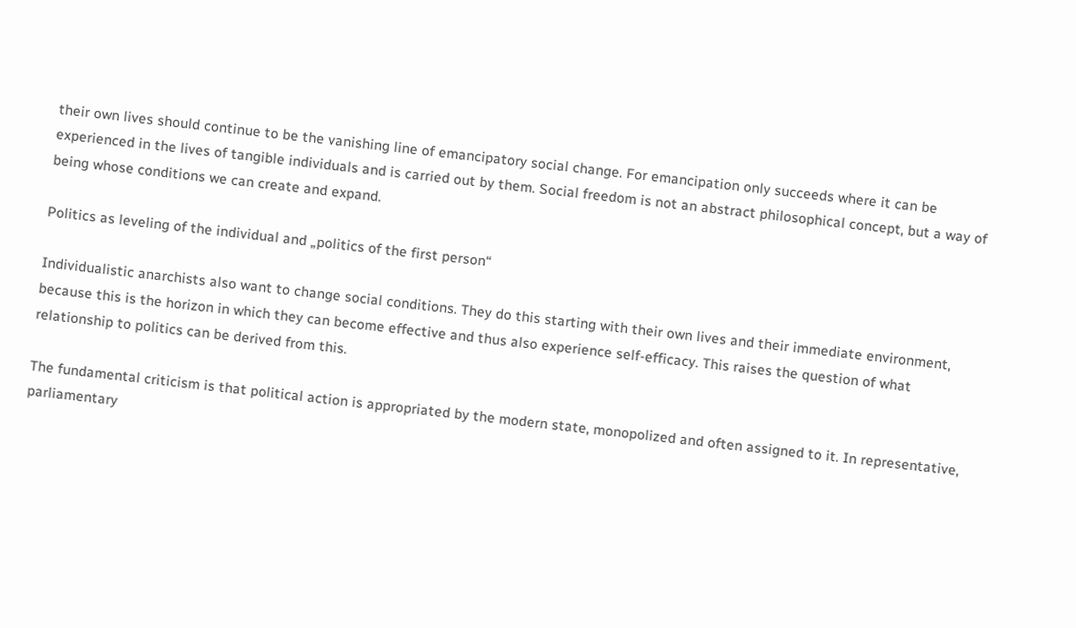their own lives should continue to be the vanishing line of emancipatory social change. For emancipation only succeeds where it can be experienced in the lives of tangible individuals and is carried out by them. Social freedom is not an abstract philosophical concept, but a way of being whose conditions we can create and expand.

Politics as leveling of the individual and „politics of the first person“

Individualistic anarchists also want to change social conditions. They do this starting with their own lives and their immediate environment, because this is the horizon in which they can become effective and thus also experience self-efficacy. This raises the question of what relationship to politics can be derived from this.

The fundamental criticism is that political action is appropriated by the modern state, monopolized and often assigned to it. In representative, parliamentary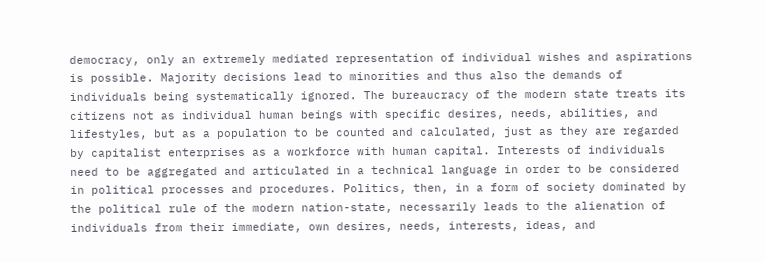democracy, only an extremely mediated representation of individual wishes and aspirations is possible. Majority decisions lead to minorities and thus also the demands of individuals being systematically ignored. The bureaucracy of the modern state treats its citizens not as individual human beings with specific desires, needs, abilities, and lifestyles, but as a population to be counted and calculated, just as they are regarded by capitalist enterprises as a workforce with human capital. Interests of individuals need to be aggregated and articulated in a technical language in order to be considered in political processes and procedures. Politics, then, in a form of society dominated by the political rule of the modern nation-state, necessarily leads to the alienation of individuals from their immediate, own desires, needs, interests, ideas, and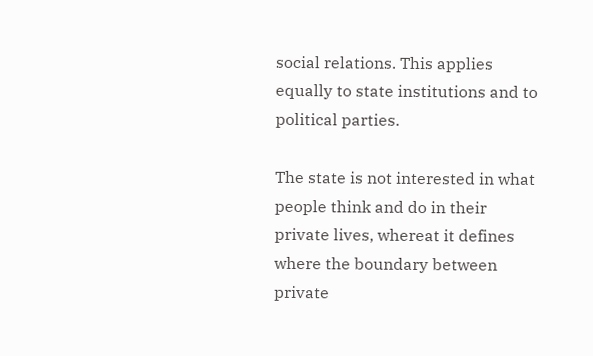social relations. This applies equally to state institutions and to political parties.

The state is not interested in what people think and do in their private lives, whereat it defines where the boundary between private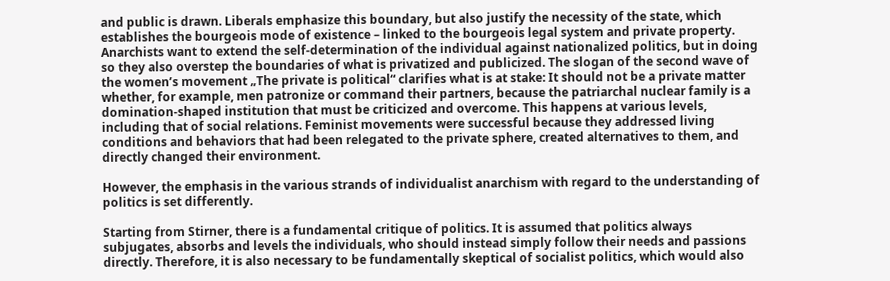and public is drawn. Liberals emphasize this boundary, but also justify the necessity of the state, which establishes the bourgeois mode of existence – linked to the bourgeois legal system and private property. Anarchists want to extend the self-determination of the individual against nationalized politics, but in doing so they also overstep the boundaries of what is privatized and publicized. The slogan of the second wave of the women’s movement „The private is political“ clarifies what is at stake: It should not be a private matter whether, for example, men patronize or command their partners, because the patriarchal nuclear family is a domination-shaped institution that must be criticized and overcome. This happens at various levels, including that of social relations. Feminist movements were successful because they addressed living conditions and behaviors that had been relegated to the private sphere, created alternatives to them, and directly changed their environment.

However, the emphasis in the various strands of individualist anarchism with regard to the understanding of politics is set differently.

Starting from Stirner, there is a fundamental critique of politics. It is assumed that politics always subjugates, absorbs and levels the individuals, who should instead simply follow their needs and passions directly. Therefore, it is also necessary to be fundamentally skeptical of socialist politics, which would also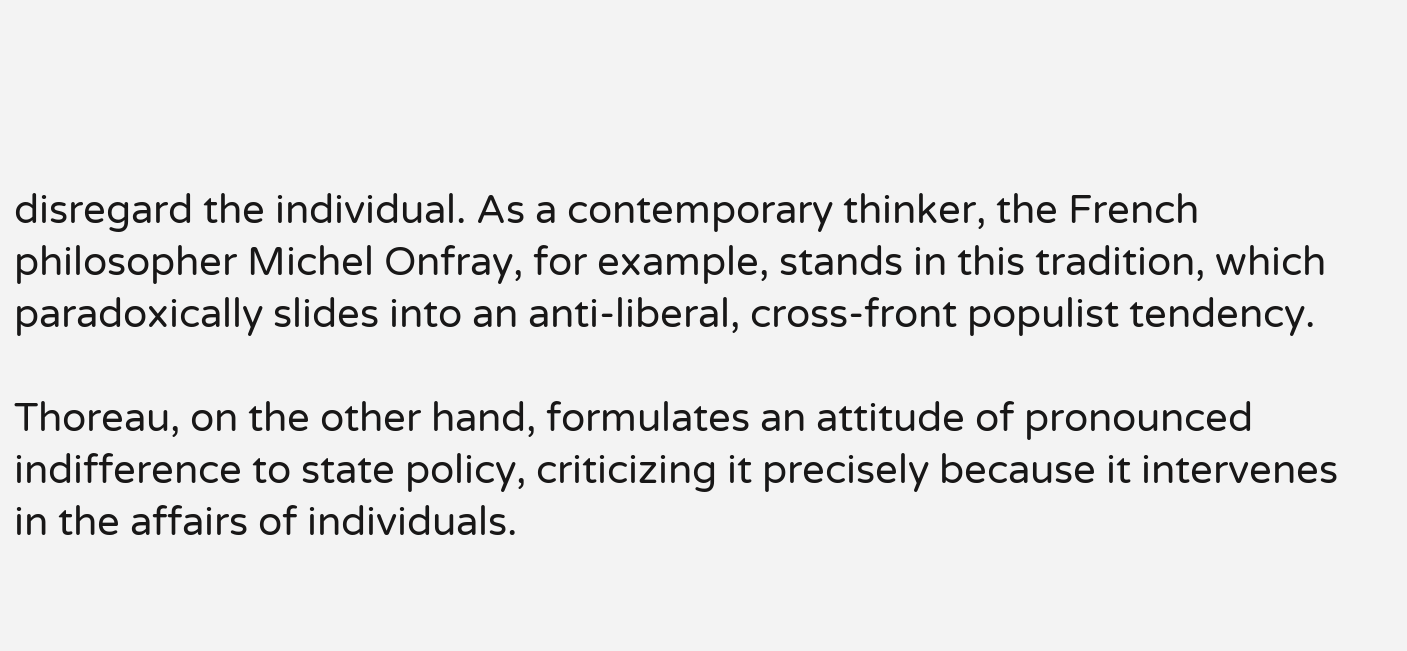disregard the individual. As a contemporary thinker, the French philosopher Michel Onfray, for example, stands in this tradition, which paradoxically slides into an anti-liberal, cross-front populist tendency.

Thoreau, on the other hand, formulates an attitude of pronounced indifference to state policy, criticizing it precisely because it intervenes in the affairs of individuals.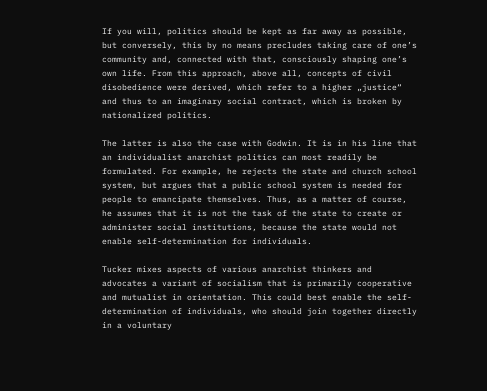If you will, politics should be kept as far away as possible, but conversely, this by no means precludes taking care of one’s community and, connected with that, consciously shaping one’s own life. From this approach, above all, concepts of civil disobedience were derived, which refer to a higher „justice“ and thus to an imaginary social contract, which is broken by nationalized politics.

The latter is also the case with Godwin. It is in his line that an individualist anarchist politics can most readily be formulated. For example, he rejects the state and church school system, but argues that a public school system is needed for people to emancipate themselves. Thus, as a matter of course, he assumes that it is not the task of the state to create or administer social institutions, because the state would not enable self-determination for individuals.

Tucker mixes aspects of various anarchist thinkers and advocates a variant of socialism that is primarily cooperative and mutualist in orientation. This could best enable the self-determination of individuals, who should join together directly in a voluntary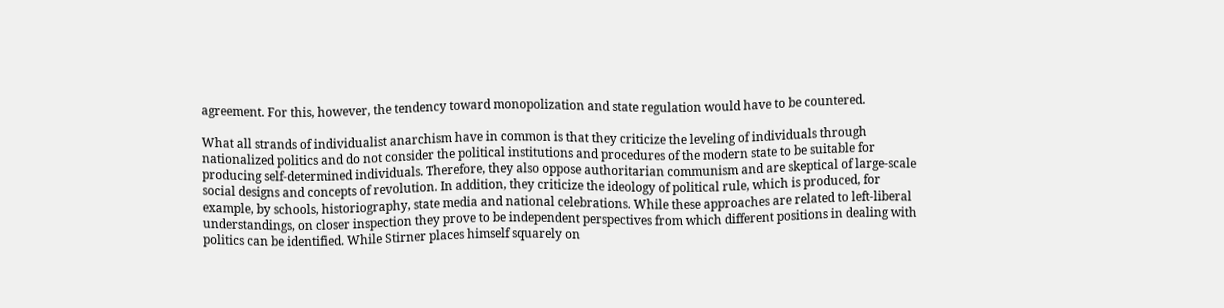agreement. For this, however, the tendency toward monopolization and state regulation would have to be countered.

What all strands of individualist anarchism have in common is that they criticize the leveling of individuals through nationalized politics and do not consider the political institutions and procedures of the modern state to be suitable for producing self-determined individuals. Therefore, they also oppose authoritarian communism and are skeptical of large-scale social designs and concepts of revolution. In addition, they criticize the ideology of political rule, which is produced, for example, by schools, historiography, state media and national celebrations. While these approaches are related to left-liberal understandings, on closer inspection they prove to be independent perspectives from which different positions in dealing with politics can be identified. While Stirner places himself squarely on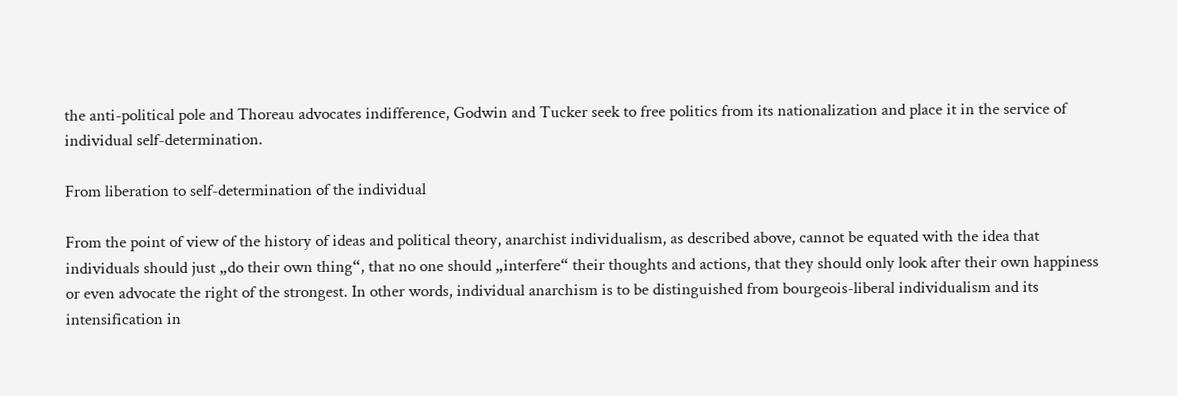the anti-political pole and Thoreau advocates indifference, Godwin and Tucker seek to free politics from its nationalization and place it in the service of individual self-determination.

From liberation to self-determination of the individual

From the point of view of the history of ideas and political theory, anarchist individualism, as described above, cannot be equated with the idea that individuals should just „do their own thing“, that no one should „interfere“ their thoughts and actions, that they should only look after their own happiness or even advocate the right of the strongest. In other words, individual anarchism is to be distinguished from bourgeois-liberal individualism and its intensification in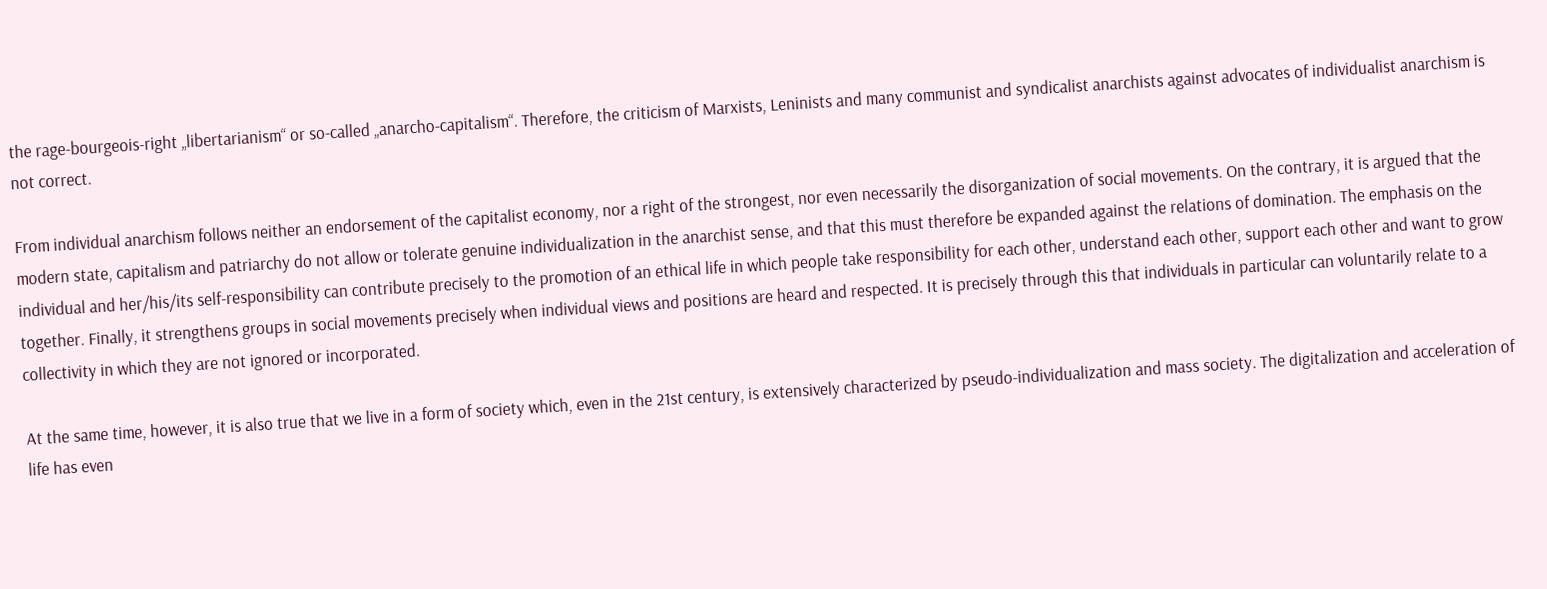the rage-bourgeois-right „libertarianism“ or so-called „anarcho-capitalism“. Therefore, the criticism of Marxists, Leninists and many communist and syndicalist anarchists against advocates of individualist anarchism is not correct.

From individual anarchism follows neither an endorsement of the capitalist economy, nor a right of the strongest, nor even necessarily the disorganization of social movements. On the contrary, it is argued that the modern state, capitalism and patriarchy do not allow or tolerate genuine individualization in the anarchist sense, and that this must therefore be expanded against the relations of domination. The emphasis on the individual and her/his/its self-responsibility can contribute precisely to the promotion of an ethical life in which people take responsibility for each other, understand each other, support each other and want to grow together. Finally, it strengthens groups in social movements precisely when individual views and positions are heard and respected. It is precisely through this that individuals in particular can voluntarily relate to a collectivity in which they are not ignored or incorporated.

At the same time, however, it is also true that we live in a form of society which, even in the 21st century, is extensively characterized by pseudo-individualization and mass society. The digitalization and acceleration of life has even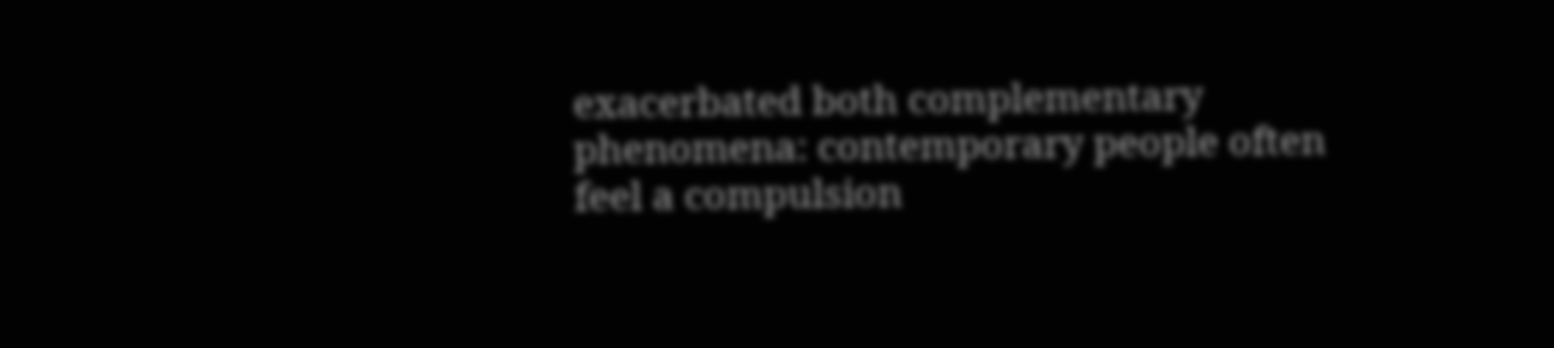exacerbated both complementary phenomena: contemporary people often feel a compulsion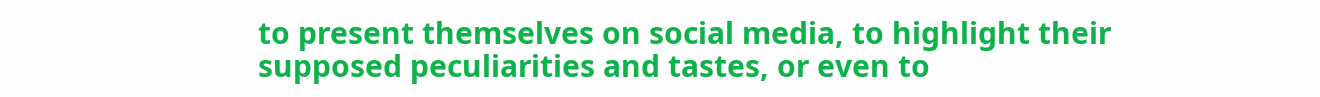to present themselves on social media, to highlight their supposed peculiarities and tastes, or even to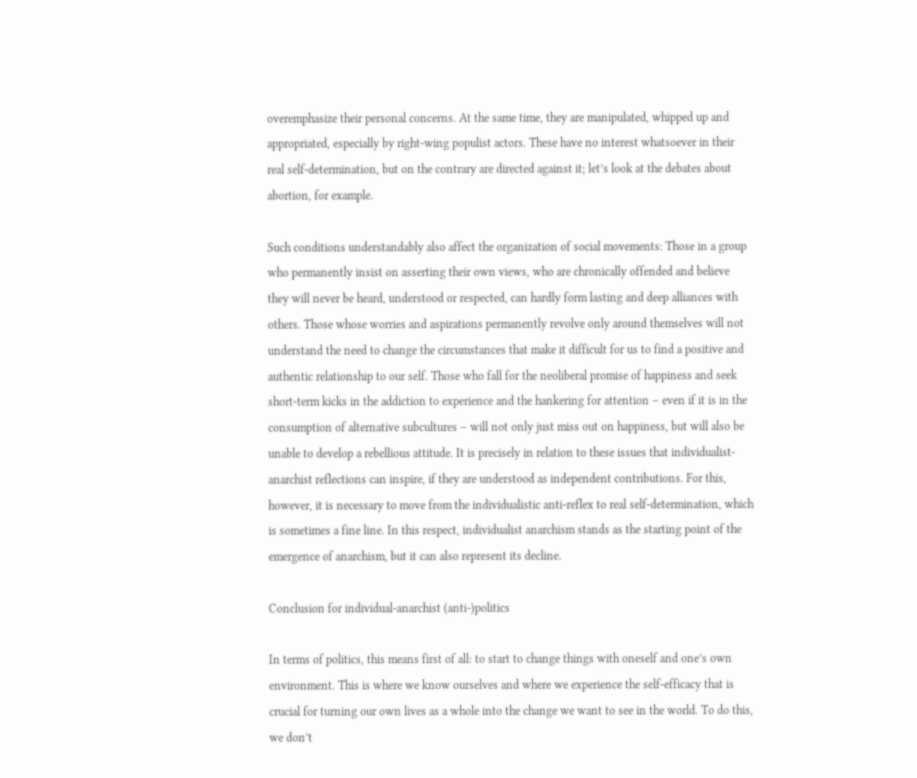overemphasize their personal concerns. At the same time, they are manipulated, whipped up and appropriated, especially by right-wing populist actors. These have no interest whatsoever in their real self-determination, but on the contrary are directed against it; let’s look at the debates about abortion, for example.

Such conditions understandably also affect the organization of social movements: Those in a group who permanently insist on asserting their own views, who are chronically offended and believe they will never be heard, understood or respected, can hardly form lasting and deep alliances with others. Those whose worries and aspirations permanently revolve only around themselves will not understand the need to change the circumstances that make it difficult for us to find a positive and authentic relationship to our self. Those who fall for the neoliberal promise of happiness and seek short-term kicks in the addiction to experience and the hankering for attention – even if it is in the consumption of alternative subcultures – will not only just miss out on happiness, but will also be unable to develop a rebellious attitude. It is precisely in relation to these issues that individualist-anarchist reflections can inspire, if they are understood as independent contributions. For this, however, it is necessary to move from the individualistic anti-reflex to real self-determination, which is sometimes a fine line. In this respect, individualist anarchism stands as the starting point of the emergence of anarchism, but it can also represent its decline.

Conclusion for individual-anarchist (anti-)politics

In terms of politics, this means first of all: to start to change things with oneself and one’s own environment. This is where we know ourselves and where we experience the self-efficacy that is crucial for turning our own lives as a whole into the change we want to see in the world. To do this, we don’t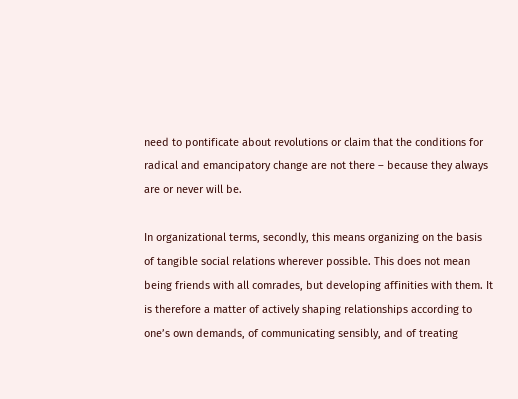need to pontificate about revolutions or claim that the conditions for radical and emancipatory change are not there – because they always are or never will be.

In organizational terms, secondly, this means organizing on the basis of tangible social relations wherever possible. This does not mean being friends with all comrades, but developing affinities with them. It is therefore a matter of actively shaping relationships according to one’s own demands, of communicating sensibly, and of treating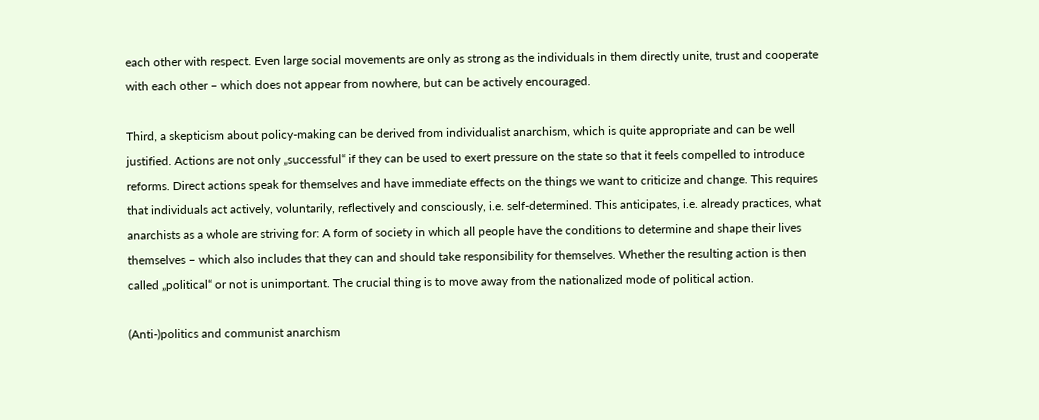each other with respect. Even large social movements are only as strong as the individuals in them directly unite, trust and cooperate with each other – which does not appear from nowhere, but can be actively encouraged.

Third, a skepticism about policy-making can be derived from individualist anarchism, which is quite appropriate and can be well justified. Actions are not only „successful“ if they can be used to exert pressure on the state so that it feels compelled to introduce reforms. Direct actions speak for themselves and have immediate effects on the things we want to criticize and change. This requires that individuals act actively, voluntarily, reflectively and consciously, i.e. self-determined. This anticipates, i.e. already practices, what anarchists as a whole are striving for: A form of society in which all people have the conditions to determine and shape their lives themselves – which also includes that they can and should take responsibility for themselves. Whether the resulting action is then called „political“ or not is unimportant. The crucial thing is to move away from the nationalized mode of political action.

(Anti-)politics and communist anarchism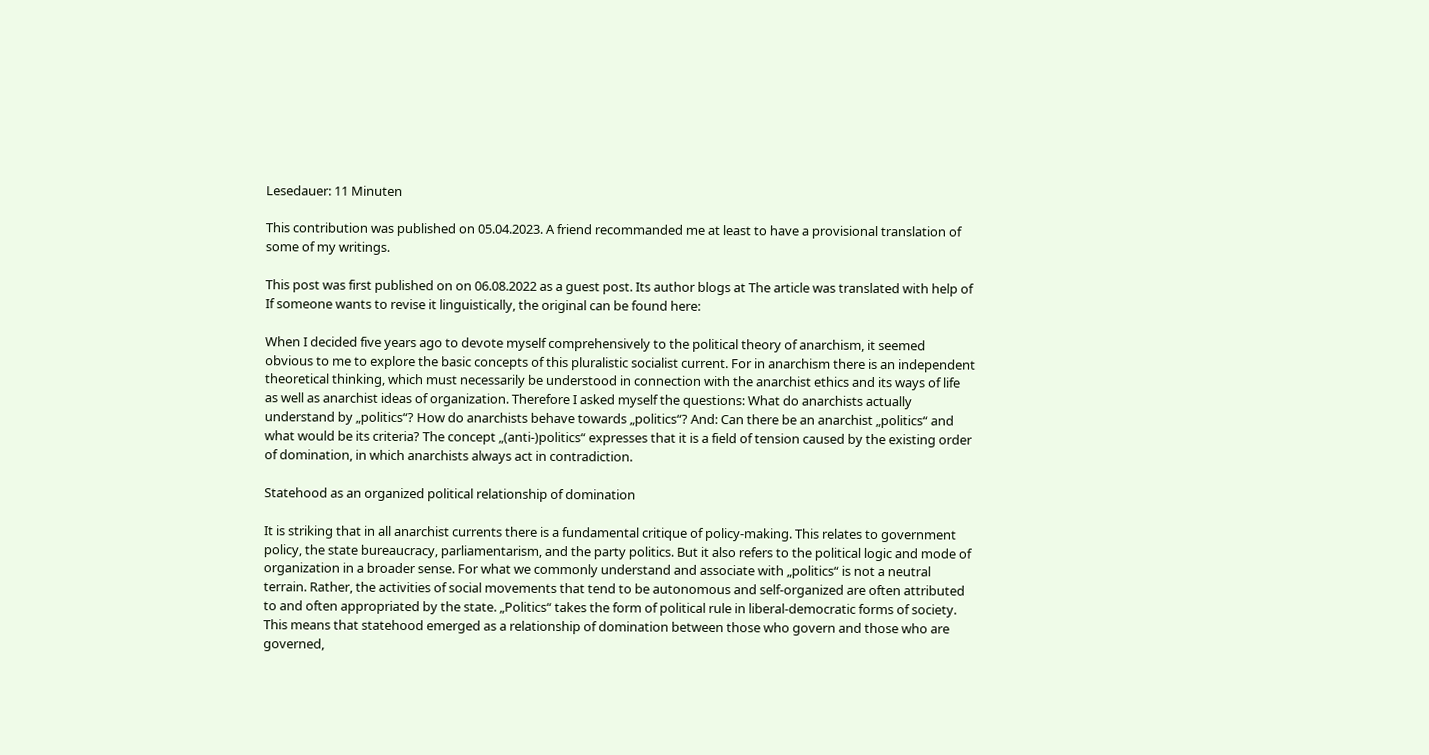Lesedauer: 11 Minuten

This contribution was published on 05.04.2023. A friend recommanded me at least to have a provisional translation of some of my writings.

This post was first published on on 06.08.2022 as a guest post. Its author blogs at The article was translated with help of If someone wants to revise it linguistically, the original can be found here:

When I decided five years ago to devote myself comprehensively to the political theory of anarchism, it seemed obvious to me to explore the basic concepts of this pluralistic socialist current. For in anarchism there is an independent theoretical thinking, which must necessarily be understood in connection with the anarchist ethics and its ways of life as well as anarchist ideas of organization. Therefore I asked myself the questions: What do anarchists actually understand by „politics“? How do anarchists behave towards „politics“? And: Can there be an anarchist „politics“ and what would be its criteria? The concept „(anti-)politics“ expresses that it is a field of tension caused by the existing order of domination, in which anarchists always act in contradiction.

Statehood as an organized political relationship of domination

It is striking that in all anarchist currents there is a fundamental critique of policy-making. This relates to government policy, the state bureaucracy, parliamentarism, and the party politics. But it also refers to the political logic and mode of organization in a broader sense. For what we commonly understand and associate with „politics“ is not a neutral terrain. Rather, the activities of social movements that tend to be autonomous and self-organized are often attributed to and often appropriated by the state. „Politics“ takes the form of political rule in liberal-democratic forms of society. This means that statehood emerged as a relationship of domination between those who govern and those who are governed,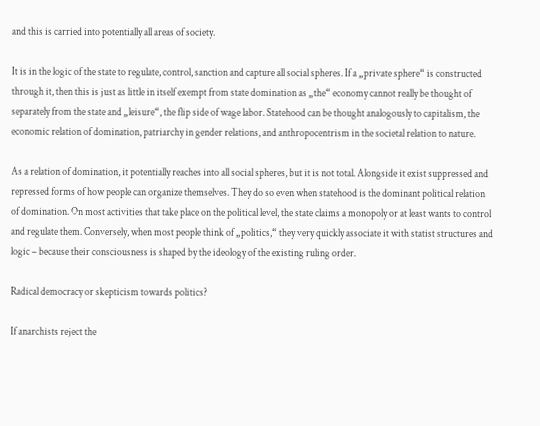and this is carried into potentially all areas of society.

It is in the logic of the state to regulate, control, sanction and capture all social spheres. If a „private sphere“ is constructed through it, then this is just as little in itself exempt from state domination as „the“ economy cannot really be thought of separately from the state and „leisure“, the flip side of wage labor. Statehood can be thought analogously to capitalism, the economic relation of domination, patriarchy in gender relations, and anthropocentrism in the societal relation to nature.

As a relation of domination, it potentially reaches into all social spheres, but it is not total. Alongside it exist suppressed and repressed forms of how people can organize themselves. They do so even when statehood is the dominant political relation of domination. On most activities that take place on the political level, the state claims a monopoly or at least wants to control and regulate them. Conversely, when most people think of „politics,“ they very quickly associate it with statist structures and logic – because their consciousness is shaped by the ideology of the existing ruling order.

Radical democracy or skepticism towards politics?

If anarchists reject the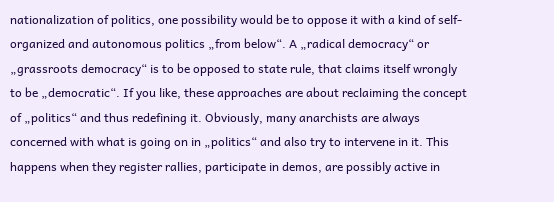nationalization of politics, one possibility would be to oppose it with a kind of self-organized and autonomous politics „from below“. A „radical democracy“ or „grassroots democracy“ is to be opposed to state rule, that claims itself wrongly to be „democratic“. If you like, these approaches are about reclaiming the concept of „politics“ and thus redefining it. Obviously, many anarchists are always concerned with what is going on in „politics“ and also try to intervene in it. This happens when they register rallies, participate in demos, are possibly active in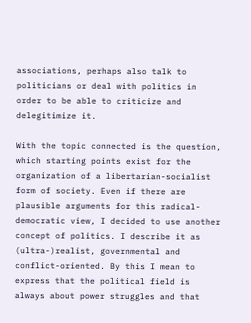associations, perhaps also talk to politicians or deal with politics in order to be able to criticize and delegitimize it.

With the topic connected is the question, which starting points exist for the organization of a libertarian-socialist form of society. Even if there are plausible arguments for this radical-democratic view, I decided to use another concept of politics. I describe it as (ultra-)realist, governmental and conflict-oriented. By this I mean to express that the political field is always about power struggles and that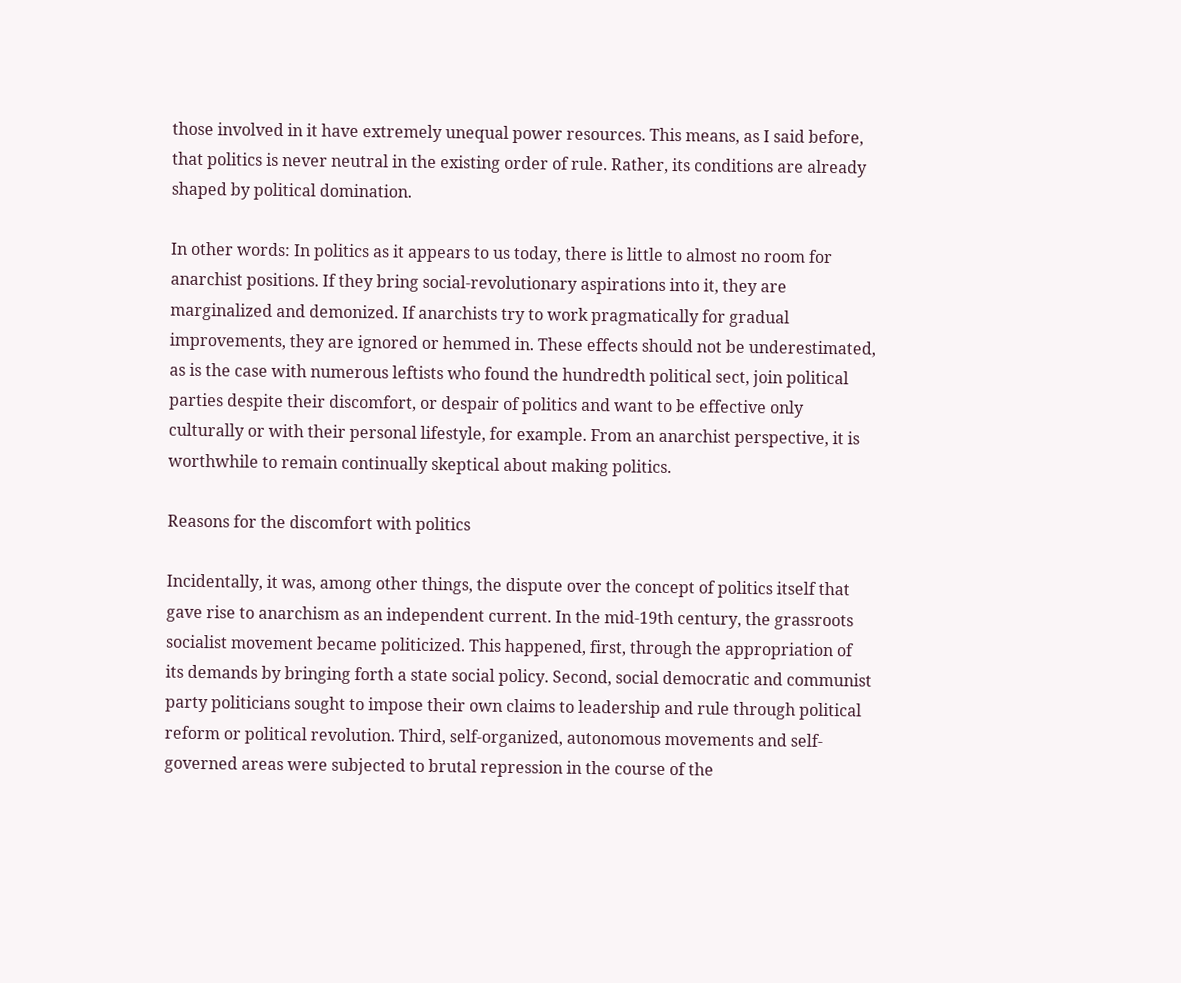those involved in it have extremely unequal power resources. This means, as I said before, that politics is never neutral in the existing order of rule. Rather, its conditions are already shaped by political domination.

In other words: In politics as it appears to us today, there is little to almost no room for anarchist positions. If they bring social-revolutionary aspirations into it, they are marginalized and demonized. If anarchists try to work pragmatically for gradual improvements, they are ignored or hemmed in. These effects should not be underestimated, as is the case with numerous leftists who found the hundredth political sect, join political parties despite their discomfort, or despair of politics and want to be effective only culturally or with their personal lifestyle, for example. From an anarchist perspective, it is worthwhile to remain continually skeptical about making politics.

Reasons for the discomfort with politics

Incidentally, it was, among other things, the dispute over the concept of politics itself that gave rise to anarchism as an independent current. In the mid-19th century, the grassroots socialist movement became politicized. This happened, first, through the appropriation of its demands by bringing forth a state social policy. Second, social democratic and communist party politicians sought to impose their own claims to leadership and rule through political reform or political revolution. Third, self-organized, autonomous movements and self-governed areas were subjected to brutal repression in the course of the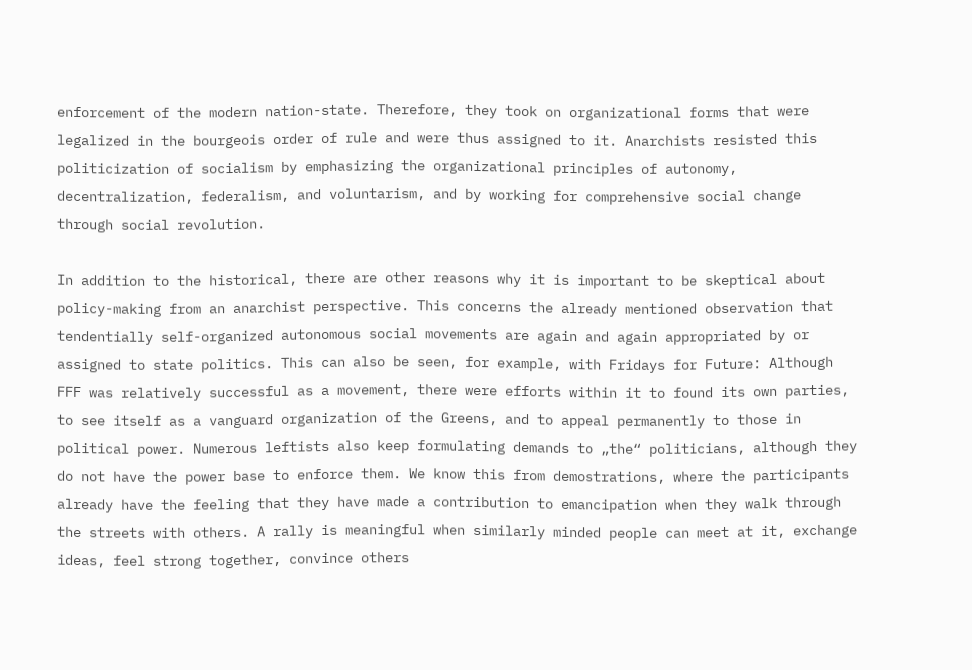enforcement of the modern nation-state. Therefore, they took on organizational forms that were legalized in the bourgeois order of rule and were thus assigned to it. Anarchists resisted this politicization of socialism by emphasizing the organizational principles of autonomy, decentralization, federalism, and voluntarism, and by working for comprehensive social change through social revolution.

In addition to the historical, there are other reasons why it is important to be skeptical about policy-making from an anarchist perspective. This concerns the already mentioned observation that tendentially self-organized autonomous social movements are again and again appropriated by or assigned to state politics. This can also be seen, for example, with Fridays for Future: Although FFF was relatively successful as a movement, there were efforts within it to found its own parties, to see itself as a vanguard organization of the Greens, and to appeal permanently to those in political power. Numerous leftists also keep formulating demands to „the“ politicians, although they do not have the power base to enforce them. We know this from demostrations, where the participants already have the feeling that they have made a contribution to emancipation when they walk through the streets with others. A rally is meaningful when similarly minded people can meet at it, exchange ideas, feel strong together, convince others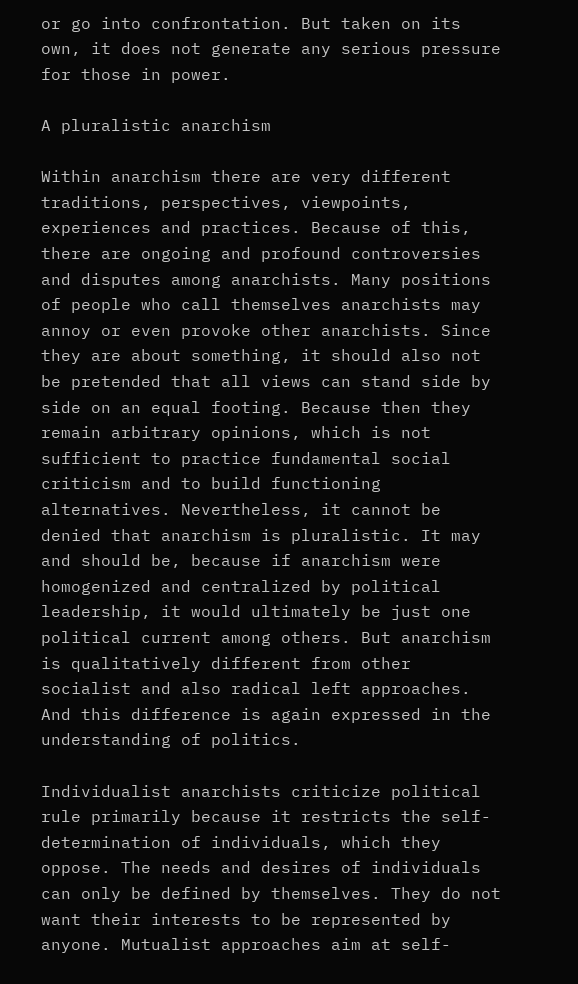or go into confrontation. But taken on its own, it does not generate any serious pressure for those in power.

A pluralistic anarchism

Within anarchism there are very different traditions, perspectives, viewpoints, experiences and practices. Because of this, there are ongoing and profound controversies and disputes among anarchists. Many positions of people who call themselves anarchists may annoy or even provoke other anarchists. Since they are about something, it should also not be pretended that all views can stand side by side on an equal footing. Because then they remain arbitrary opinions, which is not sufficient to practice fundamental social criticism and to build functioning alternatives. Nevertheless, it cannot be denied that anarchism is pluralistic. It may and should be, because if anarchism were homogenized and centralized by political leadership, it would ultimately be just one political current among others. But anarchism is qualitatively different from other socialist and also radical left approaches. And this difference is again expressed in the understanding of politics.

Individualist anarchists criticize political rule primarily because it restricts the self-determination of individuals, which they oppose. The needs and desires of individuals can only be defined by themselves. They do not want their interests to be represented by anyone. Mutualist approaches aim at self-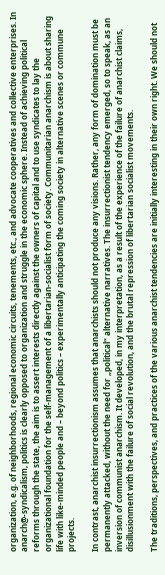organization, e.g. of neighborhoods, regional economic circuits, tenements, etc., and advocate cooperatives and collective enterprises. In anarch@-syndicalism, politics is clearly opposed to organization and struggle in the economic sphere. Instead of achieving political reforms through the state, the aim is to assert interests directly against the owners of capital and to use syndicates to lay the organizational foundation for the self-management of a libertarian-socialist form of society. Communitarian anarchism is about sharing life with like-minded people and – beyond politics – experimentally anticipating the coming society in alternative scenes or commune projects.

In contrast, anarchist insurrectionism assumes that anarchists should not produce any visions. Rather, any form of domination must be permanently attacked, without the need for „political“ alternative narratives. The insurrectionist tendency emerged, so to speak, as an inversion of communist anarchism. It developed, in my interpretation, as a result of the experience of the failure of anarchist claims, disillusionment with the failure of social revolution, and the brutal repression of libertarian socialist movements.

The traditions, perspectives, and practices of the various anarchist tendencies are initially interesting in their own right. We should not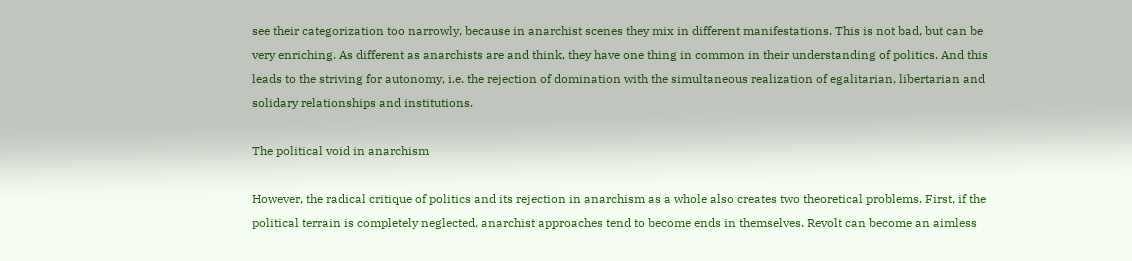see their categorization too narrowly, because in anarchist scenes they mix in different manifestations. This is not bad, but can be very enriching. As different as anarchists are and think, they have one thing in common in their understanding of politics. And this leads to the striving for autonomy, i.e. the rejection of domination with the simultaneous realization of egalitarian, libertarian and solidary relationships and institutions.

The political void in anarchism

However, the radical critique of politics and its rejection in anarchism as a whole also creates two theoretical problems. First, if the political terrain is completely neglected, anarchist approaches tend to become ends in themselves. Revolt can become an aimless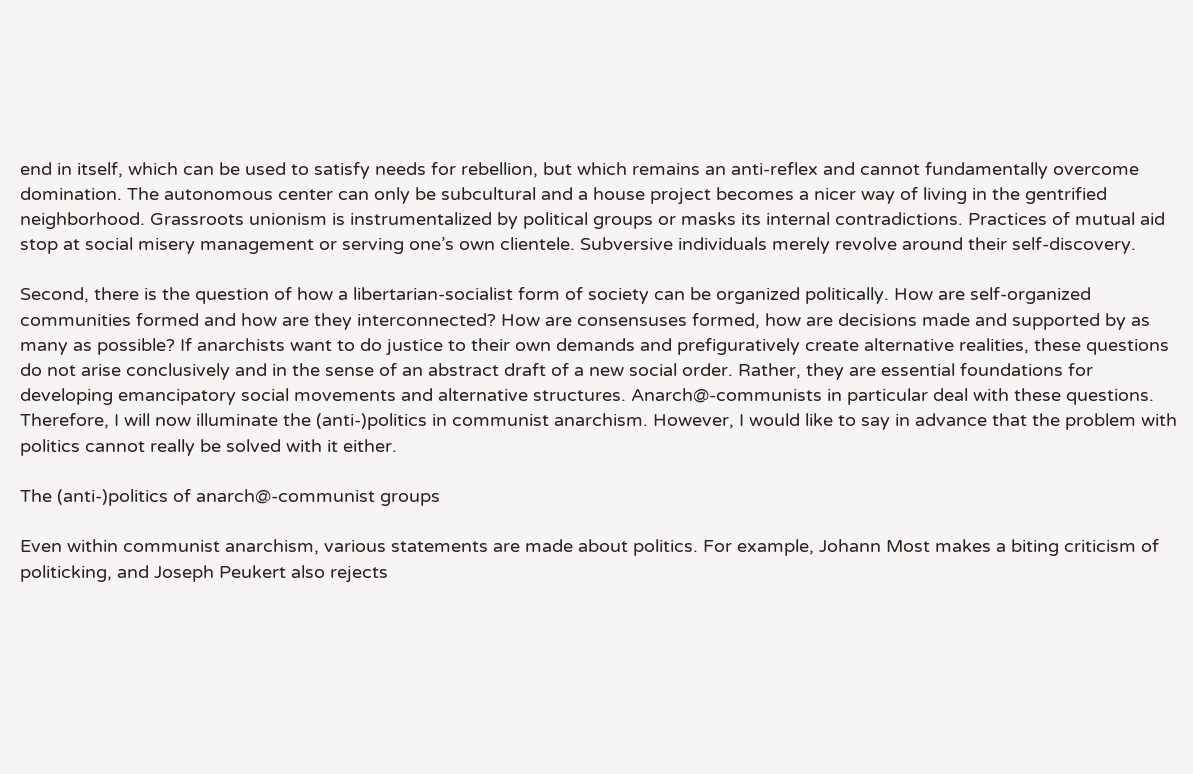end in itself, which can be used to satisfy needs for rebellion, but which remains an anti-reflex and cannot fundamentally overcome domination. The autonomous center can only be subcultural and a house project becomes a nicer way of living in the gentrified neighborhood. Grassroots unionism is instrumentalized by political groups or masks its internal contradictions. Practices of mutual aid stop at social misery management or serving one’s own clientele. Subversive individuals merely revolve around their self-discovery.

Second, there is the question of how a libertarian-socialist form of society can be organized politically. How are self-organized communities formed and how are they interconnected? How are consensuses formed, how are decisions made and supported by as many as possible? If anarchists want to do justice to their own demands and prefiguratively create alternative realities, these questions do not arise conclusively and in the sense of an abstract draft of a new social order. Rather, they are essential foundations for developing emancipatory social movements and alternative structures. Anarch@-communists in particular deal with these questions. Therefore, I will now illuminate the (anti-)politics in communist anarchism. However, I would like to say in advance that the problem with politics cannot really be solved with it either.

The (anti-)politics of anarch@-communist groups

Even within communist anarchism, various statements are made about politics. For example, Johann Most makes a biting criticism of politicking, and Joseph Peukert also rejects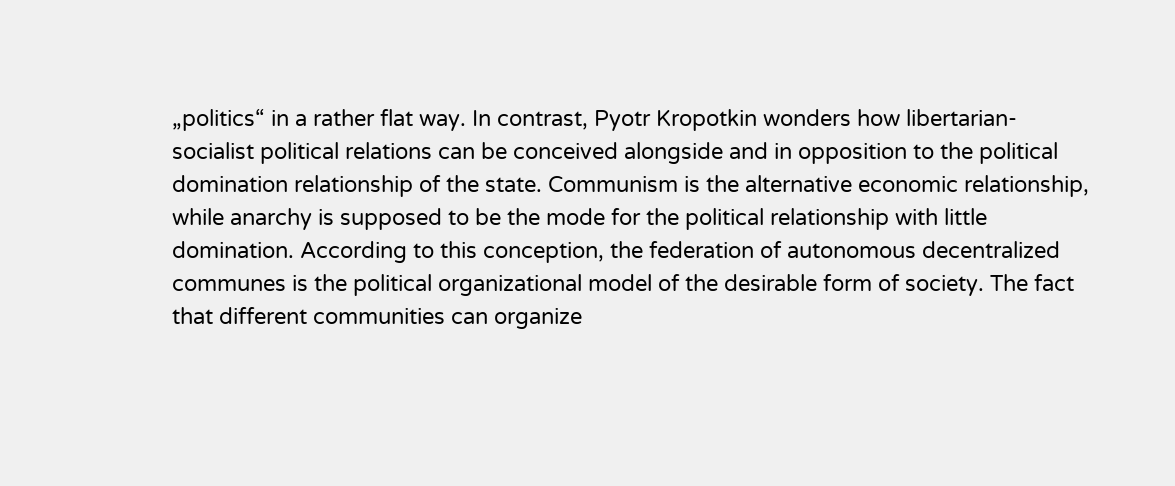„politics“ in a rather flat way. In contrast, Pyotr Kropotkin wonders how libertarian-socialist political relations can be conceived alongside and in opposition to the political domination relationship of the state. Communism is the alternative economic relationship, while anarchy is supposed to be the mode for the political relationship with little domination. According to this conception, the federation of autonomous decentralized communes is the political organizational model of the desirable form of society. The fact that different communities can organize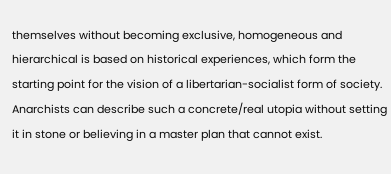themselves without becoming exclusive, homogeneous and hierarchical is based on historical experiences, which form the starting point for the vision of a libertarian-socialist form of society. Anarchists can describe such a concrete/real utopia without setting it in stone or believing in a master plan that cannot exist.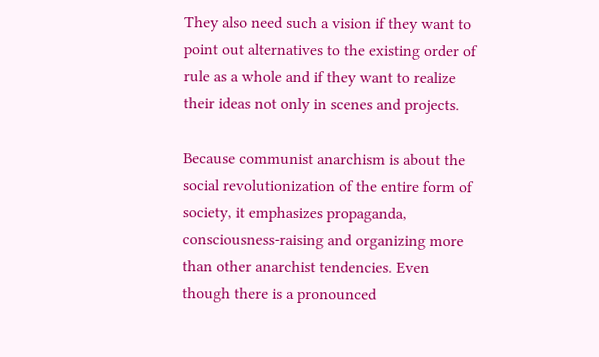They also need such a vision if they want to point out alternatives to the existing order of rule as a whole and if they want to realize their ideas not only in scenes and projects.

Because communist anarchism is about the social revolutionization of the entire form of society, it emphasizes propaganda, consciousness-raising and organizing more than other anarchist tendencies. Even though there is a pronounced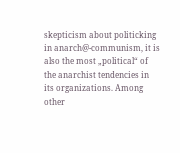skepticism about politicking in anarch@-communism, it is also the most „political“ of the anarchist tendencies in its organizations. Among other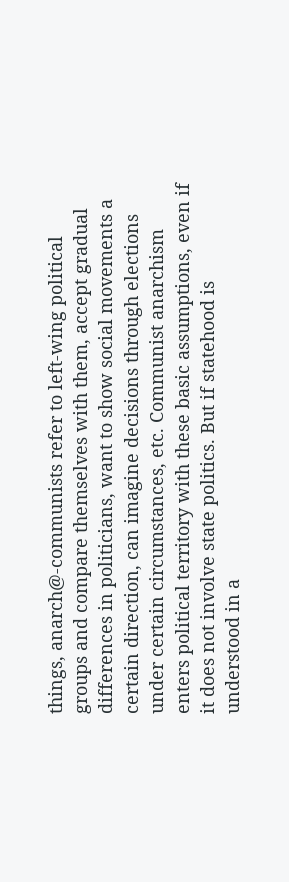things, anarch@-communists refer to left-wing political groups and compare themselves with them, accept gradual differences in politicians, want to show social movements a certain direction, can imagine decisions through elections under certain circumstances, etc. Communist anarchism enters political territory with these basic assumptions, even if it does not involve state politics. But if statehood is understood in a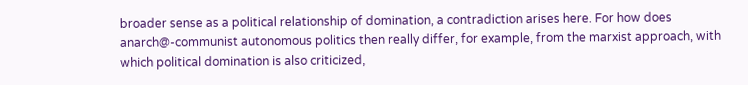broader sense as a political relationship of domination, a contradiction arises here. For how does anarch@-communist autonomous politics then really differ, for example, from the marxist approach, with which political domination is also criticized,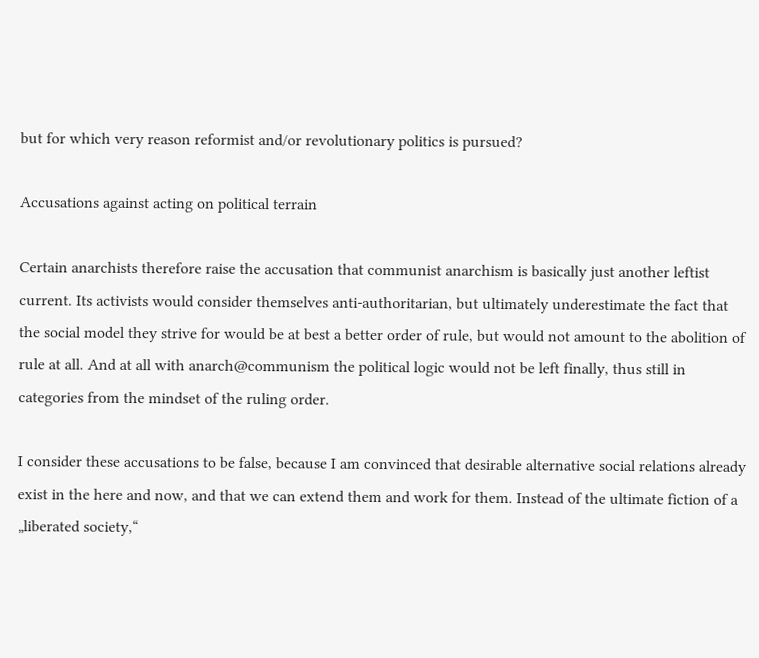but for which very reason reformist and/or revolutionary politics is pursued?

Accusations against acting on political terrain

Certain anarchists therefore raise the accusation that communist anarchism is basically just another leftist current. Its activists would consider themselves anti-authoritarian, but ultimately underestimate the fact that the social model they strive for would be at best a better order of rule, but would not amount to the abolition of rule at all. And at all with anarch@communism the political logic would not be left finally, thus still in categories from the mindset of the ruling order.

I consider these accusations to be false, because I am convinced that desirable alternative social relations already exist in the here and now, and that we can extend them and work for them. Instead of the ultimate fiction of a „liberated society,“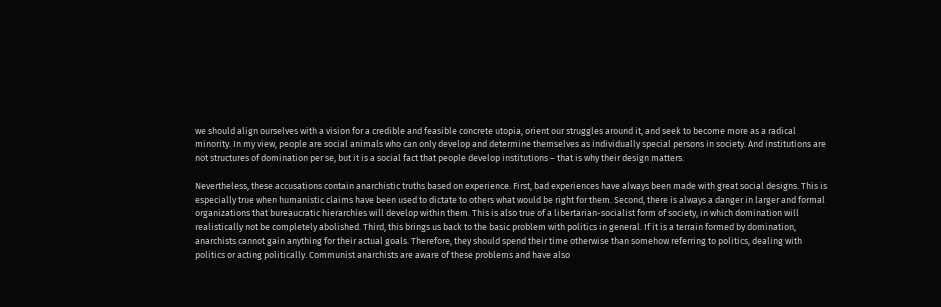we should align ourselves with a vision for a credible and feasible concrete utopia, orient our struggles around it, and seek to become more as a radical minority. In my view, people are social animals who can only develop and determine themselves as individually special persons in society. And institutions are not structures of domination per se, but it is a social fact that people develop institutions – that is why their design matters.

Nevertheless, these accusations contain anarchistic truths based on experience. First, bad experiences have always been made with great social designs. This is especially true when humanistic claims have been used to dictate to others what would be right for them. Second, there is always a danger in larger and formal organizations that bureaucratic hierarchies will develop within them. This is also true of a libertarian-socialist form of society, in which domination will realistically not be completely abolished. Third, this brings us back to the basic problem with politics in general. If it is a terrain formed by domination, anarchists cannot gain anything for their actual goals. Therefore, they should spend their time otherwise than somehow referring to politics, dealing with politics or acting politically. Communist anarchists are aware of these problems and have also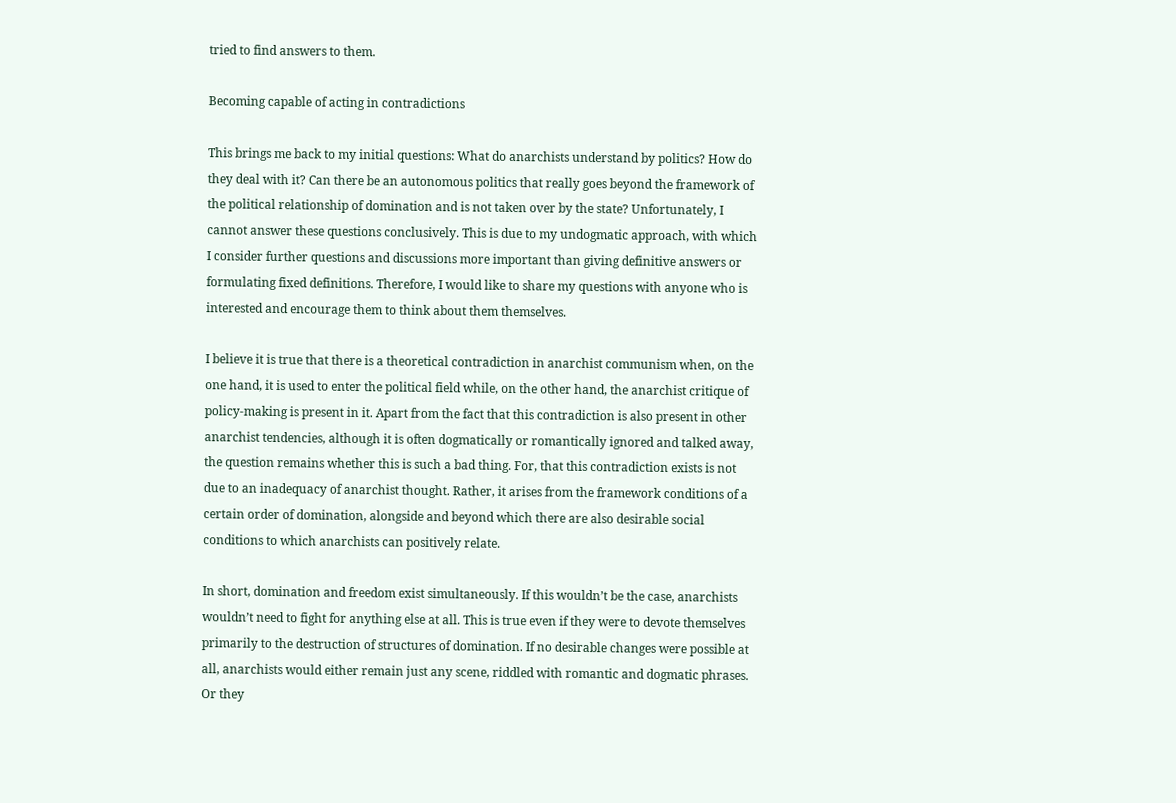tried to find answers to them.

Becoming capable of acting in contradictions

This brings me back to my initial questions: What do anarchists understand by politics? How do they deal with it? Can there be an autonomous politics that really goes beyond the framework of the political relationship of domination and is not taken over by the state? Unfortunately, I cannot answer these questions conclusively. This is due to my undogmatic approach, with which I consider further questions and discussions more important than giving definitive answers or formulating fixed definitions. Therefore, I would like to share my questions with anyone who is interested and encourage them to think about them themselves.

I believe it is true that there is a theoretical contradiction in anarchist communism when, on the one hand, it is used to enter the political field while, on the other hand, the anarchist critique of policy-making is present in it. Apart from the fact that this contradiction is also present in other anarchist tendencies, although it is often dogmatically or romantically ignored and talked away, the question remains whether this is such a bad thing. For, that this contradiction exists is not due to an inadequacy of anarchist thought. Rather, it arises from the framework conditions of a certain order of domination, alongside and beyond which there are also desirable social conditions to which anarchists can positively relate.

In short, domination and freedom exist simultaneously. If this wouldn’t be the case, anarchists wouldn’t need to fight for anything else at all. This is true even if they were to devote themselves primarily to the destruction of structures of domination. If no desirable changes were possible at all, anarchists would either remain just any scene, riddled with romantic and dogmatic phrases. Or they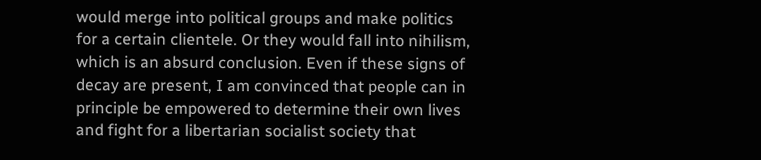would merge into political groups and make politics for a certain clientele. Or they would fall into nihilism, which is an absurd conclusion. Even if these signs of decay are present, I am convinced that people can in principle be empowered to determine their own lives and fight for a libertarian socialist society that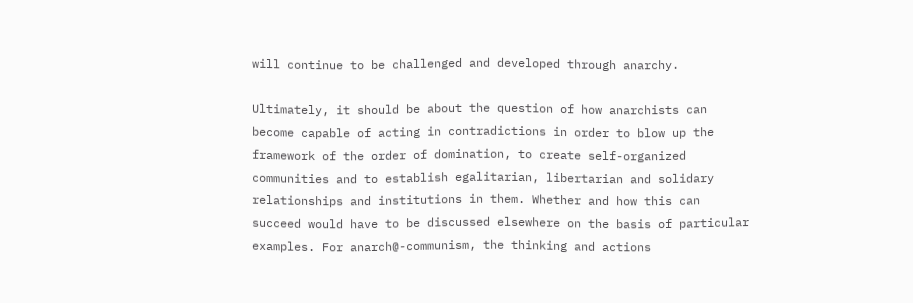will continue to be challenged and developed through anarchy.

Ultimately, it should be about the question of how anarchists can become capable of acting in contradictions in order to blow up the framework of the order of domination, to create self-organized communities and to establish egalitarian, libertarian and solidary relationships and institutions in them. Whether and how this can succeed would have to be discussed elsewhere on the basis of particular examples. For anarch@-communism, the thinking and actions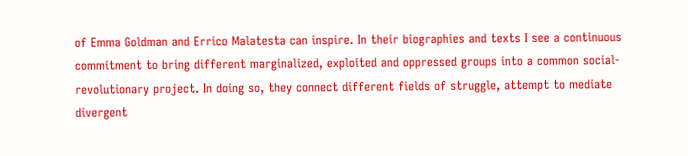of Emma Goldman and Errico Malatesta can inspire. In their biographies and texts I see a continuous commitment to bring different marginalized, exploited and oppressed groups into a common social-revolutionary project. In doing so, they connect different fields of struggle, attempt to mediate divergent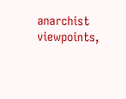anarchist viewpoints,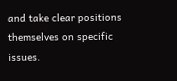and take clear positions themselves on specific issues.